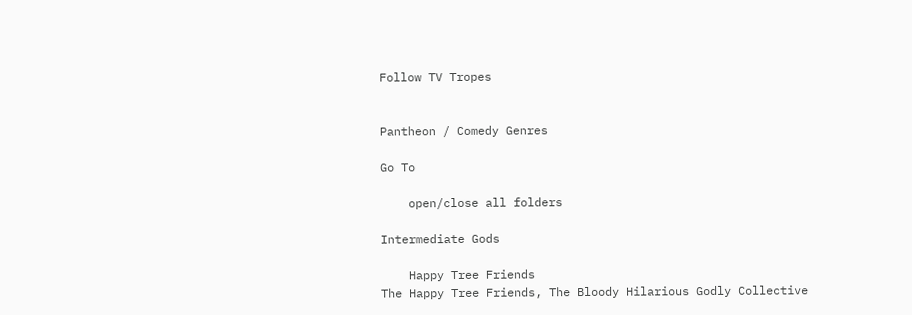Follow TV Tropes


Pantheon / Comedy Genres

Go To

    open/close all folders

Intermediate Gods

    Happy Tree Friends
The Happy Tree Friends, The Bloody Hilarious Godly Collective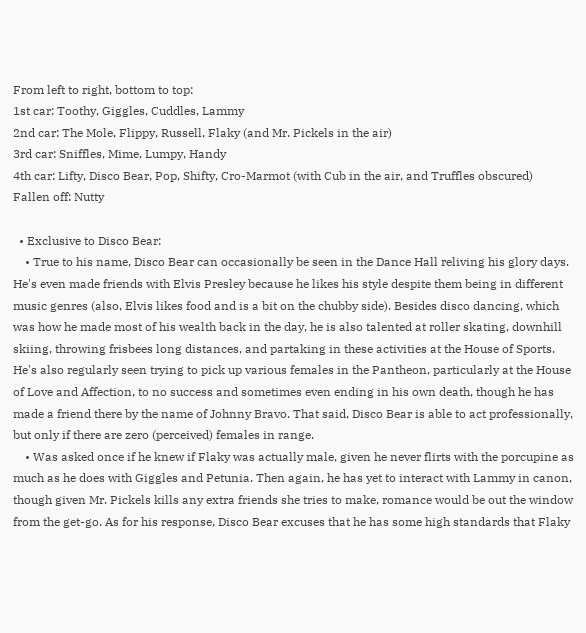From left to right, bottom to top:
1st car: Toothy, Giggles, Cuddles, Lammy
2nd car: The Mole, Flippy, Russell, Flaky (and Mr. Pickels in the air)
3rd car: Sniffles, Mime, Lumpy, Handy
4th car: Lifty, Disco Bear, Pop, Shifty, Cro-Marmot (with Cub in the air, and Truffles obscured)
Fallen off: Nutty

  • Exclusive to Disco Bear:
    • True to his name, Disco Bear can occasionally be seen in the Dance Hall reliving his glory days. He's even made friends with Elvis Presley because he likes his style despite them being in different music genres (also, Elvis likes food and is a bit on the chubby side). Besides disco dancing, which was how he made most of his wealth back in the day, he is also talented at roller skating, downhill skiing, throwing frisbees long distances, and partaking in these activities at the House of Sports. He's also regularly seen trying to pick up various females in the Pantheon, particularly at the House of Love and Affection, to no success and sometimes even ending in his own death, though he has made a friend there by the name of Johnny Bravo. That said, Disco Bear is able to act professionally, but only if there are zero (perceived) females in range.
    • Was asked once if he knew if Flaky was actually male, given he never flirts with the porcupine as much as he does with Giggles and Petunia. Then again, he has yet to interact with Lammy in canon, though given Mr. Pickels kills any extra friends she tries to make, romance would be out the window from the get-go. As for his response, Disco Bear excuses that he has some high standards that Flaky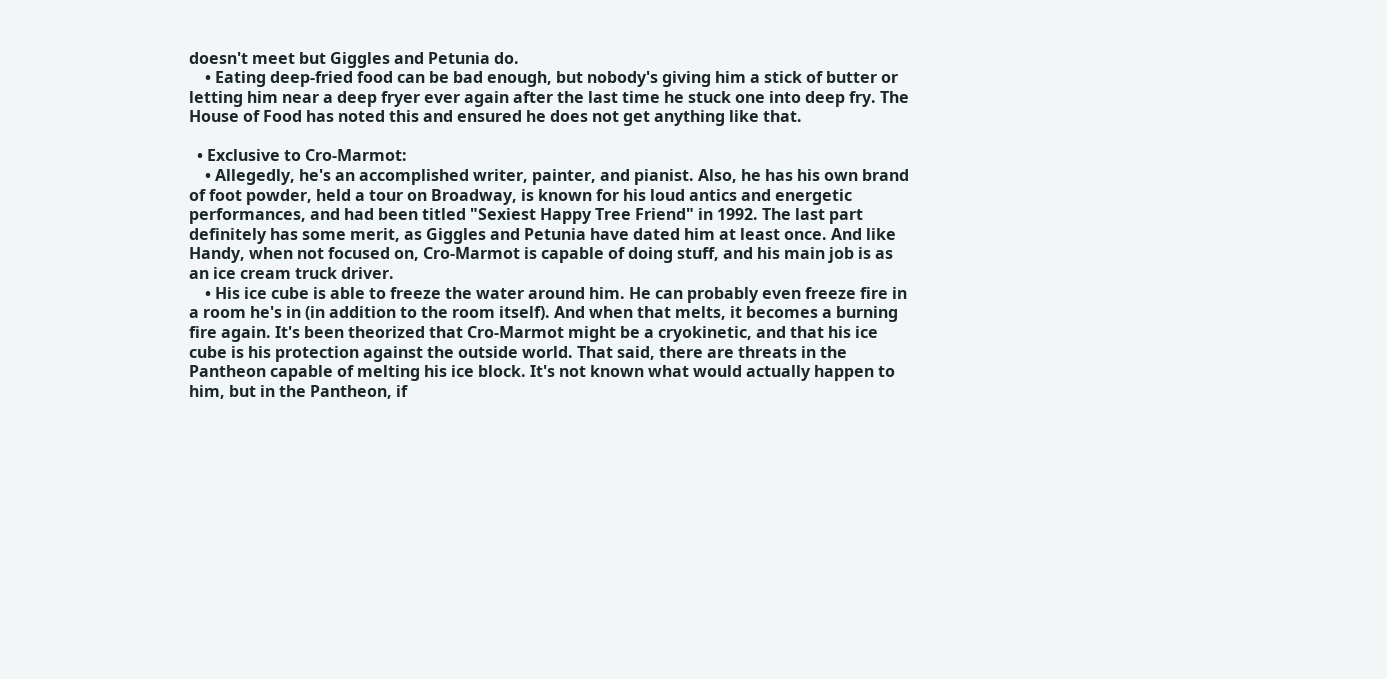doesn't meet but Giggles and Petunia do.
    • Eating deep-fried food can be bad enough, but nobody's giving him a stick of butter or letting him near a deep fryer ever again after the last time he stuck one into deep fry. The House of Food has noted this and ensured he does not get anything like that.

  • Exclusive to Cro-Marmot:
    • Allegedly, he's an accomplished writer, painter, and pianist. Also, he has his own brand of foot powder, held a tour on Broadway, is known for his loud antics and energetic performances, and had been titled "Sexiest Happy Tree Friend" in 1992. The last part definitely has some merit, as Giggles and Petunia have dated him at least once. And like Handy, when not focused on, Cro-Marmot is capable of doing stuff, and his main job is as an ice cream truck driver.
    • His ice cube is able to freeze the water around him. He can probably even freeze fire in a room he's in (in addition to the room itself). And when that melts, it becomes a burning fire again. It's been theorized that Cro-Marmot might be a cryokinetic, and that his ice cube is his protection against the outside world. That said, there are threats in the Pantheon capable of melting his ice block. It's not known what would actually happen to him, but in the Pantheon, if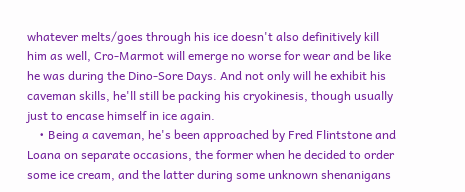whatever melts/goes through his ice doesn't also definitively kill him as well, Cro-Marmot will emerge no worse for wear and be like he was during the Dino-Sore Days. And not only will he exhibit his caveman skills, he'll still be packing his cryokinesis, though usually just to encase himself in ice again.
    • Being a caveman, he's been approached by Fred Flintstone and Loana on separate occasions, the former when he decided to order some ice cream, and the latter during some unknown shenanigans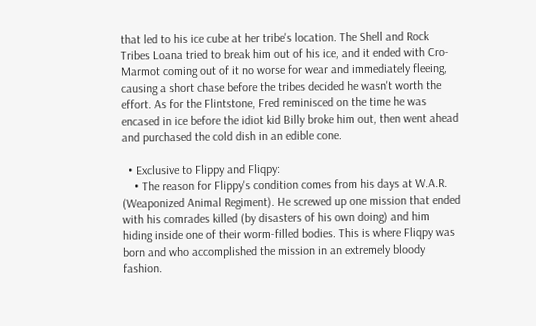that led to his ice cube at her tribe's location. The Shell and Rock Tribes Loana tried to break him out of his ice, and it ended with Cro-Marmot coming out of it no worse for wear and immediately fleeing, causing a short chase before the tribes decided he wasn't worth the effort. As for the Flintstone, Fred reminisced on the time he was encased in ice before the idiot kid Billy broke him out, then went ahead and purchased the cold dish in an edible cone.

  • Exclusive to Flippy and Fliqpy:
    • The reason for Flippy's condition comes from his days at W.A.R. (Weaponized Animal Regiment). He screwed up one mission that ended with his comrades killed (by disasters of his own doing) and him hiding inside one of their worm-filled bodies. This is where Fliqpy was born and who accomplished the mission in an extremely bloody fashion.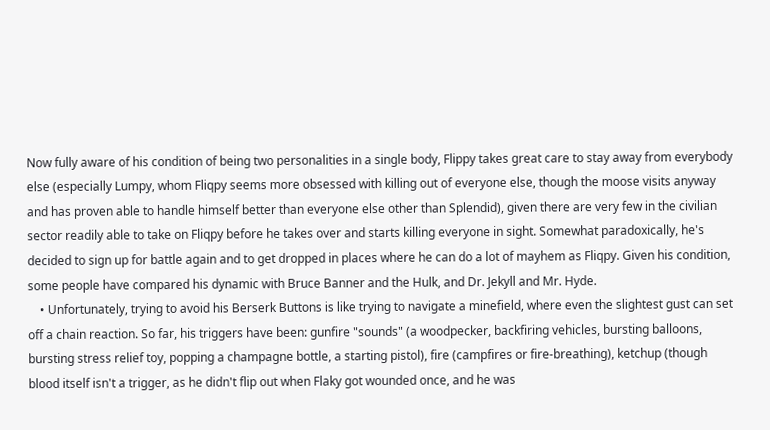Now fully aware of his condition of being two personalities in a single body, Flippy takes great care to stay away from everybody else (especially Lumpy, whom Fliqpy seems more obsessed with killing out of everyone else, though the moose visits anyway and has proven able to handle himself better than everyone else other than Splendid), given there are very few in the civilian sector readily able to take on Fliqpy before he takes over and starts killing everyone in sight. Somewhat paradoxically, he's decided to sign up for battle again and to get dropped in places where he can do a lot of mayhem as Fliqpy. Given his condition, some people have compared his dynamic with Bruce Banner and the Hulk, and Dr. Jekyll and Mr. Hyde.
    • Unfortunately, trying to avoid his Berserk Buttons is like trying to navigate a minefield, where even the slightest gust can set off a chain reaction. So far, his triggers have been: gunfire "sounds" (a woodpecker, backfiring vehicles, bursting balloons, bursting stress relief toy, popping a champagne bottle, a starting pistol), fire (campfires or fire-breathing), ketchup (though blood itself isn't a trigger, as he didn't flip out when Flaky got wounded once, and he was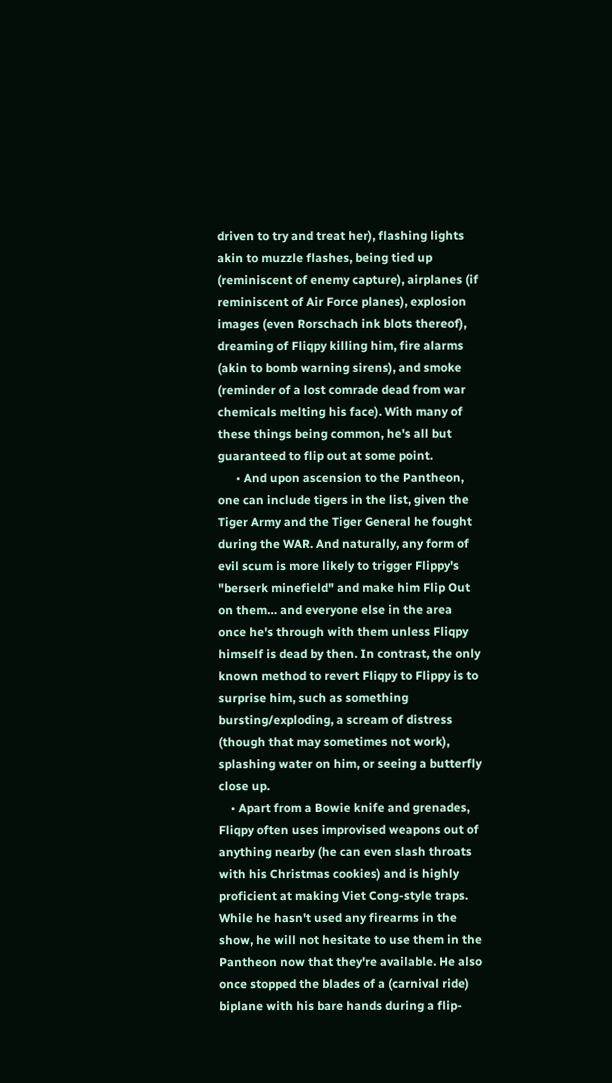driven to try and treat her), flashing lights akin to muzzle flashes, being tied up (reminiscent of enemy capture), airplanes (if reminiscent of Air Force planes), explosion images (even Rorschach ink blots thereof), dreaming of Fliqpy killing him, fire alarms (akin to bomb warning sirens), and smoke (reminder of a lost comrade dead from war chemicals melting his face). With many of these things being common, he's all but guaranteed to flip out at some point.
      • And upon ascension to the Pantheon, one can include tigers in the list, given the Tiger Army and the Tiger General he fought during the WAR. And naturally, any form of evil scum is more likely to trigger Flippy's "berserk minefield" and make him Flip Out on them… and everyone else in the area once he's through with them unless Fliqpy himself is dead by then. In contrast, the only known method to revert Fliqpy to Flippy is to surprise him, such as something bursting/exploding, a scream of distress (though that may sometimes not work), splashing water on him, or seeing a butterfly close up.
    • Apart from a Bowie knife and grenades, Fliqpy often uses improvised weapons out of anything nearby (he can even slash throats with his Christmas cookies) and is highly proficient at making Viet Cong-style traps. While he hasn't used any firearms in the show, he will not hesitate to use them in the Pantheon now that they're available. He also once stopped the blades of a (carnival ride) biplane with his bare hands during a flip-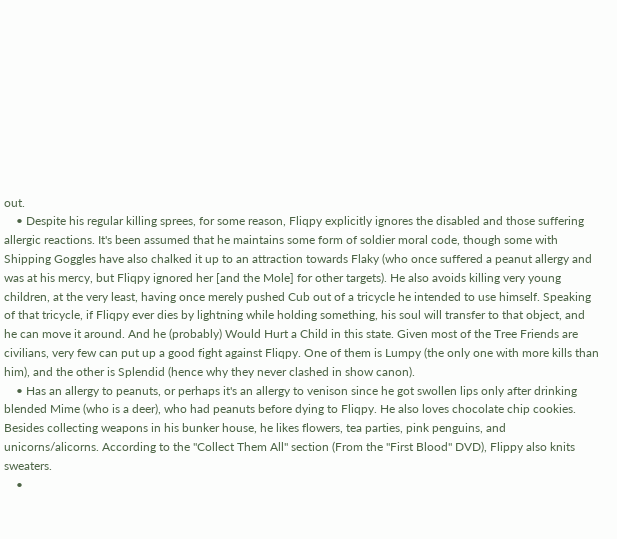out.
    • Despite his regular killing sprees, for some reason, Fliqpy explicitly ignores the disabled and those suffering allergic reactions. It's been assumed that he maintains some form of soldier moral code, though some with Shipping Goggles have also chalked it up to an attraction towards Flaky (who once suffered a peanut allergy and was at his mercy, but Fliqpy ignored her [and the Mole] for other targets). He also avoids killing very young children, at the very least, having once merely pushed Cub out of a tricycle he intended to use himself. Speaking of that tricycle, if Fliqpy ever dies by lightning while holding something, his soul will transfer to that object, and he can move it around. And he (probably) Would Hurt a Child in this state. Given most of the Tree Friends are civilians, very few can put up a good fight against Fliqpy. One of them is Lumpy (the only one with more kills than him), and the other is Splendid (hence why they never clashed in show canon).
    • Has an allergy to peanuts, or perhaps it's an allergy to venison since he got swollen lips only after drinking blended Mime (who is a deer), who had peanuts before dying to Fliqpy. He also loves chocolate chip cookies. Besides collecting weapons in his bunker house, he likes flowers, tea parties, pink penguins, and unicorns/alicorns. According to the "Collect Them All" section (From the "First Blood" DVD), Flippy also knits sweaters.
    •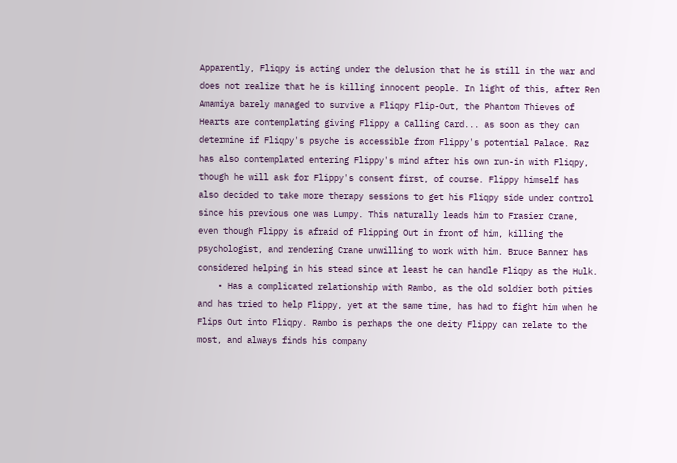Apparently, Fliqpy is acting under the delusion that he is still in the war and does not realize that he is killing innocent people. In light of this, after Ren Amamiya barely managed to survive a Fliqpy Flip-Out, the Phantom Thieves of Hearts are contemplating giving Flippy a Calling Card... as soon as they can determine if Fliqpy's psyche is accessible from Flippy's potential Palace. Raz has also contemplated entering Flippy's mind after his own run-in with Fliqpy, though he will ask for Flippy's consent first, of course. Flippy himself has also decided to take more therapy sessions to get his Fliqpy side under control since his previous one was Lumpy. This naturally leads him to Frasier Crane, even though Flippy is afraid of Flipping Out in front of him, killing the psychologist, and rendering Crane unwilling to work with him. Bruce Banner has considered helping in his stead since at least he can handle Fliqpy as the Hulk.
    • Has a complicated relationship with Rambo, as the old soldier both pities and has tried to help Flippy, yet at the same time, has had to fight him when he Flips Out into Fliqpy. Rambo is perhaps the one deity Flippy can relate to the most, and always finds his company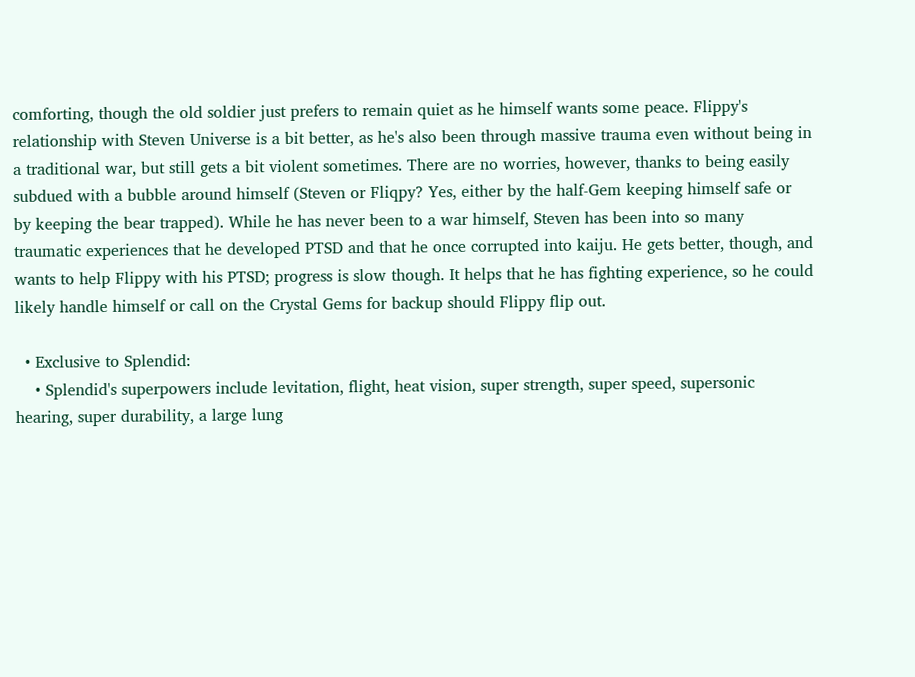comforting, though the old soldier just prefers to remain quiet as he himself wants some peace. Flippy's relationship with Steven Universe is a bit better, as he's also been through massive trauma even without being in a traditional war, but still gets a bit violent sometimes. There are no worries, however, thanks to being easily subdued with a bubble around himself (Steven or Fliqpy? Yes, either by the half-Gem keeping himself safe or by keeping the bear trapped). While he has never been to a war himself, Steven has been into so many traumatic experiences that he developed PTSD and that he once corrupted into kaiju. He gets better, though, and wants to help Flippy with his PTSD; progress is slow though. It helps that he has fighting experience, so he could likely handle himself or call on the Crystal Gems for backup should Flippy flip out.

  • Exclusive to Splendid:
    • Splendid's superpowers include levitation, flight, heat vision, super strength, super speed, supersonic hearing, super durability, a large lung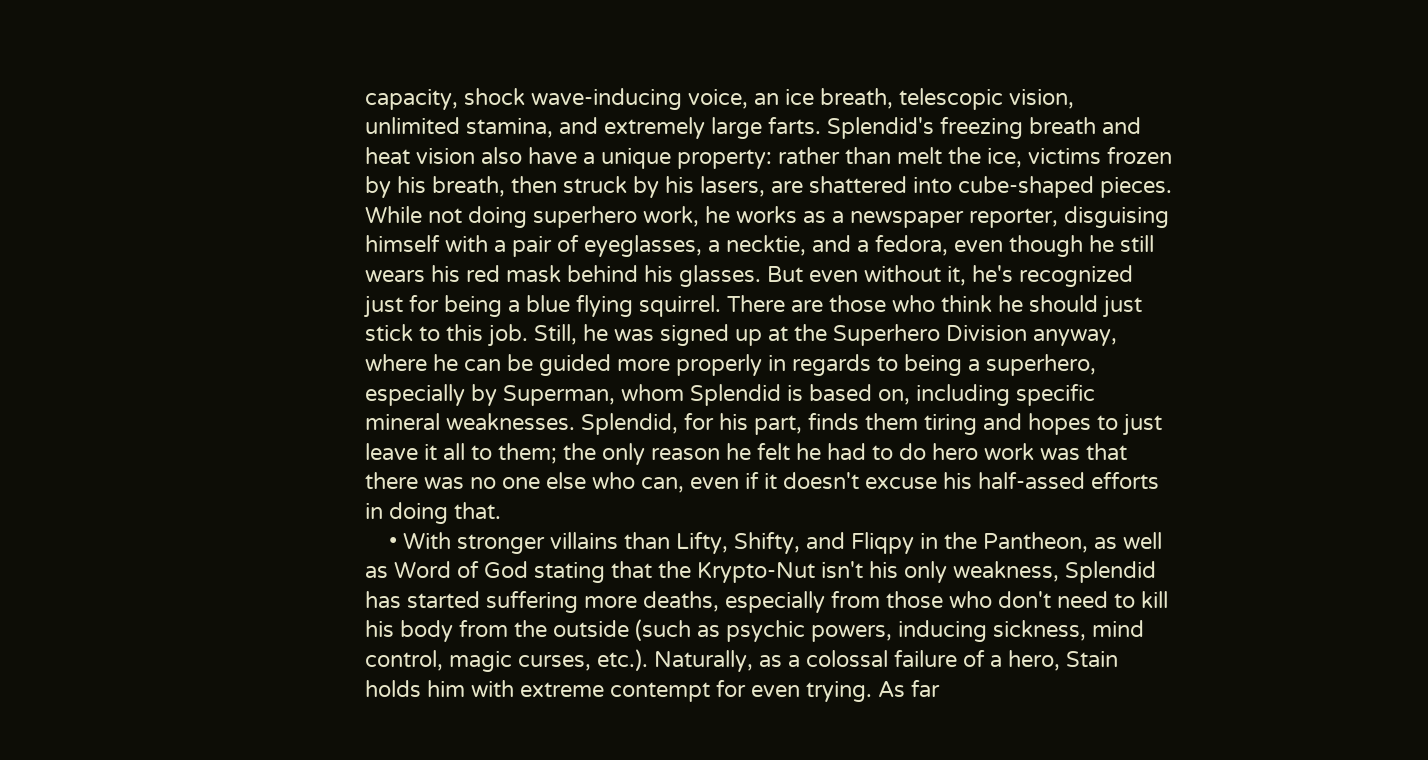capacity, shock wave-inducing voice, an ice breath, telescopic vision, unlimited stamina, and extremely large farts. Splendid's freezing breath and heat vision also have a unique property: rather than melt the ice, victims frozen by his breath, then struck by his lasers, are shattered into cube-shaped pieces. While not doing superhero work, he works as a newspaper reporter, disguising himself with a pair of eyeglasses, a necktie, and a fedora, even though he still wears his red mask behind his glasses. But even without it, he's recognized just for being a blue flying squirrel. There are those who think he should just stick to this job. Still, he was signed up at the Superhero Division anyway, where he can be guided more properly in regards to being a superhero, especially by Superman, whom Splendid is based on, including specific mineral weaknesses. Splendid, for his part, finds them tiring and hopes to just leave it all to them; the only reason he felt he had to do hero work was that there was no one else who can, even if it doesn't excuse his half-assed efforts in doing that.
    • With stronger villains than Lifty, Shifty, and Fliqpy in the Pantheon, as well as Word of God stating that the Krypto-Nut isn't his only weakness, Splendid has started suffering more deaths, especially from those who don't need to kill his body from the outside (such as psychic powers, inducing sickness, mind control, magic curses, etc.). Naturally, as a colossal failure of a hero, Stain holds him with extreme contempt for even trying. As far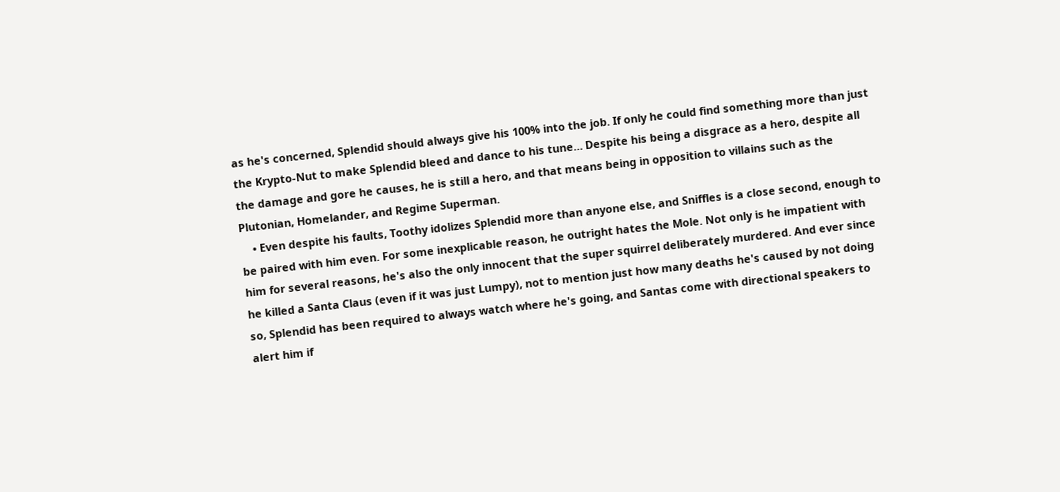as he's concerned, Splendid should always give his 100% into the job. If only he could find something more than just the Krypto-Nut to make Splendid bleed and dance to his tune… Despite his being a disgrace as a hero, despite all the damage and gore he causes, he is still a hero, and that means being in opposition to villains such as the Plutonian, Homelander, and Regime Superman.
    • Even despite his faults, Toothy idolizes Splendid more than anyone else, and Sniffles is a close second, enough to be paired with him even. For some inexplicable reason, he outright hates the Mole. Not only is he impatient with him for several reasons, he's also the only innocent that the super squirrel deliberately murdered. And ever since he killed a Santa Claus (even if it was just Lumpy), not to mention just how many deaths he's caused by not doing so, Splendid has been required to always watch where he's going, and Santas come with directional speakers to alert him if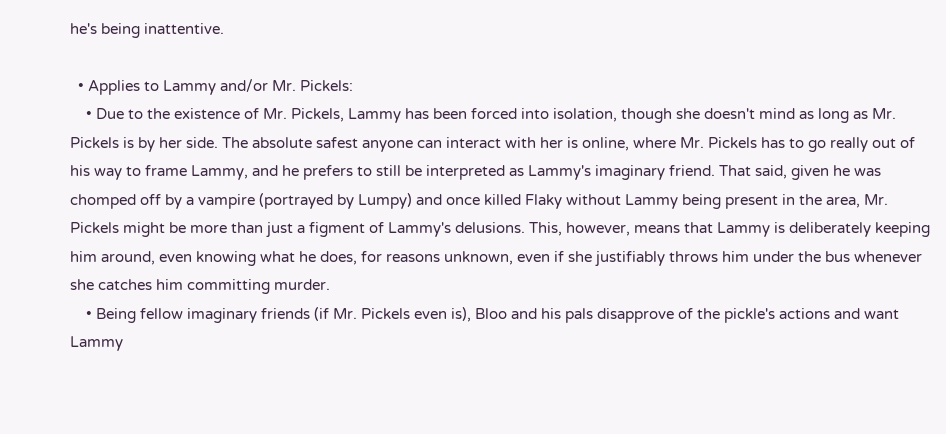he's being inattentive.

  • Applies to Lammy and/or Mr. Pickels:
    • Due to the existence of Mr. Pickels, Lammy has been forced into isolation, though she doesn't mind as long as Mr. Pickels is by her side. The absolute safest anyone can interact with her is online, where Mr. Pickels has to go really out of his way to frame Lammy, and he prefers to still be interpreted as Lammy's imaginary friend. That said, given he was chomped off by a vampire (portrayed by Lumpy) and once killed Flaky without Lammy being present in the area, Mr. Pickels might be more than just a figment of Lammy's delusions. This, however, means that Lammy is deliberately keeping him around, even knowing what he does, for reasons unknown, even if she justifiably throws him under the bus whenever she catches him committing murder.
    • Being fellow imaginary friends (if Mr. Pickels even is), Bloo and his pals disapprove of the pickle's actions and want Lammy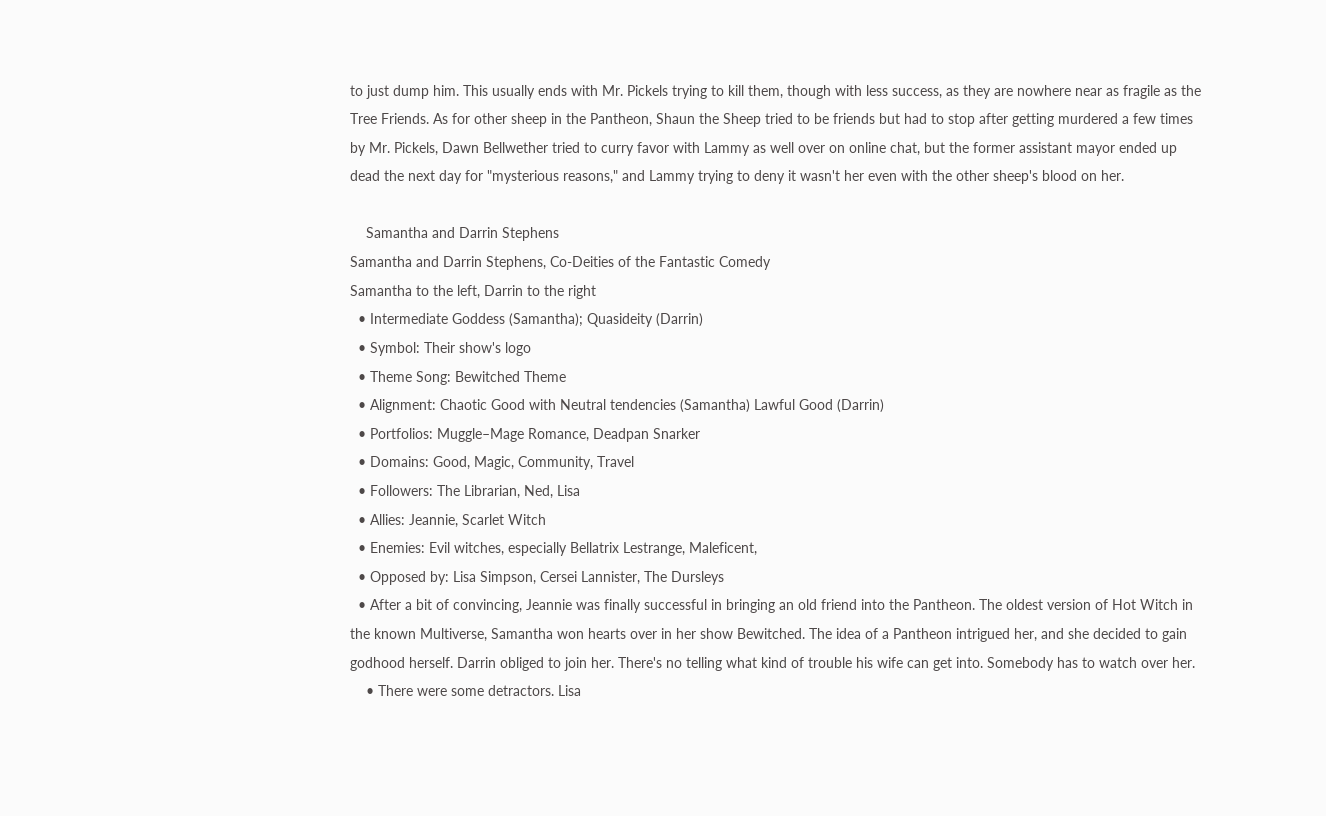to just dump him. This usually ends with Mr. Pickels trying to kill them, though with less success, as they are nowhere near as fragile as the Tree Friends. As for other sheep in the Pantheon, Shaun the Sheep tried to be friends but had to stop after getting murdered a few times by Mr. Pickels, Dawn Bellwether tried to curry favor with Lammy as well over on online chat, but the former assistant mayor ended up dead the next day for "mysterious reasons," and Lammy trying to deny it wasn't her even with the other sheep's blood on her.

    Samantha and Darrin Stephens
Samantha and Darrin Stephens, Co-Deities of the Fantastic Comedy
Samantha to the left, Darrin to the right
  • Intermediate Goddess (Samantha); Quasideity (Darrin)
  • Symbol: Their show's logo
  • Theme Song: Bewitched Theme
  • Alignment: Chaotic Good with Neutral tendencies (Samantha) Lawful Good (Darrin)
  • Portfolios: Muggle–Mage Romance, Deadpan Snarker
  • Domains: Good, Magic, Community, Travel
  • Followers: The Librarian, Ned, Lisa
  • Allies: Jeannie, Scarlet Witch
  • Enemies: Evil witches, especially Bellatrix Lestrange, Maleficent,
  • Opposed by: Lisa Simpson, Cersei Lannister, The Dursleys
  • After a bit of convincing, Jeannie was finally successful in bringing an old friend into the Pantheon. The oldest version of Hot Witch in the known Multiverse, Samantha won hearts over in her show Bewitched. The idea of a Pantheon intrigued her, and she decided to gain godhood herself. Darrin obliged to join her. There's no telling what kind of trouble his wife can get into. Somebody has to watch over her.
    • There were some detractors. Lisa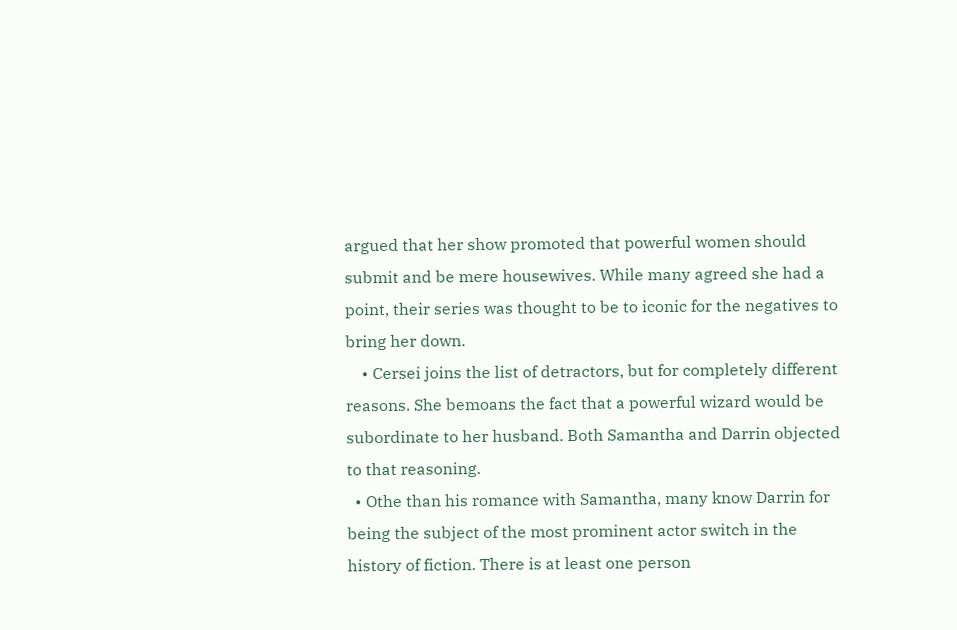argued that her show promoted that powerful women should submit and be mere housewives. While many agreed she had a point, their series was thought to be to iconic for the negatives to bring her down.
    • Cersei joins the list of detractors, but for completely different reasons. She bemoans the fact that a powerful wizard would be subordinate to her husband. Both Samantha and Darrin objected to that reasoning.
  • Othe than his romance with Samantha, many know Darrin for being the subject of the most prominent actor switch in the history of fiction. There is at least one person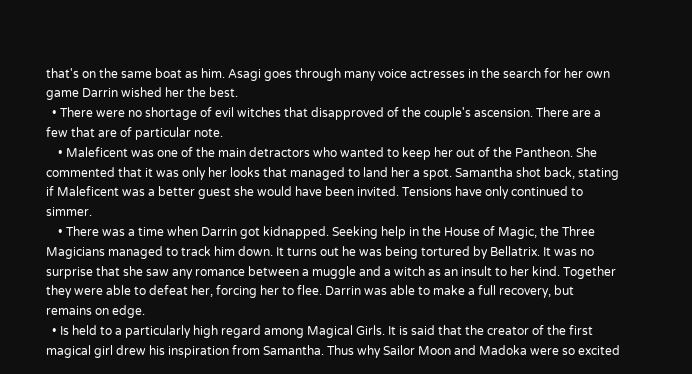that's on the same boat as him. Asagi goes through many voice actresses in the search for her own game Darrin wished her the best.
  • There were no shortage of evil witches that disapproved of the couple's ascension. There are a few that are of particular note.
    • Maleficent was one of the main detractors who wanted to keep her out of the Pantheon. She commented that it was only her looks that managed to land her a spot. Samantha shot back, stating if Maleficent was a better guest she would have been invited. Tensions have only continued to simmer.
    • There was a time when Darrin got kidnapped. Seeking help in the House of Magic, the Three Magicians managed to track him down. It turns out he was being tortured by Bellatrix. It was no surprise that she saw any romance between a muggle and a witch as an insult to her kind. Together they were able to defeat her, forcing her to flee. Darrin was able to make a full recovery, but remains on edge.
  • Is held to a particularly high regard among Magical Girls. It is said that the creator of the first magical girl drew his inspiration from Samantha. Thus why Sailor Moon and Madoka were so excited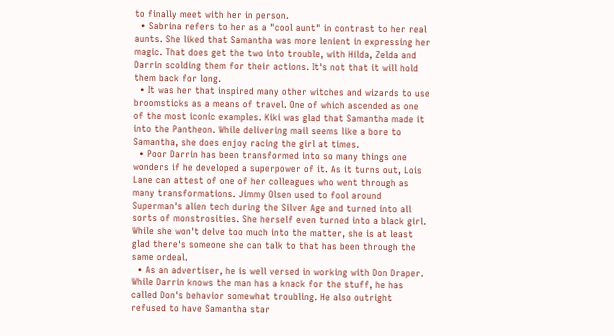to finally meet with her in person.
  • Sabrina refers to her as a "cool aunt" in contrast to her real aunts. She liked that Samantha was more lenient in expressing her magic. That does get the two into trouble, with Hilda, Zelda and Darrin scolding them for their actions. It's not that it will hold them back for long.
  • It was her that inspired many other witches and wizards to use broomsticks as a means of travel. One of which ascended as one of the most iconic examples. Kiki was glad that Samantha made it into the Pantheon. While delivering mail seems like a bore to Samantha, she does enjoy racing the girl at times.
  • Poor Darrin has been transformed into so many things one wonders if he developed a superpower of it. As it turns out, Lois Lane can attest of one of her colleagues who went through as many transformations. Jimmy Olsen used to fool around Superman's alien tech during the Silver Age and turned into all sorts of monstrosities. She herself even turned into a black girl. While she won't delve too much into the matter, she is at least glad there's someone she can talk to that has been through the same ordeal.
  • As an advertiser, he is well versed in working with Don Draper. While Darrin knows the man has a knack for the stuff, he has called Don's behavior somewhat troubling. He also outright refused to have Samantha star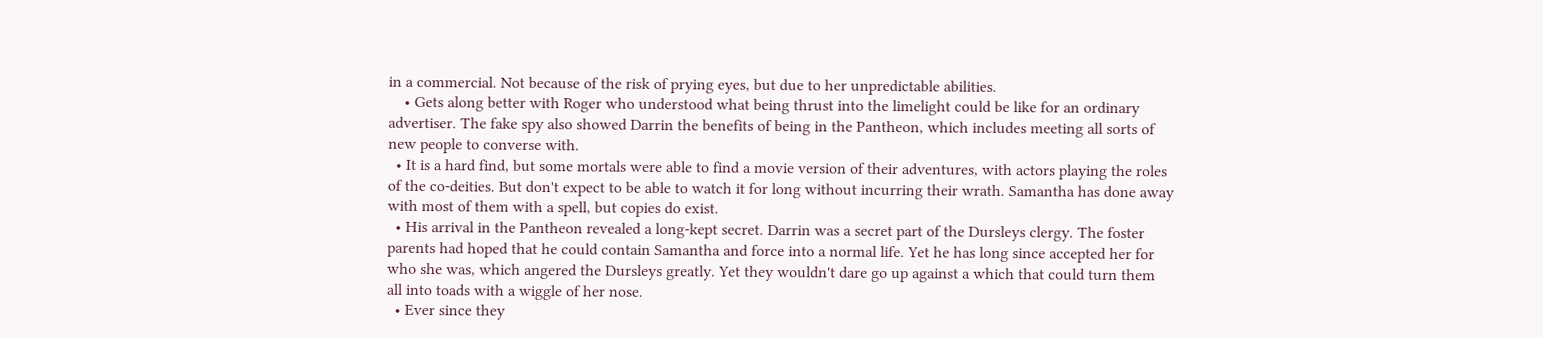in a commercial. Not because of the risk of prying eyes, but due to her unpredictable abilities.
    • Gets along better with Roger who understood what being thrust into the limelight could be like for an ordinary advertiser. The fake spy also showed Darrin the benefits of being in the Pantheon, which includes meeting all sorts of new people to converse with.
  • It is a hard find, but some mortals were able to find a movie version of their adventures, with actors playing the roles of the co-deities. But don't expect to be able to watch it for long without incurring their wrath. Samantha has done away with most of them with a spell, but copies do exist.
  • His arrival in the Pantheon revealed a long-kept secret. Darrin was a secret part of the Dursleys clergy. The foster parents had hoped that he could contain Samantha and force into a normal life. Yet he has long since accepted her for who she was, which angered the Dursleys greatly. Yet they wouldn't dare go up against a which that could turn them all into toads with a wiggle of her nose.
  • Ever since they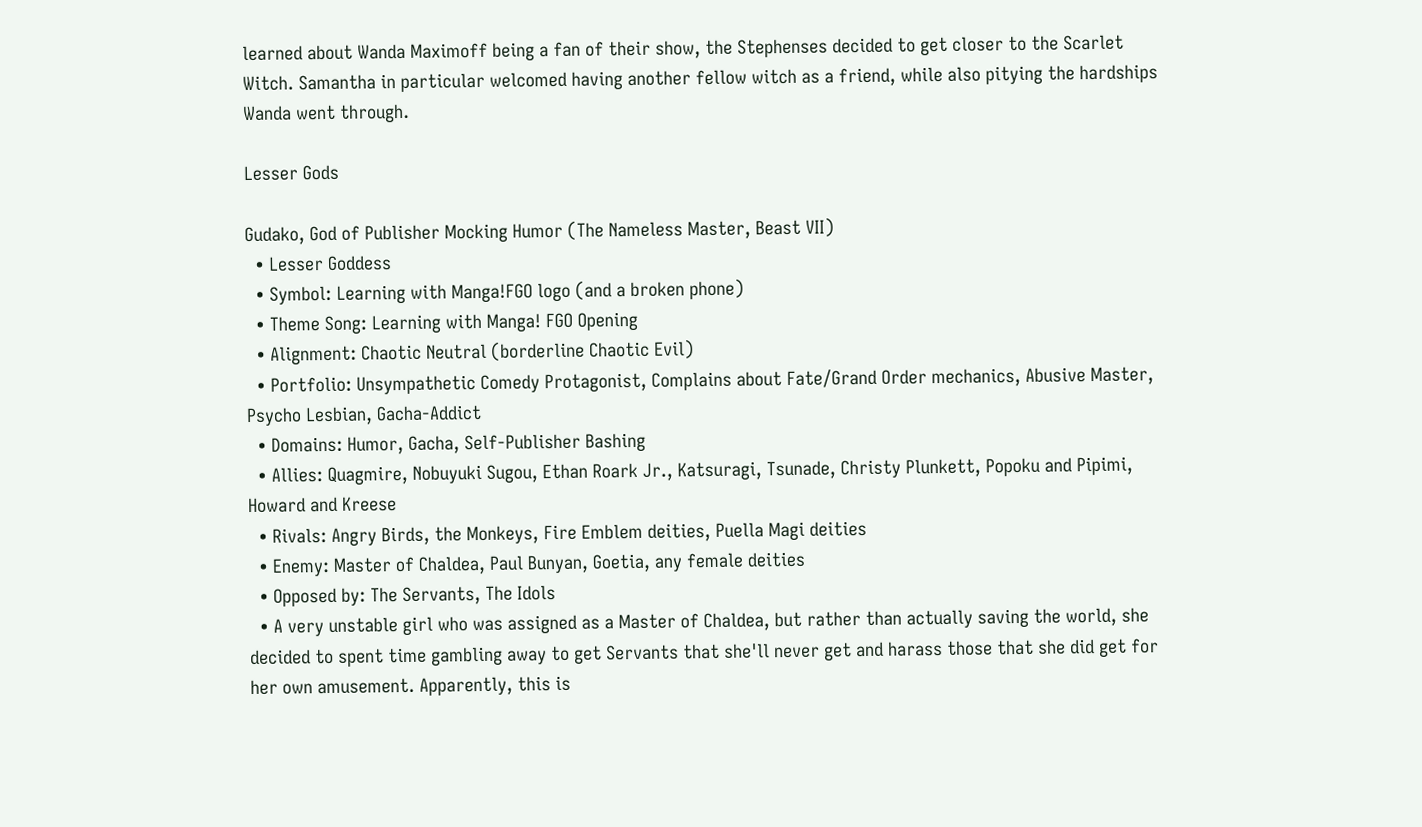learned about Wanda Maximoff being a fan of their show, the Stephenses decided to get closer to the Scarlet Witch. Samantha in particular welcomed having another fellow witch as a friend, while also pitying the hardships Wanda went through.

Lesser Gods

Gudako, God of Publisher Mocking Humor (The Nameless Master, Beast VII)
  • Lesser Goddess
  • Symbol: Learning with Manga!FGO logo (and a broken phone)
  • Theme Song: Learning with Manga! FGO Opening
  • Alignment: Chaotic Neutral (borderline Chaotic Evil)
  • Portfolio: Unsympathetic Comedy Protagonist, Complains about Fate/Grand Order mechanics, Abusive Master, Psycho Lesbian, Gacha-Addict
  • Domains: Humor, Gacha, Self-Publisher Bashing
  • Allies: Quagmire, Nobuyuki Sugou, Ethan Roark Jr., Katsuragi, Tsunade, Christy Plunkett, Popoku and Pipimi, Howard and Kreese
  • Rivals: Angry Birds, the Monkeys, Fire Emblem deities, Puella Magi deities
  • Enemy: Master of Chaldea, Paul Bunyan, Goetia, any female deities
  • Opposed by: The Servants, The Idols
  • A very unstable girl who was assigned as a Master of Chaldea, but rather than actually saving the world, she decided to spent time gambling away to get Servants that she'll never get and harass those that she did get for her own amusement. Apparently, this is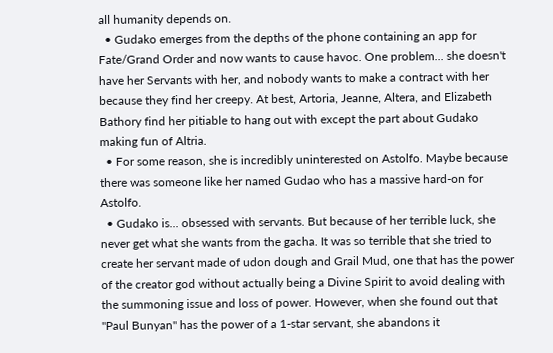all humanity depends on.
  • Gudako emerges from the depths of the phone containing an app for Fate/Grand Order and now wants to cause havoc. One problem... she doesn't have her Servants with her, and nobody wants to make a contract with her because they find her creepy. At best, Artoria, Jeanne, Altera, and Elizabeth Bathory find her pitiable to hang out with except the part about Gudako making fun of Altria.
  • For some reason, she is incredibly uninterested on Astolfo. Maybe because there was someone like her named Gudao who has a massive hard-on for Astolfo.
  • Gudako is... obsessed with servants. But because of her terrible luck, she never get what she wants from the gacha. It was so terrible that she tried to create her servant made of udon dough and Grail Mud, one that has the power of the creator god without actually being a Divine Spirit to avoid dealing with the summoning issue and loss of power. However, when she found out that "Paul Bunyan" has the power of a 1-star servant, she abandons it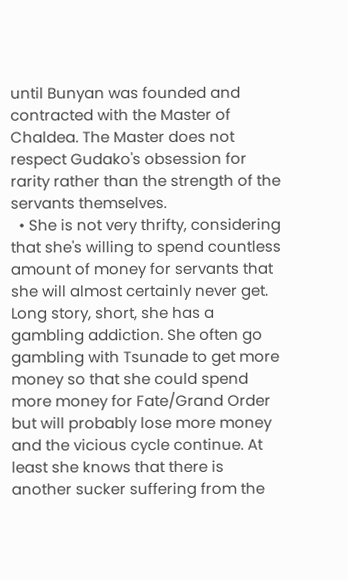until Bunyan was founded and contracted with the Master of Chaldea. The Master does not respect Gudako's obsession for rarity rather than the strength of the servants themselves.
  • She is not very thrifty, considering that she's willing to spend countless amount of money for servants that she will almost certainly never get. Long story, short, she has a gambling addiction. She often go gambling with Tsunade to get more money so that she could spend more money for Fate/Grand Order but will probably lose more money and the vicious cycle continue. At least she knows that there is another sucker suffering from the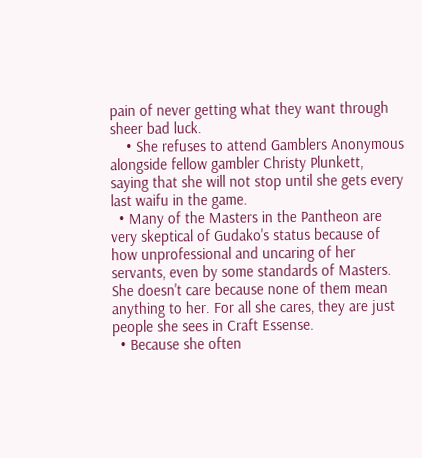pain of never getting what they want through sheer bad luck.
    • She refuses to attend Gamblers Anonymous alongside fellow gambler Christy Plunkett, saying that she will not stop until she gets every last waifu in the game.
  • Many of the Masters in the Pantheon are very skeptical of Gudako's status because of how unprofessional and uncaring of her servants, even by some standards of Masters. She doesn't care because none of them mean anything to her. For all she cares, they are just people she sees in Craft Essense.
  • Because she often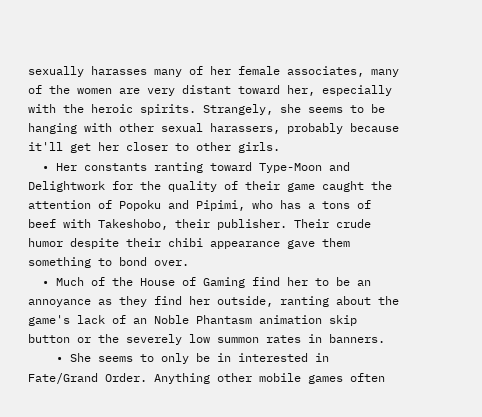sexually harasses many of her female associates, many of the women are very distant toward her, especially with the heroic spirits. Strangely, she seems to be hanging with other sexual harassers, probably because it'll get her closer to other girls.
  • Her constants ranting toward Type-Moon and Delightwork for the quality of their game caught the attention of Popoku and Pipimi, who has a tons of beef with Takeshobo, their publisher. Their crude humor despite their chibi appearance gave them something to bond over.
  • Much of the House of Gaming find her to be an annoyance as they find her outside, ranting about the game's lack of an Noble Phantasm animation skip button or the severely low summon rates in banners.
    • She seems to only be in interested in Fate/Grand Order. Anything other mobile games often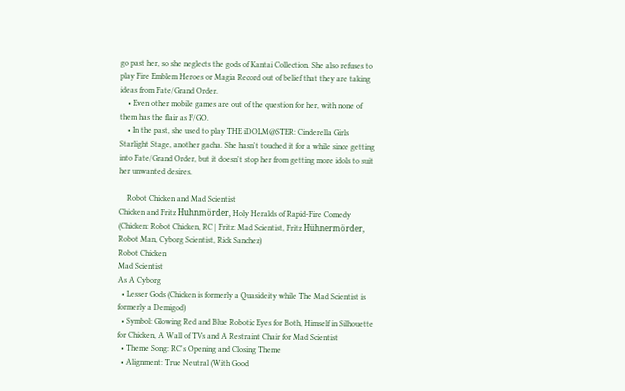go past her, so she neglects the gods of Kantai Collection. She also refuses to play Fire Emblem Heroes or Magia Record out of belief that they are taking ideas from Fate/Grand Order.
    • Even other mobile games are out of the question for her, with none of them has the flair as F/GO.
    • In the past, she used to play THE iDOLM@STER: Cinderella Girls Starlight Stage, another gacha. She hasn't touched it for a while since getting into Fate/Grand Order, but it doesn't stop her from getting more idols to suit her unwanted desires.

    Robot Chicken and Mad Scientist
Chicken and Fritz Huhnmörder, Holy Heralds of Rapid-Fire Comedy (Chicken: Robot Chicken, RC | Fritz: Mad Scientist, Fritz Hühnermörder, Robot Man, Cyborg Scientist, Rick Sanchez)
Robot Chicken
Mad Scientist
As A Cyborg
  • Lesser Gods (Chicken is formerly a Quasideity while The Mad Scientist is formerly a Demigod)
  • Symbol: Glowing Red and Blue Robotic Eyes for Both, Himself in Silhouette for Chicken, A Wall of TVs and A Restraint Chair for Mad Scientist
  • Theme Song: RC's Opening and Closing Theme
  • Alignment: True Neutral (With Good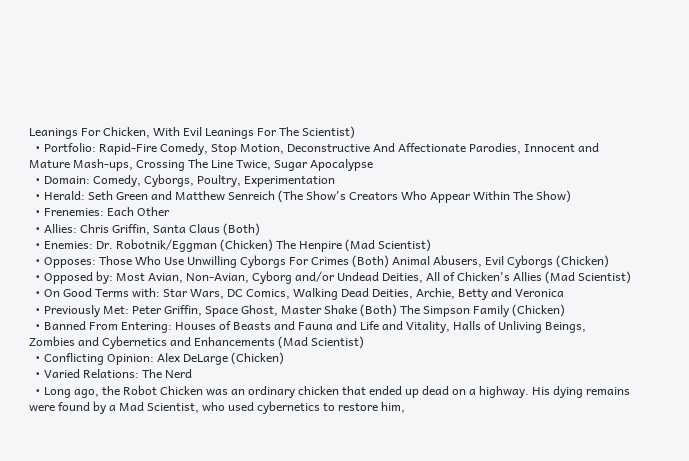Leanings For Chicken, With Evil Leanings For The Scientist)
  • Portfolio: Rapid-Fire Comedy, Stop Motion, Deconstructive And Affectionate Parodies, Innocent and Mature Mash-ups, Crossing The Line Twice, Sugar Apocalypse
  • Domain: Comedy, Cyborgs, Poultry, Experimentation
  • Herald: Seth Green and Matthew Senreich (The Show's Creators Who Appear Within The Show)
  • Frenemies: Each Other
  • Allies: Chris Griffin, Santa Claus (Both)
  • Enemies: Dr. Robotnik/Eggman (Chicken) The Henpire (Mad Scientist)
  • Opposes: Those Who Use Unwilling Cyborgs For Crimes (Both) Animal Abusers, Evil Cyborgs (Chicken)
  • Opposed by: Most Avian, Non-Avian, Cyborg and/or Undead Deities, All of Chicken's Allies (Mad Scientist)
  • On Good Terms with: Star Wars, DC Comics, Walking Dead Deities, Archie, Betty and Veronica
  • Previously Met: Peter Griffin, Space Ghost, Master Shake (Both) The Simpson Family (Chicken)
  • Banned From Entering: Houses of Beasts and Fauna and Life and Vitality, Halls of Unliving Beings, Zombies and Cybernetics and Enhancements (Mad Scientist)
  • Conflicting Opinion: Alex DeLarge (Chicken)
  • Varied Relations: The Nerd
  • Long ago, the Robot Chicken was an ordinary chicken that ended up dead on a highway. His dying remains were found by a Mad Scientist, who used cybernetics to restore him,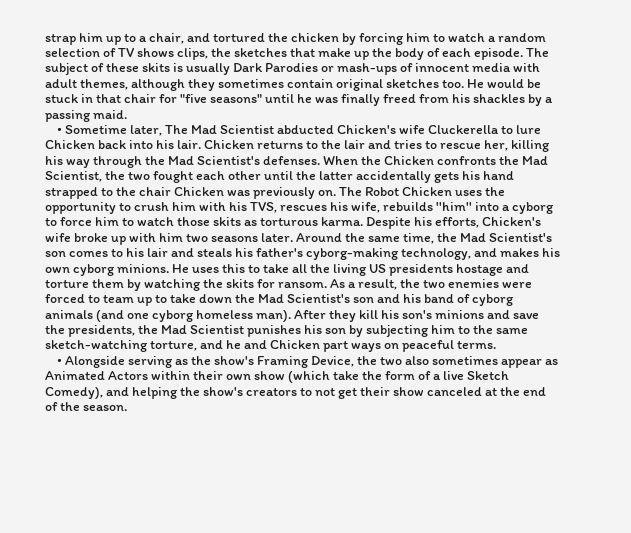strap him up to a chair, and tortured the chicken by forcing him to watch a random selection of TV shows clips, the sketches that make up the body of each episode. The subject of these skits is usually Dark Parodies or mash-ups of innocent media with adult themes, although they sometimes contain original sketches too. He would be stuck in that chair for "five seasons" until he was finally freed from his shackles by a passing maid.
    • Sometime later, The Mad Scientist abducted Chicken's wife Cluckerella to lure Chicken back into his lair. Chicken returns to the lair and tries to rescue her, killing his way through the Mad Scientist's defenses. When the Chicken confronts the Mad Scientist, the two fought each other until the latter accidentally gets his hand strapped to the chair Chicken was previously on. The Robot Chicken uses the opportunity to crush him with his TVS, rescues his wife, rebuilds ''him'' into a cyborg to force him to watch those skits as torturous karma. Despite his efforts, Chicken's wife broke up with him two seasons later. Around the same time, the Mad Scientist's son comes to his lair and steals his father's cyborg-making technology, and makes his own cyborg minions. He uses this to take all the living US presidents hostage and torture them by watching the skits for ransom. As a result, the two enemies were forced to team up to take down the Mad Scientist's son and his band of cyborg animals (and one cyborg homeless man). After they kill his son's minions and save the presidents, the Mad Scientist punishes his son by subjecting him to the same sketch-watching torture, and he and Chicken part ways on peaceful terms.
    • Alongside serving as the show's Framing Device, the two also sometimes appear as Animated Actors within their own show (which take the form of a live Sketch Comedy), and helping the show's creators to not get their show canceled at the end of the season.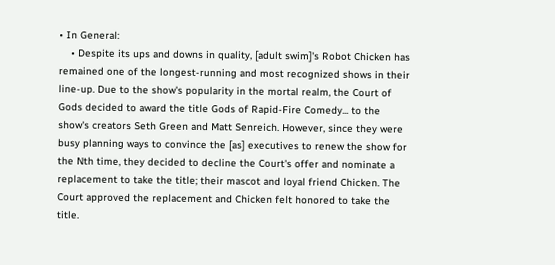• In General:
    • Despite its ups and downs in quality, [adult swim]'s Robot Chicken has remained one of the longest-running and most recognized shows in their line-up. Due to the show's popularity in the mortal realm, the Court of Gods decided to award the title Gods of Rapid-Fire Comedy... to the show's creators Seth Green and Matt Senreich. However, since they were busy planning ways to convince the [as] executives to renew the show for the Nth time, they decided to decline the Court's offer and nominate a replacement to take the title; their mascot and loyal friend Chicken. The Court approved the replacement and Chicken felt honored to take the title.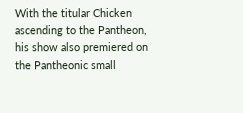With the titular Chicken ascending to the Pantheon, his show also premiered on the Pantheonic small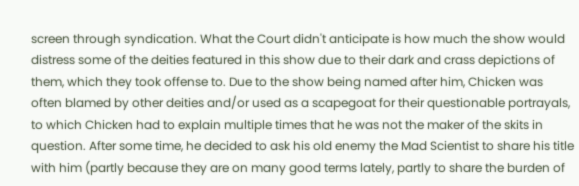screen through syndication. What the Court didn't anticipate is how much the show would distress some of the deities featured in this show due to their dark and crass depictions of them, which they took offense to. Due to the show being named after him, Chicken was often blamed by other deities and/or used as a scapegoat for their questionable portrayals, to which Chicken had to explain multiple times that he was not the maker of the skits in question. After some time, he decided to ask his old enemy the Mad Scientist to share his title with him (partly because they are on many good terms lately, partly to share the burden of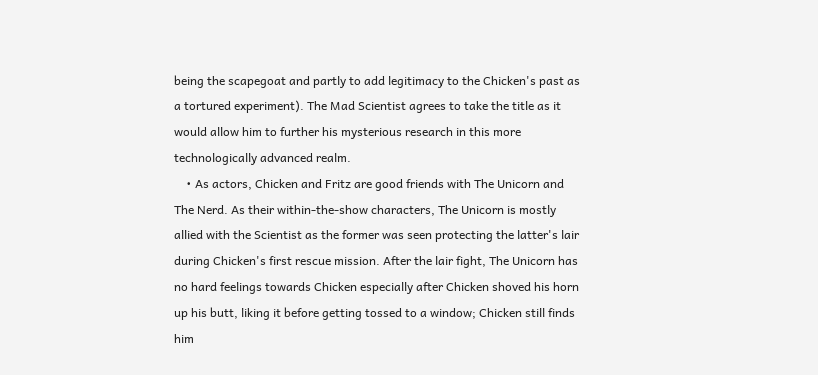being the scapegoat and partly to add legitimacy to the Chicken's past as a tortured experiment). The Mad Scientist agrees to take the title as it would allow him to further his mysterious research in this more technologically advanced realm.
    • As actors, Chicken and Fritz are good friends with The Unicorn and The Nerd. As their within-the-show characters, The Unicorn is mostly allied with the Scientist as the former was seen protecting the latter's lair during Chicken's first rescue mission. After the lair fight, The Unicorn has no hard feelings towards Chicken especially after Chicken shoved his horn up his butt, liking it before getting tossed to a window; Chicken still finds him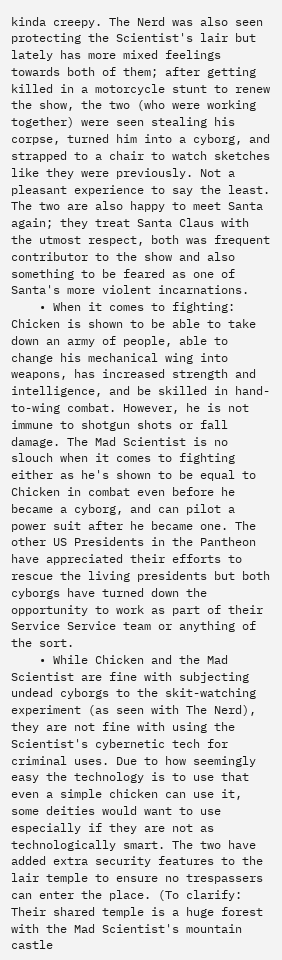kinda creepy. The Nerd was also seen protecting the Scientist's lair but lately has more mixed feelings towards both of them; after getting killed in a motorcycle stunt to renew the show, the two (who were working together) were seen stealing his corpse, turned him into a cyborg, and strapped to a chair to watch sketches like they were previously. Not a pleasant experience to say the least. The two are also happy to meet Santa again; they treat Santa Claus with the utmost respect, both was frequent contributor to the show and also something to be feared as one of Santa's more violent incarnations.
    • When it comes to fighting: Chicken is shown to be able to take down an army of people, able to change his mechanical wing into weapons, has increased strength and intelligence, and be skilled in hand-to-wing combat. However, he is not immune to shotgun shots or fall damage. The Mad Scientist is no slouch when it comes to fighting either as he's shown to be equal to Chicken in combat even before he became a cyborg, and can pilot a power suit after he became one. The other US Presidents in the Pantheon have appreciated their efforts to rescue the living presidents but both cyborgs have turned down the opportunity to work as part of their Service Service team or anything of the sort.
    • While Chicken and the Mad Scientist are fine with subjecting undead cyborgs to the skit-watching experiment (as seen with The Nerd), they are not fine with using the Scientist's cybernetic tech for criminal uses. Due to how seemingly easy the technology is to use that even a simple chicken can use it, some deities would want to use especially if they are not as technologically smart. The two have added extra security features to the lair temple to ensure no trespassers can enter the place. (To clarify: Their shared temple is a huge forest with the Mad Scientist's mountain castle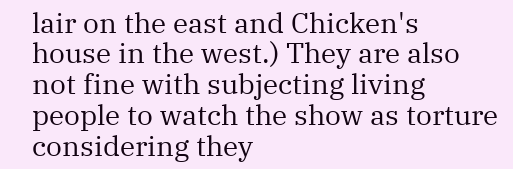lair on the east and Chicken's house in the west.) They are also not fine with subjecting living people to watch the show as torture considering they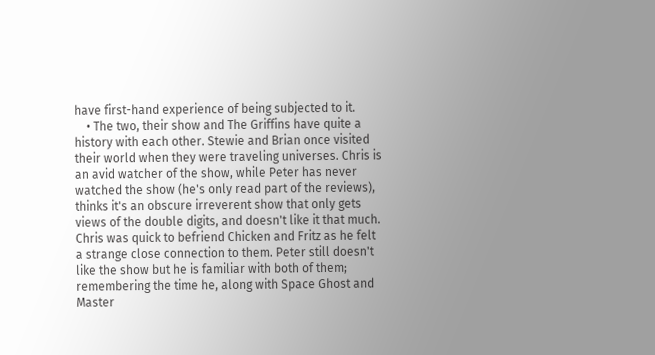have first-hand experience of being subjected to it.
    • The two, their show and The Griffins have quite a history with each other. Stewie and Brian once visited their world when they were traveling universes. Chris is an avid watcher of the show, while Peter has never watched the show (he's only read part of the reviews), thinks it's an obscure irreverent show that only gets views of the double digits, and doesn't like it that much. Chris was quick to befriend Chicken and Fritz as he felt a strange close connection to them. Peter still doesn't like the show but he is familiar with both of them; remembering the time he, along with Space Ghost and Master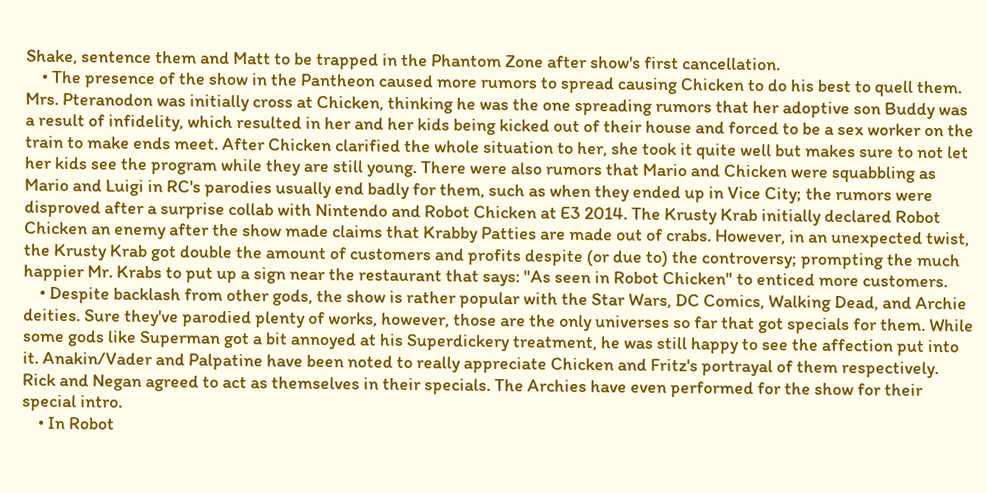Shake, sentence them and Matt to be trapped in the Phantom Zone after show's first cancellation.
    • The presence of the show in the Pantheon caused more rumors to spread causing Chicken to do his best to quell them. Mrs. Pteranodon was initially cross at Chicken, thinking he was the one spreading rumors that her adoptive son Buddy was a result of infidelity, which resulted in her and her kids being kicked out of their house and forced to be a sex worker on the train to make ends meet. After Chicken clarified the whole situation to her, she took it quite well but makes sure to not let her kids see the program while they are still young. There were also rumors that Mario and Chicken were squabbling as Mario and Luigi in RC's parodies usually end badly for them, such as when they ended up in Vice City; the rumors were disproved after a surprise collab with Nintendo and Robot Chicken at E3 2014. The Krusty Krab initially declared Robot Chicken an enemy after the show made claims that Krabby Patties are made out of crabs. However, in an unexpected twist, the Krusty Krab got double the amount of customers and profits despite (or due to) the controversy; prompting the much happier Mr. Krabs to put up a sign near the restaurant that says: "As seen in Robot Chicken" to enticed more customers.
    • Despite backlash from other gods, the show is rather popular with the Star Wars, DC Comics, Walking Dead, and Archie deities. Sure they've parodied plenty of works, however, those are the only universes so far that got specials for them. While some gods like Superman got a bit annoyed at his Superdickery treatment, he was still happy to see the affection put into it. Anakin/Vader and Palpatine have been noted to really appreciate Chicken and Fritz's portrayal of them respectively. Rick and Negan agreed to act as themselves in their specials. The Archies have even performed for the show for their special intro.
    • In Robot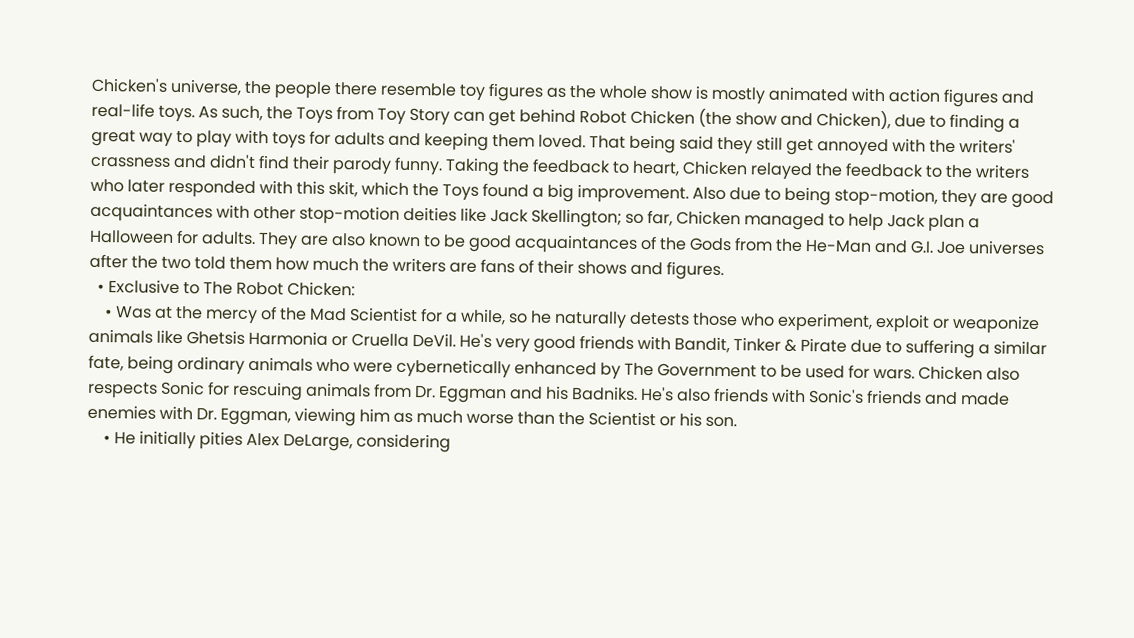Chicken's universe, the people there resemble toy figures as the whole show is mostly animated with action figures and real-life toys. As such, the Toys from Toy Story can get behind Robot Chicken (the show and Chicken), due to finding a great way to play with toys for adults and keeping them loved. That being said they still get annoyed with the writers' crassness and didn't find their parody funny. Taking the feedback to heart, Chicken relayed the feedback to the writers who later responded with this skit, which the Toys found a big improvement. Also due to being stop-motion, they are good acquaintances with other stop-motion deities like Jack Skellington; so far, Chicken managed to help Jack plan a Halloween for adults. They are also known to be good acquaintances of the Gods from the He-Man and G.I. Joe universes after the two told them how much the writers are fans of their shows and figures.
  • Exclusive to The Robot Chicken:
    • Was at the mercy of the Mad Scientist for a while, so he naturally detests those who experiment, exploit or weaponize animals like Ghetsis Harmonia or Cruella DeVil. He's very good friends with Bandit, Tinker & Pirate due to suffering a similar fate, being ordinary animals who were cybernetically enhanced by The Government to be used for wars. Chicken also respects Sonic for rescuing animals from Dr. Eggman and his Badniks. He's also friends with Sonic's friends and made enemies with Dr. Eggman, viewing him as much worse than the Scientist or his son.
    • He initially pities Alex DeLarge, considering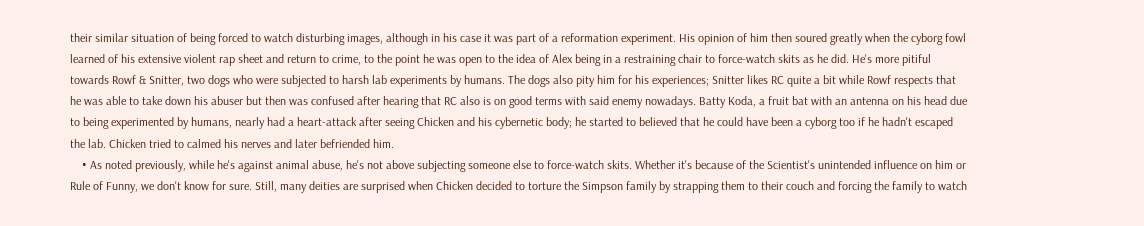their similar situation of being forced to watch disturbing images, although in his case it was part of a reformation experiment. His opinion of him then soured greatly when the cyborg fowl learned of his extensive violent rap sheet and return to crime, to the point he was open to the idea of Alex being in a restraining chair to force-watch skits as he did. He's more pitiful towards Rowf & Snitter, two dogs who were subjected to harsh lab experiments by humans. The dogs also pity him for his experiences; Snitter likes RC quite a bit while Rowf respects that he was able to take down his abuser but then was confused after hearing that RC also is on good terms with said enemy nowadays. Batty Koda, a fruit bat with an antenna on his head due to being experimented by humans, nearly had a heart-attack after seeing Chicken and his cybernetic body; he started to believed that he could have been a cyborg too if he hadn't escaped the lab. Chicken tried to calmed his nerves and later befriended him.
    • As noted previously, while he's against animal abuse, he's not above subjecting someone else to force-watch skits. Whether it's because of the Scientist's unintended influence on him or Rule of Funny, we don't know for sure. Still, many deities are surprised when Chicken decided to torture the Simpson family by strapping them to their couch and forcing the family to watch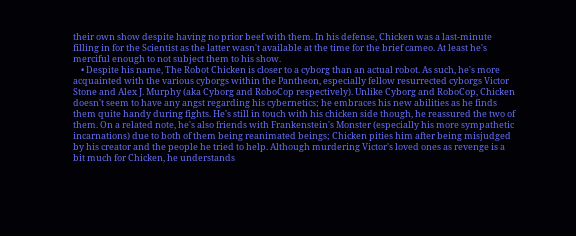their own show despite having no prior beef with them. In his defense, Chicken was a last-minute filling in for the Scientist as the latter wasn't available at the time for the brief cameo. At least he's merciful enough to not subject them to his show.
    • Despite his name, The Robot Chicken is closer to a cyborg than an actual robot. As such, he's more acquainted with the various cyborgs within the Pantheon, especially fellow resurrected cyborgs Victor Stone and Alex J. Murphy (aka Cyborg and RoboCop respectively). Unlike Cyborg and RoboCop, Chicken doesn't seem to have any angst regarding his cybernetics; he embraces his new abilities as he finds them quite handy during fights. He's still in touch with his chicken side though, he reassured the two of them. On a related note, he's also friends with Frankenstein's Monster (especially his more sympathetic incarnations) due to both of them being reanimated beings; Chicken pities him after being misjudged by his creator and the people he tried to help. Although murdering Victor's loved ones as revenge is a bit much for Chicken, he understands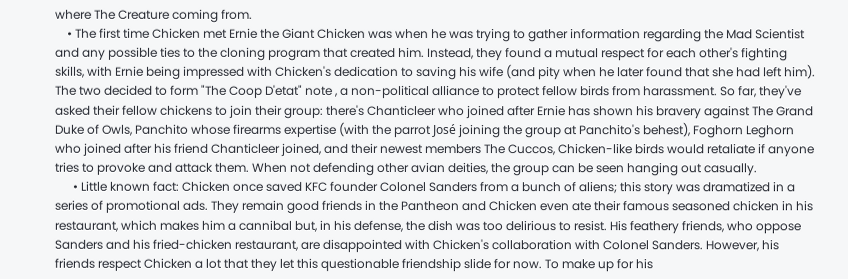where The Creature coming from.
    • The first time Chicken met Ernie the Giant Chicken was when he was trying to gather information regarding the Mad Scientist and any possible ties to the cloning program that created him. Instead, they found a mutual respect for each other's fighting skills, with Ernie being impressed with Chicken's dedication to saving his wife (and pity when he later found that she had left him). The two decided to form "The Coop D'etat" note , a non-political alliance to protect fellow birds from harassment. So far, they've asked their fellow chickens to join their group: there's Chanticleer who joined after Ernie has shown his bravery against The Grand Duke of Owls, Panchito whose firearms expertise (with the parrot José joining the group at Panchito's behest), Foghorn Leghorn who joined after his friend Chanticleer joined, and their newest members The Cuccos, Chicken-like birds would retaliate if anyone tries to provoke and attack them. When not defending other avian deities, the group can be seen hanging out casually.
      • Little known fact: Chicken once saved KFC founder Colonel Sanders from a bunch of aliens; this story was dramatized in a series of promotional ads. They remain good friends in the Pantheon and Chicken even ate their famous seasoned chicken in his restaurant, which makes him a cannibal but, in his defense, the dish was too delirious to resist. His feathery friends, who oppose Sanders and his fried-chicken restaurant, are disappointed with Chicken's collaboration with Colonel Sanders. However, his friends respect Chicken a lot that they let this questionable friendship slide for now. To make up for his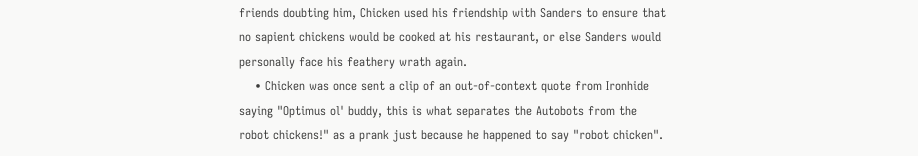friends doubting him, Chicken used his friendship with Sanders to ensure that no sapient chickens would be cooked at his restaurant, or else Sanders would personally face his feathery wrath again.
    • Chicken was once sent a clip of an out-of-context quote from Ironhide saying "Optimus ol' buddy, this is what separates the Autobots from the robot chickens!" as a prank just because he happened to say "robot chicken".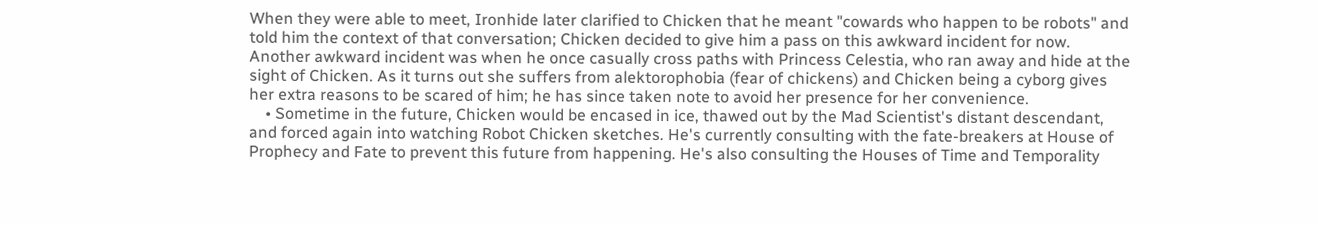When they were able to meet, Ironhide later clarified to Chicken that he meant "cowards who happen to be robots" and told him the context of that conversation; Chicken decided to give him a pass on this awkward incident for now. Another awkward incident was when he once casually cross paths with Princess Celestia, who ran away and hide at the sight of Chicken. As it turns out she suffers from alektorophobia (fear of chickens) and Chicken being a cyborg gives her extra reasons to be scared of him; he has since taken note to avoid her presence for her convenience.
    • Sometime in the future, Chicken would be encased in ice, thawed out by the Mad Scientist's distant descendant, and forced again into watching Robot Chicken sketches. He's currently consulting with the fate-breakers at House of Prophecy and Fate to prevent this future from happening. He's also consulting the Houses of Time and Temporality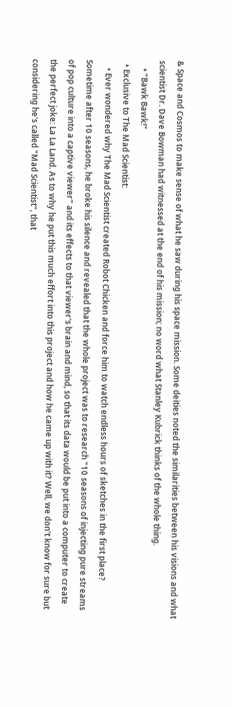& Space and Cosmos to make sense of what he saw during his space mission. Some deities noted the similarities between his visions and what scientist Dr. Dave Bowman had witnessed at the end of his mission; no word what Stanley Kubrick thinks of the whole thing.
    • "Bawk Bawk!"
  • Exclusive to The Mad Scientist:
    • Ever wondered why The Mad Scientist created Robot Chicken and force him to watch endless hours of sketches in the first place? Sometime after 10 seasons, he broke his silence and revealed that the whole project was to research "10 seasons of injecting pure streams of pop culture into a captive viewer" and its effects to that viewer's brain and mind, so that its data would be put into a computer to create the perfect joke: La La Land. As to why he put this much effort into this project and how he came up with it? Well, we don't know for sure but considering he's called "Mad Scientist", that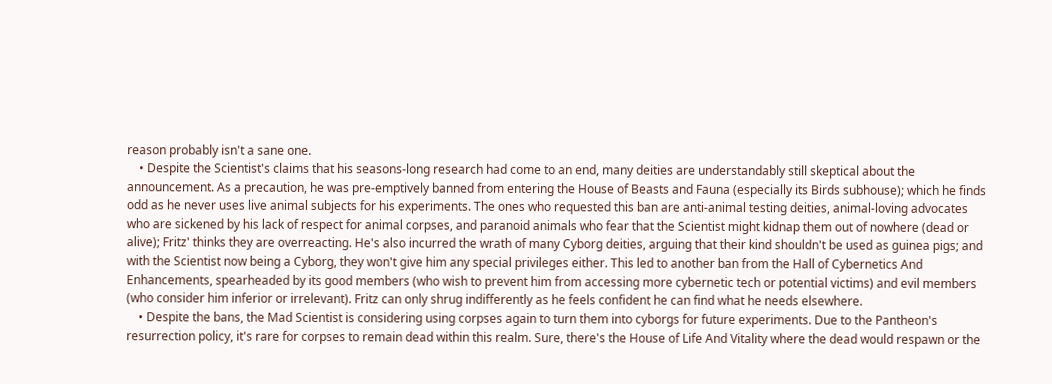reason probably isn't a sane one.
    • Despite the Scientist's claims that his seasons-long research had come to an end, many deities are understandably still skeptical about the announcement. As a precaution, he was pre-emptively banned from entering the House of Beasts and Fauna (especially its Birds subhouse); which he finds odd as he never uses live animal subjects for his experiments. The ones who requested this ban are anti-animal testing deities, animal-loving advocates who are sickened by his lack of respect for animal corpses, and paranoid animals who fear that the Scientist might kidnap them out of nowhere (dead or alive); Fritz' thinks they are overreacting. He's also incurred the wrath of many Cyborg deities, arguing that their kind shouldn't be used as guinea pigs; and with the Scientist now being a Cyborg, they won't give him any special privileges either. This led to another ban from the Hall of Cybernetics And Enhancements, spearheaded by its good members (who wish to prevent him from accessing more cybernetic tech or potential victims) and evil members (who consider him inferior or irrelevant). Fritz can only shrug indifferently as he feels confident he can find what he needs elsewhere.
    • Despite the bans, the Mad Scientist is considering using corpses again to turn them into cyborgs for future experiments. Due to the Pantheon's resurrection policy, it's rare for corpses to remain dead within this realm. Sure, there's the House of Life And Vitality where the dead would respawn or the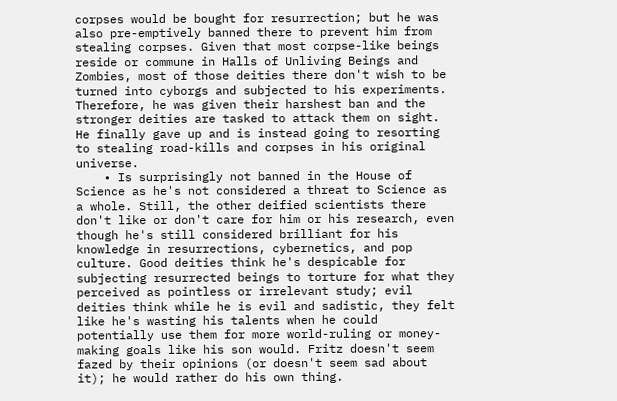corpses would be bought for resurrection; but he was also pre-emptively banned there to prevent him from stealing corpses. Given that most corpse-like beings reside or commune in Halls of Unliving Beings and Zombies, most of those deities there don't wish to be turned into cyborgs and subjected to his experiments. Therefore, he was given their harshest ban and the stronger deities are tasked to attack them on sight. He finally gave up and is instead going to resorting to stealing road-kills and corpses in his original universe.
    • Is surprisingly not banned in the House of Science as he's not considered a threat to Science as a whole. Still, the other deified scientists there don't like or don't care for him or his research, even though he's still considered brilliant for his knowledge in resurrections, cybernetics, and pop culture. Good deities think he's despicable for subjecting resurrected beings to torture for what they perceived as pointless or irrelevant study; evil deities think while he is evil and sadistic, they felt like he's wasting his talents when he could potentially use them for more world-ruling or money-making goals like his son would. Fritz doesn't seem fazed by their opinions (or doesn't seem sad about it); he would rather do his own thing.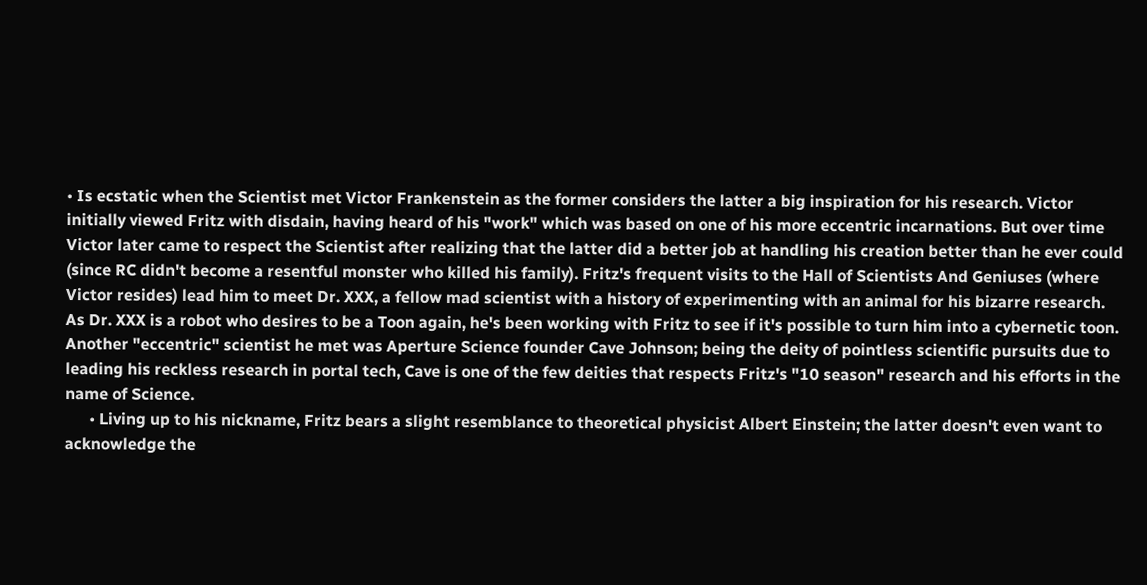• Is ecstatic when the Scientist met Victor Frankenstein as the former considers the latter a big inspiration for his research. Victor initially viewed Fritz with disdain, having heard of his "work" which was based on one of his more eccentric incarnations. But over time Victor later came to respect the Scientist after realizing that the latter did a better job at handling his creation better than he ever could (since RC didn't become a resentful monster who killed his family). Fritz's frequent visits to the Hall of Scientists And Geniuses (where Victor resides) lead him to meet Dr. XXX, a fellow mad scientist with a history of experimenting with an animal for his bizarre research. As Dr. XXX is a robot who desires to be a Toon again, he's been working with Fritz to see if it's possible to turn him into a cybernetic toon. Another "eccentric" scientist he met was Aperture Science founder Cave Johnson; being the deity of pointless scientific pursuits due to leading his reckless research in portal tech, Cave is one of the few deities that respects Fritz's "10 season" research and his efforts in the name of Science.
      • Living up to his nickname, Fritz bears a slight resemblance to theoretical physicist Albert Einstein; the latter doesn't even want to acknowledge the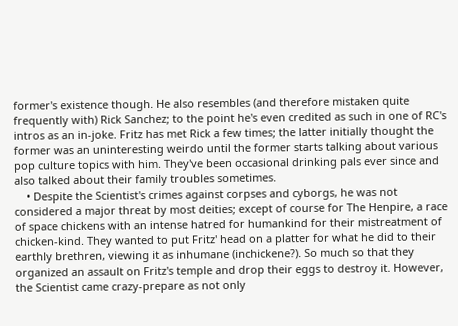former's existence though. He also resembles (and therefore mistaken quite frequently with) Rick Sanchez; to the point he's even credited as such in one of RC's intros as an in-joke. Fritz has met Rick a few times; the latter initially thought the former was an uninteresting weirdo until the former starts talking about various pop culture topics with him. They've been occasional drinking pals ever since and also talked about their family troubles sometimes.
    • Despite the Scientist's crimes against corpses and cyborgs, he was not considered a major threat by most deities; except of course for The Henpire, a race of space chickens with an intense hatred for humankind for their mistreatment of chicken-kind. They wanted to put Fritz' head on a platter for what he did to their earthly brethren, viewing it as inhumane (inchickene?). So much so that they organized an assault on Fritz's temple and drop their eggs to destroy it. However, the Scientist came crazy-prepare as not only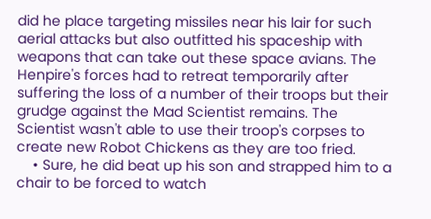did he place targeting missiles near his lair for such aerial attacks but also outfitted his spaceship with weapons that can take out these space avians. The Henpire's forces had to retreat temporarily after suffering the loss of a number of their troops but their grudge against the Mad Scientist remains. The Scientist wasn't able to use their troop's corpses to create new Robot Chickens as they are too fried.
    • Sure, he did beat up his son and strapped him to a chair to be forced to watch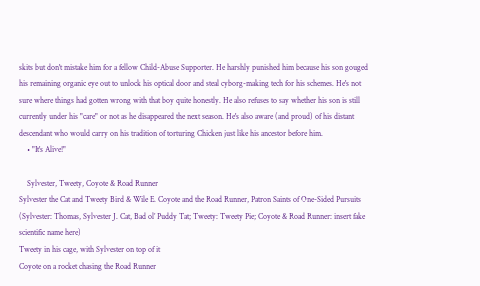skits but don't mistake him for a fellow Child-Abuse Supporter. He harshly punished him because his son gouged his remaining organic eye out to unlock his optical door and steal cyborg-making tech for his schemes. He's not sure where things had gotten wrong with that boy quite honestly. He also refuses to say whether his son is still currently under his "care" or not as he disappeared the next season. He's also aware (and proud) of his distant descendant who would carry on his tradition of torturing Chicken just like his ancestor before him.
    • "It's Alive!"

    Sylvester, Tweety, Coyote & Road Runner
Sylvester the Cat and Tweety Bird & Wile E. Coyote and the Road Runner, Patron Saints of One-Sided Pursuits (Sylvester: Thomas, Sylvester J. Cat, Bad ol’ Puddy Tat; Tweety: Tweety Pie; Coyote & Road Runner: insert fake scientific name here)
Tweety in his cage, with Sylvester on top of it
Coyote on a rocket chasing the Road Runner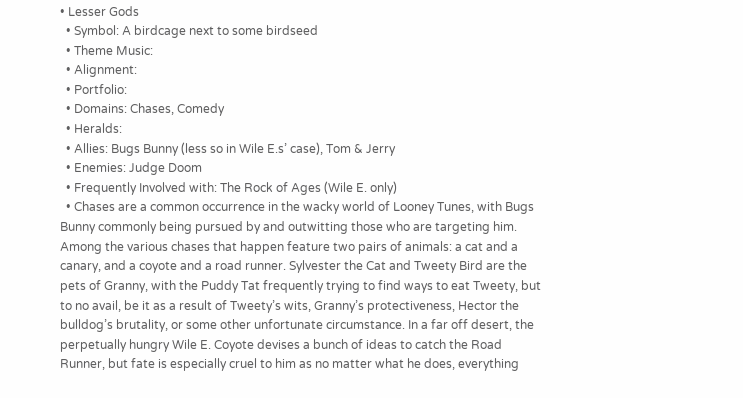• Lesser Gods
  • Symbol: A birdcage next to some birdseed
  • Theme Music:
  • Alignment:
  • Portfolio:
  • Domains: Chases, Comedy
  • Heralds:
  • Allies: Bugs Bunny (less so in Wile E.s’ case), Tom & Jerry
  • Enemies: Judge Doom
  • Frequently Involved with: The Rock of Ages (Wile E. only)
  • Chases are a common occurrence in the wacky world of Looney Tunes, with Bugs Bunny commonly being pursued by and outwitting those who are targeting him. Among the various chases that happen feature two pairs of animals: a cat and a canary, and a coyote and a road runner. Sylvester the Cat and Tweety Bird are the pets of Granny, with the Puddy Tat frequently trying to find ways to eat Tweety, but to no avail, be it as a result of Tweety’s wits, Granny’s protectiveness, Hector the bulldog’s brutality, or some other unfortunate circumstance. In a far off desert, the perpetually hungry Wile E. Coyote devises a bunch of ideas to catch the Road Runner, but fate is especially cruel to him as no matter what he does, everything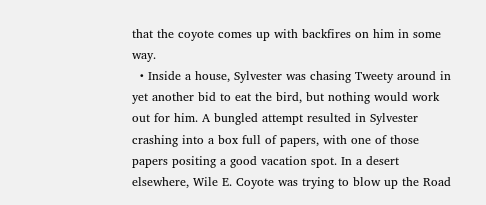that the coyote comes up with backfires on him in some way.
  • Inside a house, Sylvester was chasing Tweety around in yet another bid to eat the bird, but nothing would work out for him. A bungled attempt resulted in Sylvester crashing into a box full of papers, with one of those papers positing a good vacation spot. In a desert elsewhere, Wile E. Coyote was trying to blow up the Road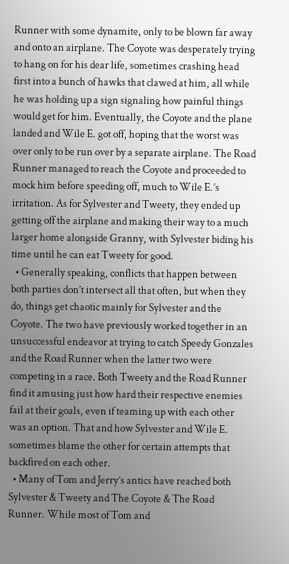Runner with some dynamite, only to be blown far away and onto an airplane. The Coyote was desperately trying to hang on for his dear life, sometimes crashing head first into a bunch of hawks that clawed at him, all while he was holding up a sign signaling how painful things would get for him. Eventually, the Coyote and the plane landed and Wile E. got off, hoping that the worst was over only to be run over by a separate airplane. The Road Runner managed to reach the Coyote and proceeded to mock him before speeding off, much to Wile E.’s irritation. As for Sylvester and Tweety, they ended up getting off the airplane and making their way to a much larger home alongside Granny, with Sylvester biding his time until he can eat Tweety for good.
  • Generally speaking, conflicts that happen between both parties don’t intersect all that often, but when they do, things get chaotic mainly for Sylvester and the Coyote. The two have previously worked together in an unsuccessful endeavor at trying to catch Speedy Gonzales and the Road Runner when the latter two were competing in a race. Both Tweety and the Road Runner find it amusing just how hard their respective enemies fail at their goals, even if teaming up with each other was an option. That and how Sylvester and Wile E. sometimes blame the other for certain attempts that backfired on each other.
  • Many of Tom and Jerry’s antics have reached both Sylvester & Tweety and The Coyote & The Road Runner. While most of Tom and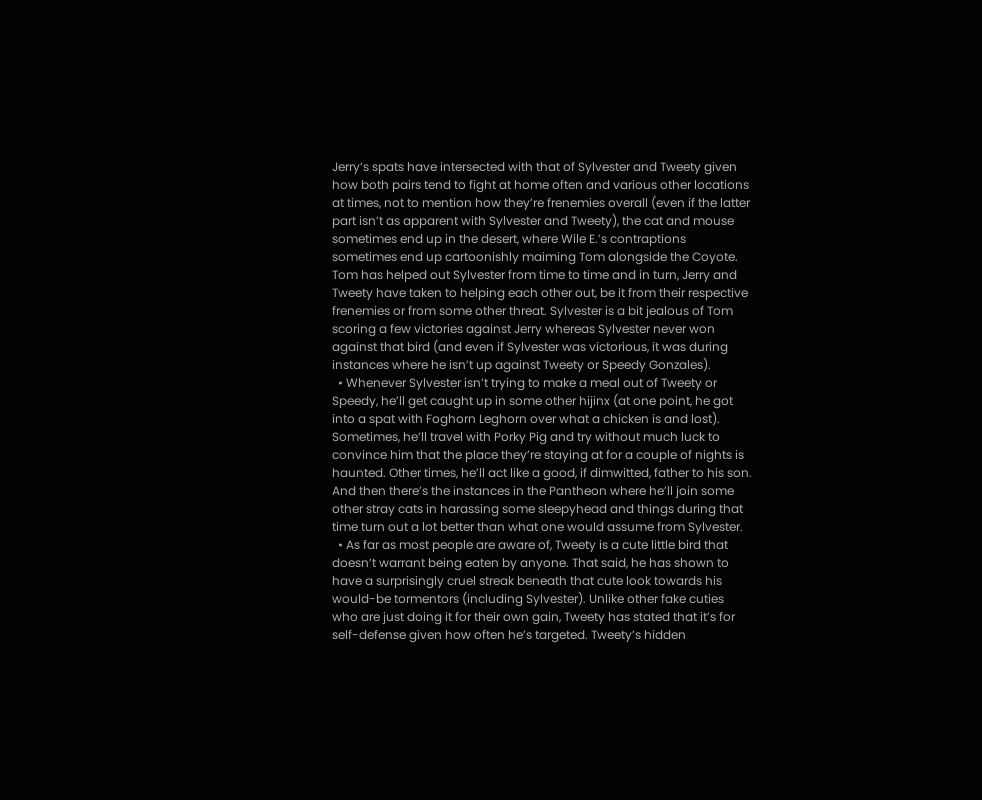Jerry’s spats have intersected with that of Sylvester and Tweety given how both pairs tend to fight at home often and various other locations at times, not to mention how they’re frenemies overall (even if the latter part isn’t as apparent with Sylvester and Tweety), the cat and mouse sometimes end up in the desert, where Wile E.’s contraptions sometimes end up cartoonishly maiming Tom alongside the Coyote. Tom has helped out Sylvester from time to time and in turn, Jerry and Tweety have taken to helping each other out, be it from their respective frenemies or from some other threat. Sylvester is a bit jealous of Tom scoring a few victories against Jerry whereas Sylvester never won against that bird (and even if Sylvester was victorious, it was during instances where he isn’t up against Tweety or Speedy Gonzales).
  • Whenever Sylvester isn’t trying to make a meal out of Tweety or Speedy, he’ll get caught up in some other hijinx (at one point, he got into a spat with Foghorn Leghorn over what a chicken is and lost). Sometimes, he’ll travel with Porky Pig and try without much luck to convince him that the place they’re staying at for a couple of nights is haunted. Other times, he’ll act like a good, if dimwitted, father to his son. And then there’s the instances in the Pantheon where he’ll join some other stray cats in harassing some sleepyhead and things during that time turn out a lot better than what one would assume from Sylvester.
  • As far as most people are aware of, Tweety is a cute little bird that doesn’t warrant being eaten by anyone. That said, he has shown to have a surprisingly cruel streak beneath that cute look towards his would-be tormentors (including Sylvester). Unlike other fake cuties who are just doing it for their own gain, Tweety has stated that it’s for self-defense given how often he’s targeted. Tweety’s hidden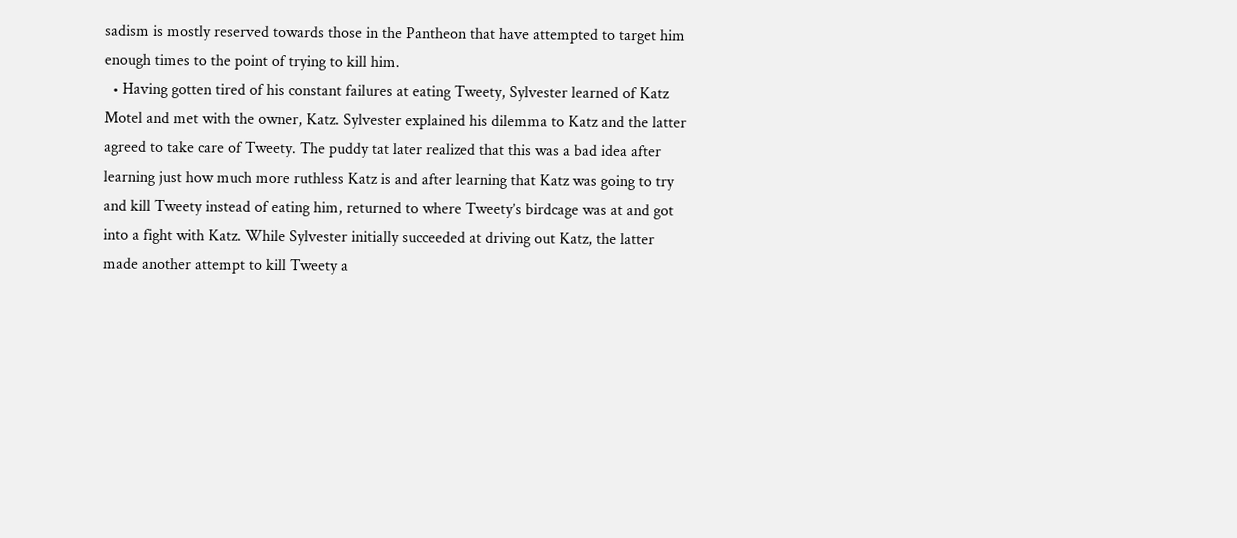sadism is mostly reserved towards those in the Pantheon that have attempted to target him enough times to the point of trying to kill him.
  • Having gotten tired of his constant failures at eating Tweety, Sylvester learned of Katz Motel and met with the owner, Katz. Sylvester explained his dilemma to Katz and the latter agreed to take care of Tweety. The puddy tat later realized that this was a bad idea after learning just how much more ruthless Katz is and after learning that Katz was going to try and kill Tweety instead of eating him, returned to where Tweety’s birdcage was at and got into a fight with Katz. While Sylvester initially succeeded at driving out Katz, the latter made another attempt to kill Tweety a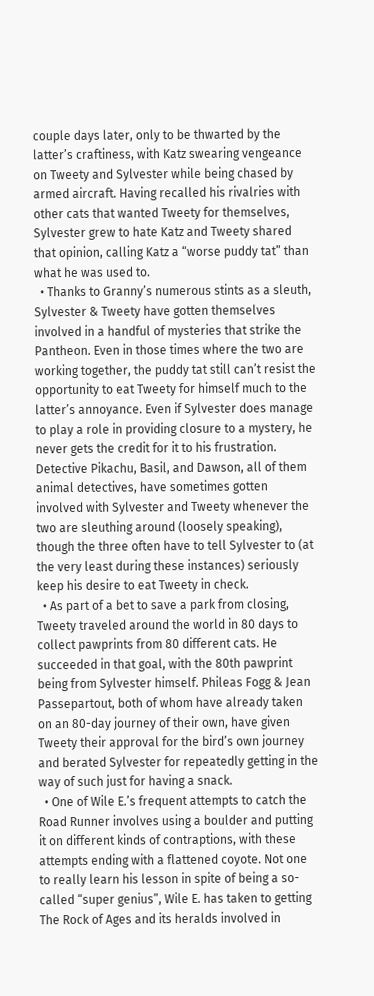couple days later, only to be thwarted by the latter’s craftiness, with Katz swearing vengeance on Tweety and Sylvester while being chased by armed aircraft. Having recalled his rivalries with other cats that wanted Tweety for themselves, Sylvester grew to hate Katz and Tweety shared that opinion, calling Katz a “worse puddy tat” than what he was used to.
  • Thanks to Granny’s numerous stints as a sleuth, Sylvester & Tweety have gotten themselves involved in a handful of mysteries that strike the Pantheon. Even in those times where the two are working together, the puddy tat still can’t resist the opportunity to eat Tweety for himself much to the latter’s annoyance. Even if Sylvester does manage to play a role in providing closure to a mystery, he never gets the credit for it to his frustration. Detective Pikachu, Basil, and Dawson, all of them animal detectives, have sometimes gotten involved with Sylvester and Tweety whenever the two are sleuthing around (loosely speaking), though the three often have to tell Sylvester to (at the very least during these instances) seriously keep his desire to eat Tweety in check.
  • As part of a bet to save a park from closing, Tweety traveled around the world in 80 days to collect pawprints from 80 different cats. He succeeded in that goal, with the 80th pawprint being from Sylvester himself. Phileas Fogg & Jean Passepartout, both of whom have already taken on an 80-day journey of their own, have given Tweety their approval for the bird’s own journey and berated Sylvester for repeatedly getting in the way of such just for having a snack.
  • One of Wile E.’s frequent attempts to catch the Road Runner involves using a boulder and putting it on different kinds of contraptions, with these attempts ending with a flattened coyote. Not one to really learn his lesson in spite of being a so-called “super genius”, Wile E. has taken to getting The Rock of Ages and its heralds involved in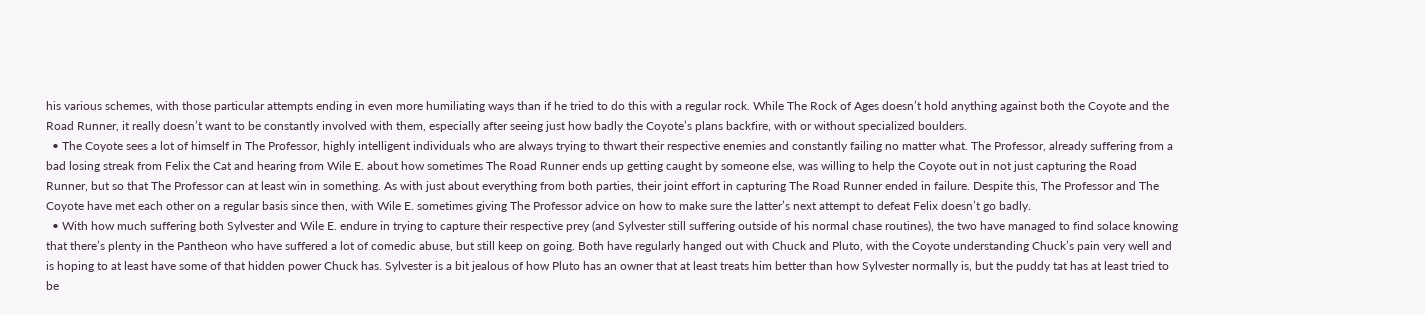his various schemes, with those particular attempts ending in even more humiliating ways than if he tried to do this with a regular rock. While The Rock of Ages doesn’t hold anything against both the Coyote and the Road Runner, it really doesn’t want to be constantly involved with them, especially after seeing just how badly the Coyote’s plans backfire, with or without specialized boulders.
  • The Coyote sees a lot of himself in The Professor, highly intelligent individuals who are always trying to thwart their respective enemies and constantly failing no matter what. The Professor, already suffering from a bad losing streak from Felix the Cat and hearing from Wile E. about how sometimes The Road Runner ends up getting caught by someone else, was willing to help the Coyote out in not just capturing the Road Runner, but so that The Professor can at least win in something. As with just about everything from both parties, their joint effort in capturing The Road Runner ended in failure. Despite this, The Professor and The Coyote have met each other on a regular basis since then, with Wile E. sometimes giving The Professor advice on how to make sure the latter’s next attempt to defeat Felix doesn’t go badly.
  • With how much suffering both Sylvester and Wile E. endure in trying to capture their respective prey (and Sylvester still suffering outside of his normal chase routines), the two have managed to find solace knowing that there’s plenty in the Pantheon who have suffered a lot of comedic abuse, but still keep on going. Both have regularly hanged out with Chuck and Pluto, with the Coyote understanding Chuck’s pain very well and is hoping to at least have some of that hidden power Chuck has. Sylvester is a bit jealous of how Pluto has an owner that at least treats him better than how Sylvester normally is, but the puddy tat has at least tried to be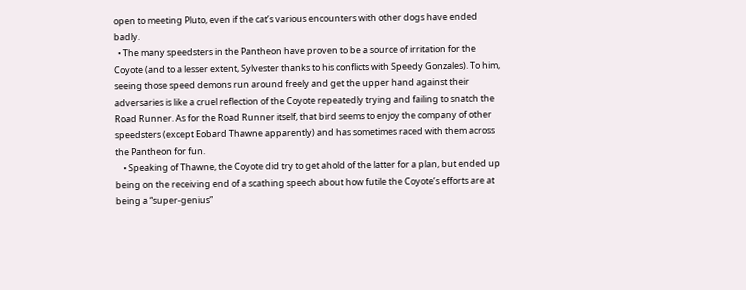open to meeting Pluto, even if the cat’s various encounters with other dogs have ended badly.
  • The many speedsters in the Pantheon have proven to be a source of irritation for the Coyote (and to a lesser extent, Sylvester thanks to his conflicts with Speedy Gonzales). To him, seeing those speed demons run around freely and get the upper hand against their adversaries is like a cruel reflection of the Coyote repeatedly trying and failing to snatch the Road Runner. As for the Road Runner itself, that bird seems to enjoy the company of other speedsters (except Eobard Thawne apparently) and has sometimes raced with them across the Pantheon for fun.
    • Speaking of Thawne, the Coyote did try to get ahold of the latter for a plan, but ended up being on the receiving end of a scathing speech about how futile the Coyote’s efforts are at being a “super-genius”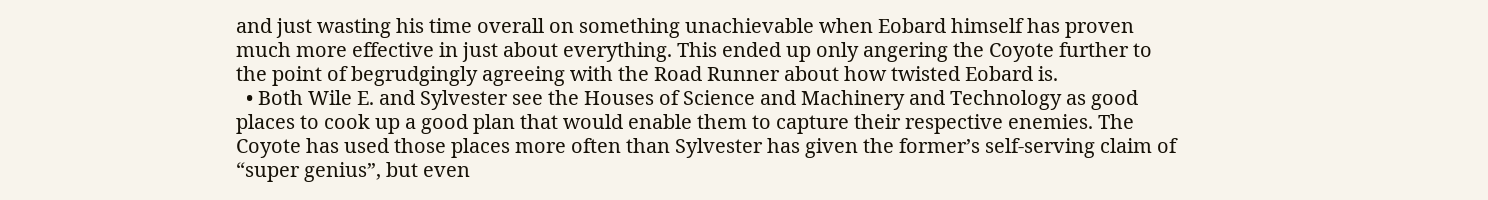and just wasting his time overall on something unachievable when Eobard himself has proven much more effective in just about everything. This ended up only angering the Coyote further to the point of begrudgingly agreeing with the Road Runner about how twisted Eobard is.
  • Both Wile E. and Sylvester see the Houses of Science and Machinery and Technology as good places to cook up a good plan that would enable them to capture their respective enemies. The Coyote has used those places more often than Sylvester has given the former’s self-serving claim of “super genius”, but even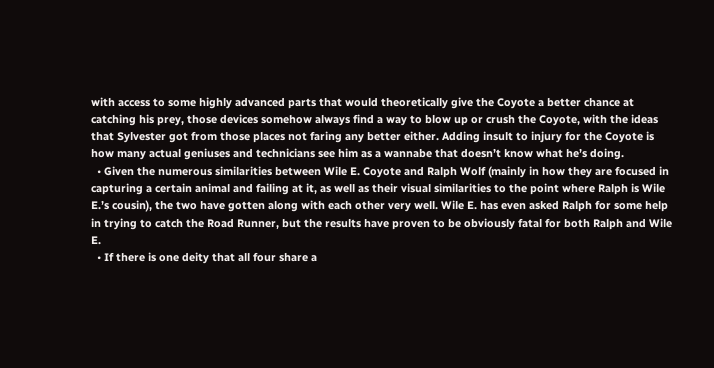with access to some highly advanced parts that would theoretically give the Coyote a better chance at catching his prey, those devices somehow always find a way to blow up or crush the Coyote, with the ideas that Sylvester got from those places not faring any better either. Adding insult to injury for the Coyote is how many actual geniuses and technicians see him as a wannabe that doesn’t know what he’s doing.
  • Given the numerous similarities between Wile E. Coyote and Ralph Wolf (mainly in how they are focused in capturing a certain animal and failing at it, as well as their visual similarities to the point where Ralph is Wile E.’s cousin), the two have gotten along with each other very well. Wile E. has even asked Ralph for some help in trying to catch the Road Runner, but the results have proven to be obviously fatal for both Ralph and Wile E.
  • If there is one deity that all four share a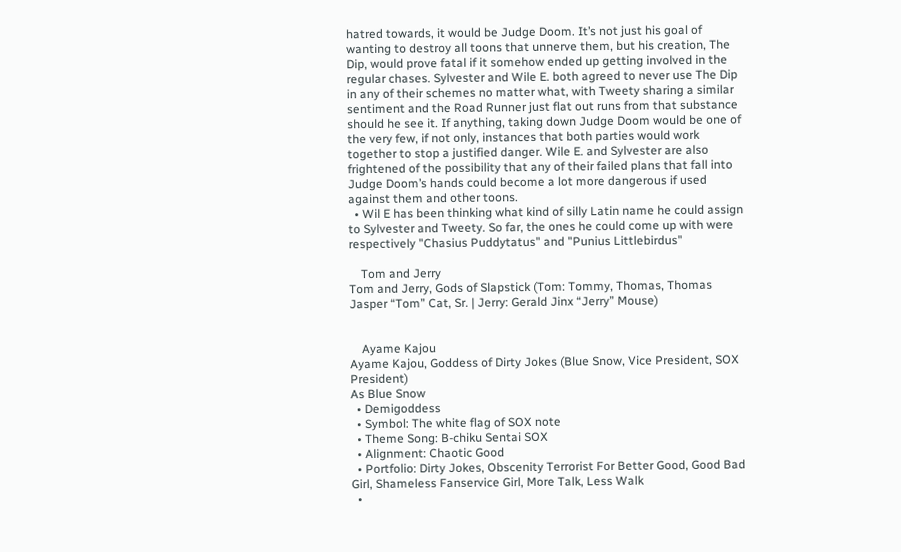hatred towards, it would be Judge Doom. It’s not just his goal of wanting to destroy all toons that unnerve them, but his creation, The Dip, would prove fatal if it somehow ended up getting involved in the regular chases. Sylvester and Wile E. both agreed to never use The Dip in any of their schemes no matter what, with Tweety sharing a similar sentiment and the Road Runner just flat out runs from that substance should he see it. If anything, taking down Judge Doom would be one of the very few, if not only, instances that both parties would work together to stop a justified danger. Wile E. and Sylvester are also frightened of the possibility that any of their failed plans that fall into Judge Doom’s hands could become a lot more dangerous if used against them and other toons.
  • Wil E has been thinking what kind of silly Latin name he could assign to Sylvester and Tweety. So far, the ones he could come up with were respectively "Chasius Puddytatus" and "Punius Littlebirdus"

    Tom and Jerry
Tom and Jerry, Gods of Slapstick (Tom: Tommy, Thomas, Thomas Jasper “Tom” Cat, Sr. | Jerry: Gerald Jinx “Jerry” Mouse)


    Ayame Kajou
Ayame Kajou, Goddess of Dirty Jokes (Blue Snow, Vice President, SOX President)
As Blue Snow
  • Demigoddess
  • Symbol: The white flag of SOX note
  • Theme Song: B-chiku Sentai SOX
  • Alignment: Chaotic Good
  • Portfolio: Dirty Jokes, Obscenity Terrorist For Better Good, Good Bad Girl, Shameless Fanservice Girl, More Talk, Less Walk
  •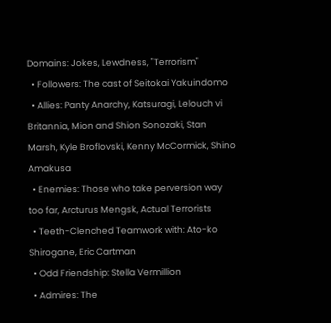Domains: Jokes, Lewdness, "Terrorism"
  • Followers: The cast of Seitokai Yakuindomo
  • Allies: Panty Anarchy, Katsuragi, Lelouch vi Britannia, Mion and Shion Sonozaki, Stan Marsh, Kyle Broflovski, Kenny McCormick, Shino Amakusa
  • Enemies: Those who take perversion way too far, Arcturus Mengsk, Actual Terrorists
  • Teeth-Clenched Teamwork with: Ato-ko Shirogane, Eric Cartman
  • Odd Friendship: Stella Vermillion
  • Admires: The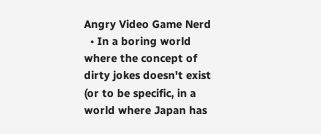Angry Video Game Nerd
  • In a boring world where the concept of dirty jokes doesn't exist (or to be specific, in a world where Japan has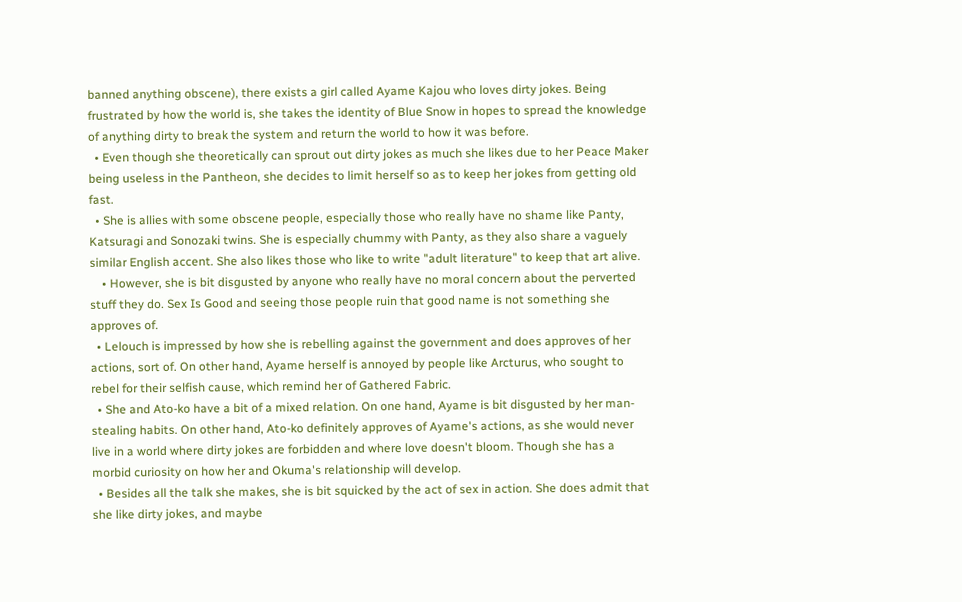banned anything obscene), there exists a girl called Ayame Kajou who loves dirty jokes. Being frustrated by how the world is, she takes the identity of Blue Snow in hopes to spread the knowledge of anything dirty to break the system and return the world to how it was before.
  • Even though she theoretically can sprout out dirty jokes as much she likes due to her Peace Maker being useless in the Pantheon, she decides to limit herself so as to keep her jokes from getting old fast.
  • She is allies with some obscene people, especially those who really have no shame like Panty, Katsuragi and Sonozaki twins. She is especially chummy with Panty, as they also share a vaguely similar English accent. She also likes those who like to write "adult literature" to keep that art alive.
    • However, she is bit disgusted by anyone who really have no moral concern about the perverted stuff they do. Sex Is Good and seeing those people ruin that good name is not something she approves of.
  • Lelouch is impressed by how she is rebelling against the government and does approves of her actions, sort of. On other hand, Ayame herself is annoyed by people like Arcturus, who sought to rebel for their selfish cause, which remind her of Gathered Fabric.
  • She and Ato-ko have a bit of a mixed relation. On one hand, Ayame is bit disgusted by her man-stealing habits. On other hand, Ato-ko definitely approves of Ayame's actions, as she would never live in a world where dirty jokes are forbidden and where love doesn't bloom. Though she has a morbid curiosity on how her and Okuma's relationship will develop.
  • Besides all the talk she makes, she is bit squicked by the act of sex in action. She does admit that she like dirty jokes, and maybe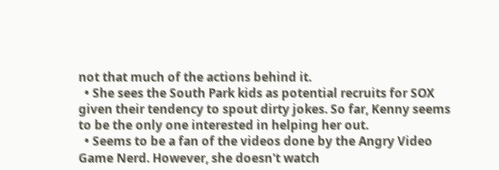not that much of the actions behind it.
  • She sees the South Park kids as potential recruits for SOX given their tendency to spout dirty jokes. So far, Kenny seems to be the only one interested in helping her out.
  • Seems to be a fan of the videos done by the Angry Video Game Nerd. However, she doesn't watch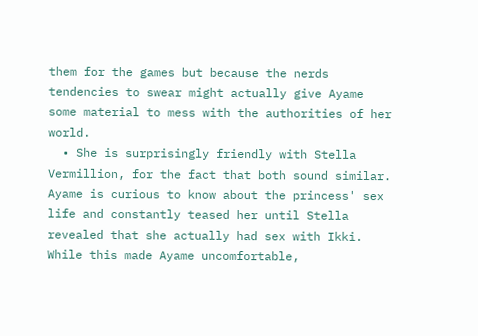them for the games but because the nerds tendencies to swear might actually give Ayame some material to mess with the authorities of her world.
  • She is surprisingly friendly with Stella Vermillion, for the fact that both sound similar. Ayame is curious to know about the princess' sex life and constantly teased her until Stella revealed that she actually had sex with Ikki. While this made Ayame uncomfortable,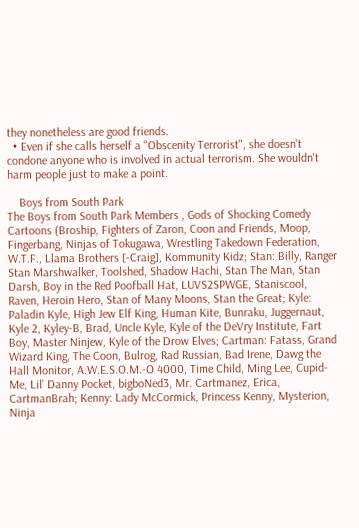they nonetheless are good friends.
  • Even if she calls herself a "Obscenity Terrorist", she doesn't condone anyone who is involved in actual terrorism. She wouldn't harm people just to make a point.

    Boys from South Park
The Boys from South Park Members , Gods of Shocking Comedy Cartoons (Broship, Fighters of Zaron, Coon and Friends, Moop, Fingerbang, Ninjas of Tokugawa, Wrestling Takedown Federation, W.T.F., Llama Brothers [-Craig], Kommunity Kidz; Stan: Billy, Ranger Stan Marshwalker, Toolshed, Shadow Hachi, Stan The Man, Stan Darsh, Boy in the Red Poofball Hat, LUVS2SPWGE, Staniscool, Raven, Heroin Hero, Stan of Many Moons, Stan the Great; Kyle: Paladin Kyle, High Jew Elf King, Human Kite, Bunraku, Juggernaut, Kyle 2, Kyley-B, Brad, Uncle Kyle, Kyle of the DeVry Institute, Fart Boy, Master Ninjew, Kyle of the Drow Elves; Cartman: Fatass, Grand Wizard King, The Coon, Bulrog, Rad Russian, Bad Irene, Dawg the Hall Monitor, A.W.E.S.O.M.-O 4000, Time Child, Ming Lee, Cupid-Me, Lil’ Danny Pocket, bigboNed3, Mr. Cartmanez, Erica, CartmanBrah; Kenny: Lady McCormick, Princess Kenny, Mysterion, Ninja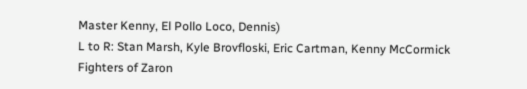Master Kenny, El Pollo Loco, Dennis)
L to R: Stan Marsh, Kyle Brovfloski, Eric Cartman, Kenny McCormick
Fighters of Zaron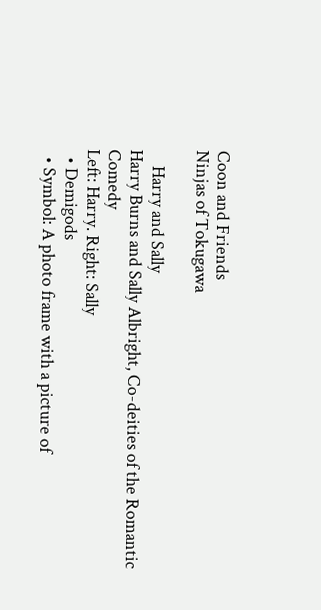Coon and Friends
Ninjas of Tokugawa

    Harry and Sally
Harry Burns and Sally Albright, Co-deities of the Romantic Comedy
Left: Harry. Right: Sally
  • Demigods
  • Symbol: A photo frame with a picture of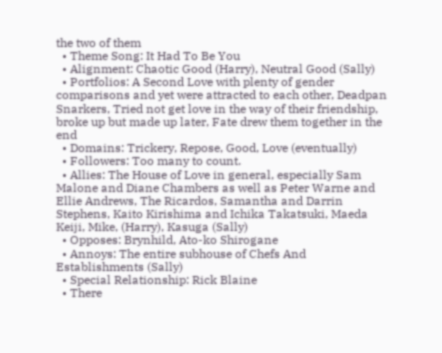the two of them
  • Theme Song: It Had To Be You
  • Alignment: Chaotic Good (Harry), Neutral Good (Sally)
  • Portfolios: A Second Love with plenty of gender comparisons and yet were attracted to each other, Deadpan Snarkers, Tried not get love in the way of their friendship, broke up but made up later, Fate drew them together in the end
  • Domains: Trickery, Repose, Good, Love (eventually)
  • Followers: Too many to count.
  • Allies: The House of Love in general, especially Sam Malone and Diane Chambers as well as Peter Warne and Ellie Andrews, The Ricardos, Samantha and Darrin Stephens, Kaito Kirishima and Ichika Takatsuki, Maeda Keiji, Mike, (Harry), Kasuga (Sally)
  • Opposes: Brynhild, Ato-ko Shirogane
  • Annoys: The entire subhouse of Chefs And Establishments (Sally)
  • Special Relationship: Rick Blaine
  • There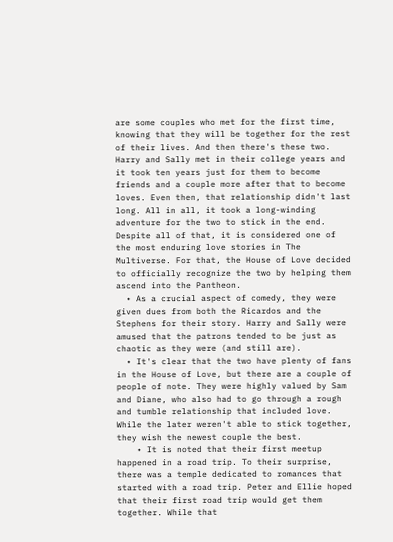are some couples who met for the first time, knowing that they will be together for the rest of their lives. And then there's these two. Harry and Sally met in their college years and it took ten years just for them to become friends and a couple more after that to become loves. Even then, that relationship didn't last long. All in all, it took a long-winding adventure for the two to stick in the end. Despite all of that, it is considered one of the most enduring love stories in The Multiverse. For that, the House of Love decided to officially recognize the two by helping them ascend into the Pantheon.
  • As a crucial aspect of comedy, they were given dues from both the Ricardos and the Stephens for their story. Harry and Sally were amused that the patrons tended to be just as chaotic as they were (and still are).
  • It's clear that the two have plenty of fans in the House of Love, but there are a couple of people of note. They were highly valued by Sam and Diane, who also had to go through a rough and tumble relationship that included love. While the later weren't able to stick together, they wish the newest couple the best.
    • It is noted that their first meetup happened in a road trip. To their surprise, there was a temple dedicated to romances that started with a road trip. Peter and Ellie hoped that their first road trip would get them together. While that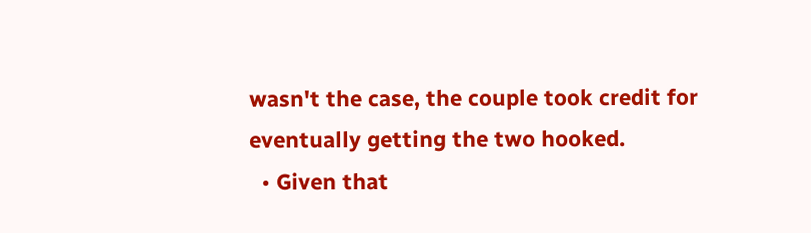wasn't the case, the couple took credit for eventually getting the two hooked.
  • Given that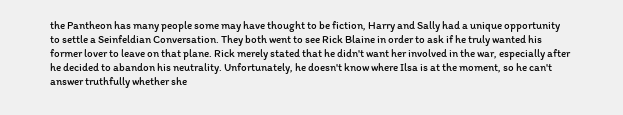the Pantheon has many people some may have thought to be fiction, Harry and Sally had a unique opportunity to settle a Seinfeldian Conversation. They both went to see Rick Blaine in order to ask if he truly wanted his former lover to leave on that plane. Rick merely stated that he didn't want her involved in the war, especially after he decided to abandon his neutrality. Unfortunately, he doesn't know where Ilsa is at the moment, so he can't answer truthfully whether she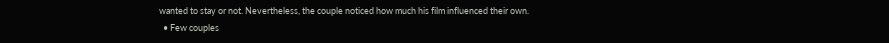wanted to stay or not. Nevertheless, the couple noticed how much his film influenced their own.
  • Few couples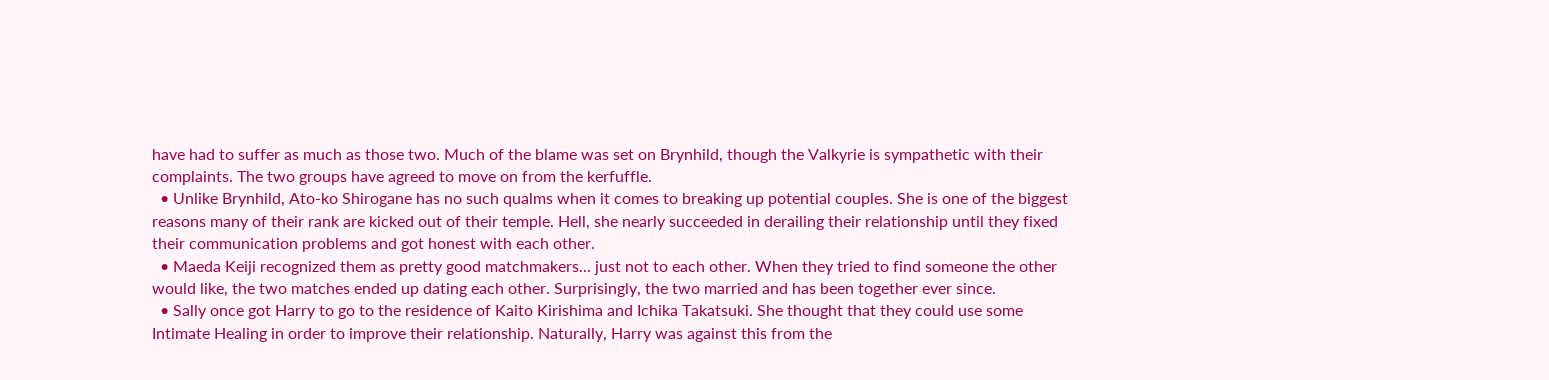have had to suffer as much as those two. Much of the blame was set on Brynhild, though the Valkyrie is sympathetic with their complaints. The two groups have agreed to move on from the kerfuffle.
  • Unlike Brynhild, Ato-ko Shirogane has no such qualms when it comes to breaking up potential couples. She is one of the biggest reasons many of their rank are kicked out of their temple. Hell, she nearly succeeded in derailing their relationship until they fixed their communication problems and got honest with each other.
  • Maeda Keiji recognized them as pretty good matchmakers... just not to each other. When they tried to find someone the other would like, the two matches ended up dating each other. Surprisingly, the two married and has been together ever since.
  • Sally once got Harry to go to the residence of Kaito Kirishima and Ichika Takatsuki. She thought that they could use some Intimate Healing in order to improve their relationship. Naturally, Harry was against this from the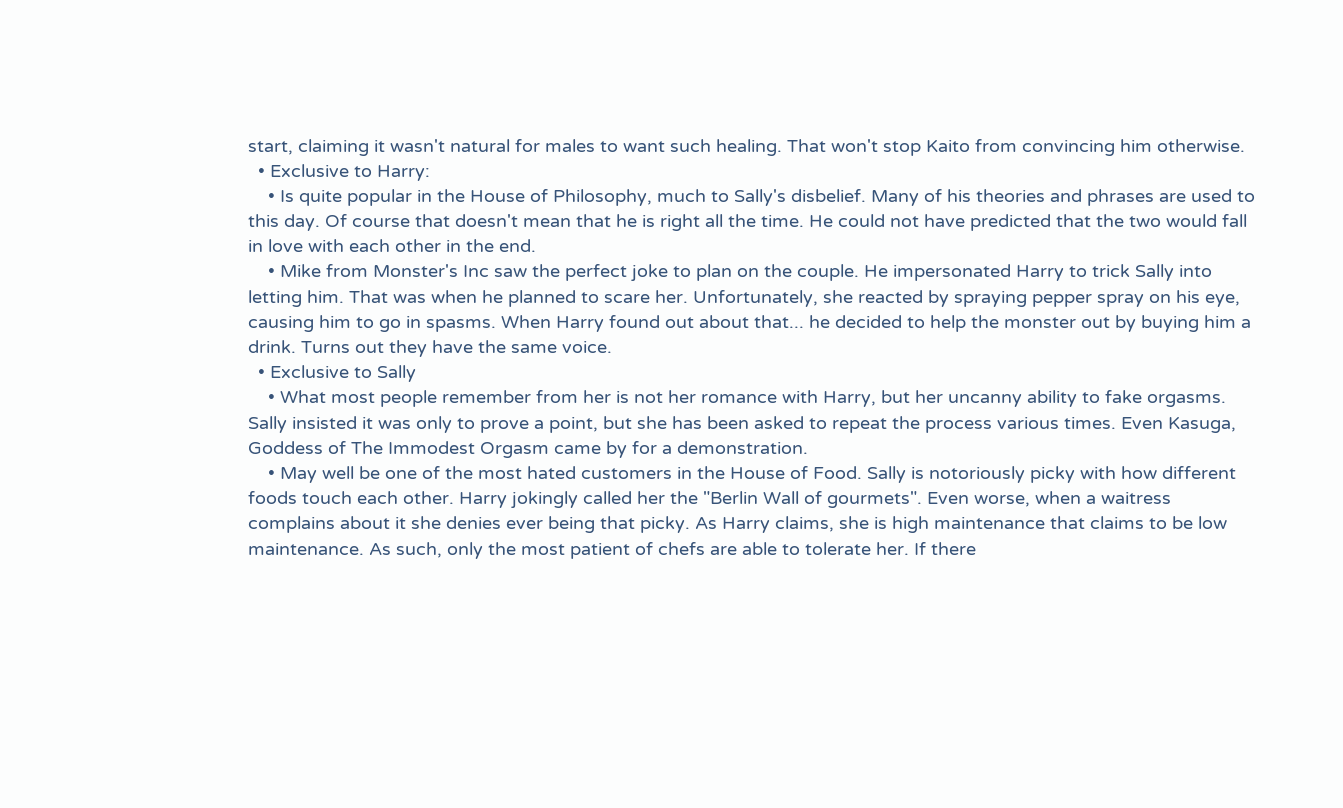start, claiming it wasn't natural for males to want such healing. That won't stop Kaito from convincing him otherwise.
  • Exclusive to Harry:
    • Is quite popular in the House of Philosophy, much to Sally's disbelief. Many of his theories and phrases are used to this day. Of course that doesn't mean that he is right all the time. He could not have predicted that the two would fall in love with each other in the end.
    • Mike from Monster's Inc saw the perfect joke to plan on the couple. He impersonated Harry to trick Sally into letting him. That was when he planned to scare her. Unfortunately, she reacted by spraying pepper spray on his eye, causing him to go in spasms. When Harry found out about that... he decided to help the monster out by buying him a drink. Turns out they have the same voice.
  • Exclusive to Sally
    • What most people remember from her is not her romance with Harry, but her uncanny ability to fake orgasms. Sally insisted it was only to prove a point, but she has been asked to repeat the process various times. Even Kasuga, Goddess of The Immodest Orgasm came by for a demonstration.
    • May well be one of the most hated customers in the House of Food. Sally is notoriously picky with how different foods touch each other. Harry jokingly called her the "Berlin Wall of gourmets". Even worse, when a waitress complains about it she denies ever being that picky. As Harry claims, she is high maintenance that claims to be low maintenance. As such, only the most patient of chefs are able to tolerate her. If there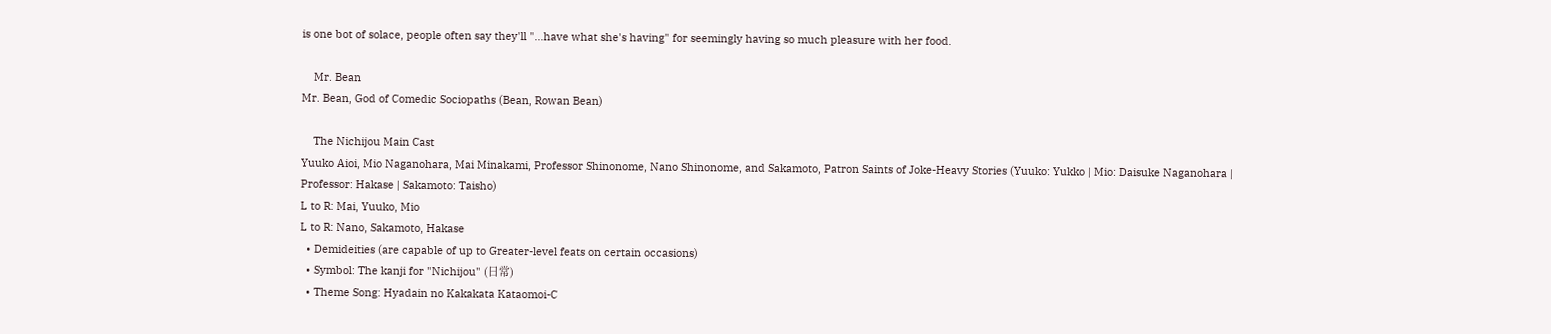is one bot of solace, people often say they'll "...have what she's having" for seemingly having so much pleasure with her food.

    Mr. Bean
Mr. Bean, God of Comedic Sociopaths (Bean, Rowan Bean)

    The Nichijou Main Cast
Yuuko Aioi, Mio Naganohara, Mai Minakami, Professor Shinonome, Nano Shinonome, and Sakamoto, Patron Saints of Joke-Heavy Stories (Yuuko: Yukko | Mio: Daisuke Naganohara | Professor: Hakase | Sakamoto: Taisho)
L to R: Mai, Yuuko, Mio
L to R: Nano, Sakamoto, Hakase
  • Demideities (are capable of up to Greater-level feats on certain occasions)
  • Symbol: The kanji for "Nichijou" (日常)
  • Theme Song: Hyadain no Kakakata Kataomoi-C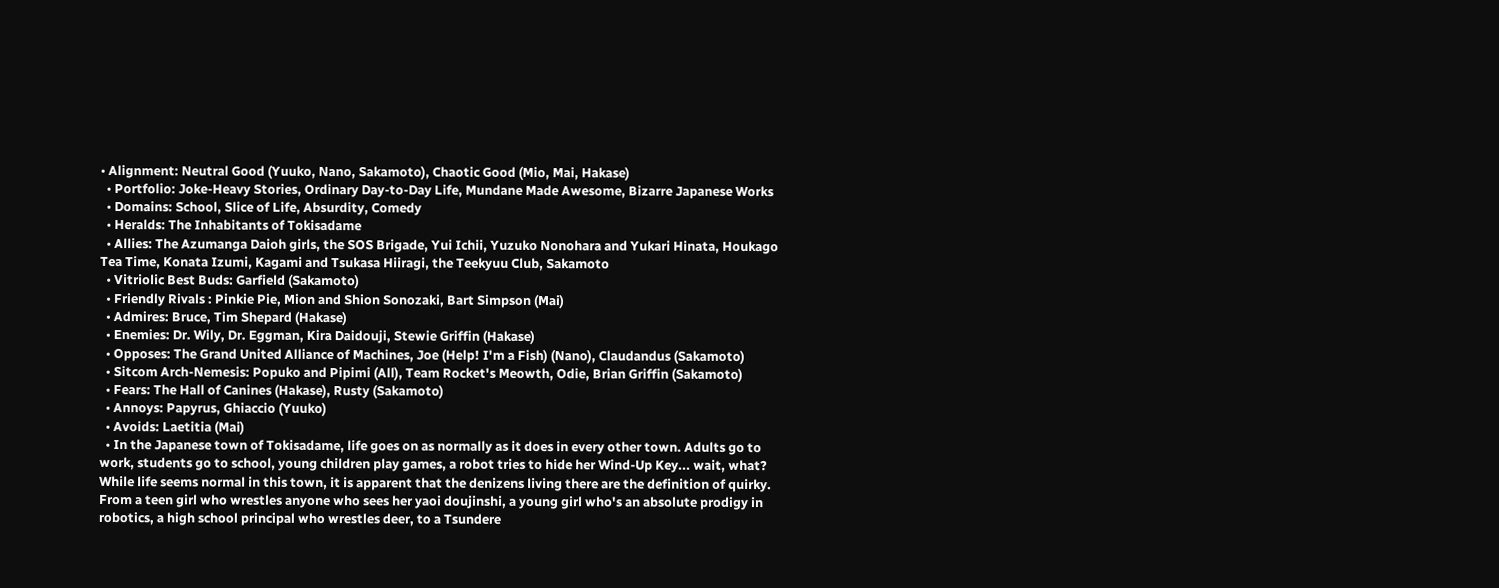• Alignment: Neutral Good (Yuuko, Nano, Sakamoto), Chaotic Good (Mio, Mai, Hakase)
  • Portfolio: Joke-Heavy Stories, Ordinary Day-to-Day Life, Mundane Made Awesome, Bizarre Japanese Works
  • Domains: School, Slice of Life, Absurdity, Comedy
  • Heralds: The Inhabitants of Tokisadame
  • Allies: The Azumanga Daioh girls, the SOS Brigade, Yui Ichii, Yuzuko Nonohara and Yukari Hinata, Houkago Tea Time, Konata Izumi, Kagami and Tsukasa Hiiragi, the Teekyuu Club, Sakamoto
  • Vitriolic Best Buds: Garfield (Sakamoto)
  • Friendly Rivals : Pinkie Pie, Mion and Shion Sonozaki, Bart Simpson (Mai)
  • Admires: Bruce, Tim Shepard (Hakase)
  • Enemies: Dr. Wily, Dr. Eggman, Kira Daidouji, Stewie Griffin (Hakase)
  • Opposes: The Grand United Alliance of Machines, Joe (Help! I'm a Fish) (Nano), Claudandus (Sakamoto)
  • Sitcom Arch-Nemesis: Popuko and Pipimi (All), Team Rocket's Meowth, Odie, Brian Griffin (Sakamoto)
  • Fears: The Hall of Canines (Hakase), Rusty (Sakamoto)
  • Annoys: Papyrus, Ghiaccio (Yuuko)
  • Avoids: Laetitia (Mai)
  • In the Japanese town of Tokisadame, life goes on as normally as it does in every other town. Adults go to work, students go to school, young children play games, a robot tries to hide her Wind-Up Key... wait, what? While life seems normal in this town, it is apparent that the denizens living there are the definition of quirky. From a teen girl who wrestles anyone who sees her yaoi doujinshi, a young girl who's an absolute prodigy in robotics, a high school principal who wrestles deer, to a Tsundere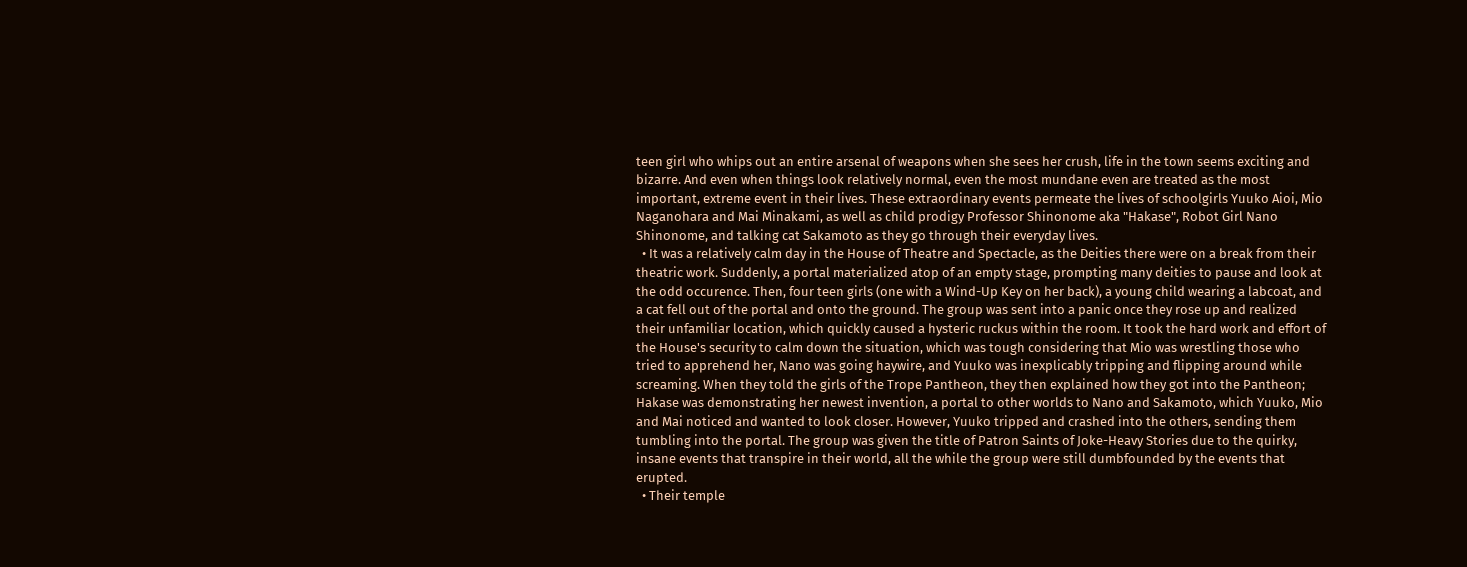teen girl who whips out an entire arsenal of weapons when she sees her crush, life in the town seems exciting and bizarre. And even when things look relatively normal, even the most mundane even are treated as the most important, extreme event in their lives. These extraordinary events permeate the lives of schoolgirls Yuuko Aioi, Mio Naganohara and Mai Minakami, as well as child prodigy Professor Shinonome aka "Hakase", Robot Girl Nano Shinonome, and talking cat Sakamoto as they go through their everyday lives.
  • It was a relatively calm day in the House of Theatre and Spectacle, as the Deities there were on a break from their theatric work. Suddenly, a portal materialized atop of an empty stage, prompting many deities to pause and look at the odd occurence. Then, four teen girls (one with a Wind-Up Key on her back), a young child wearing a labcoat, and a cat fell out of the portal and onto the ground. The group was sent into a panic once they rose up and realized their unfamiliar location, which quickly caused a hysteric ruckus within the room. It took the hard work and effort of the House's security to calm down the situation, which was tough considering that Mio was wrestling those who tried to apprehend her, Nano was going haywire, and Yuuko was inexplicably tripping and flipping around while screaming. When they told the girls of the Trope Pantheon, they then explained how they got into the Pantheon; Hakase was demonstrating her newest invention, a portal to other worlds to Nano and Sakamoto, which Yuuko, Mio and Mai noticed and wanted to look closer. However, Yuuko tripped and crashed into the others, sending them tumbling into the portal. The group was given the title of Patron Saints of Joke-Heavy Stories due to the quirky, insane events that transpire in their world, all the while the group were still dumbfounded by the events that erupted.
  • Their temple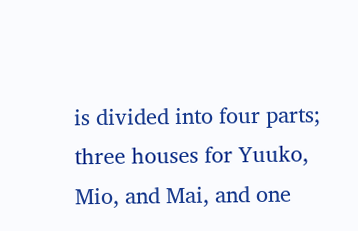is divided into four parts; three houses for Yuuko, Mio, and Mai, and one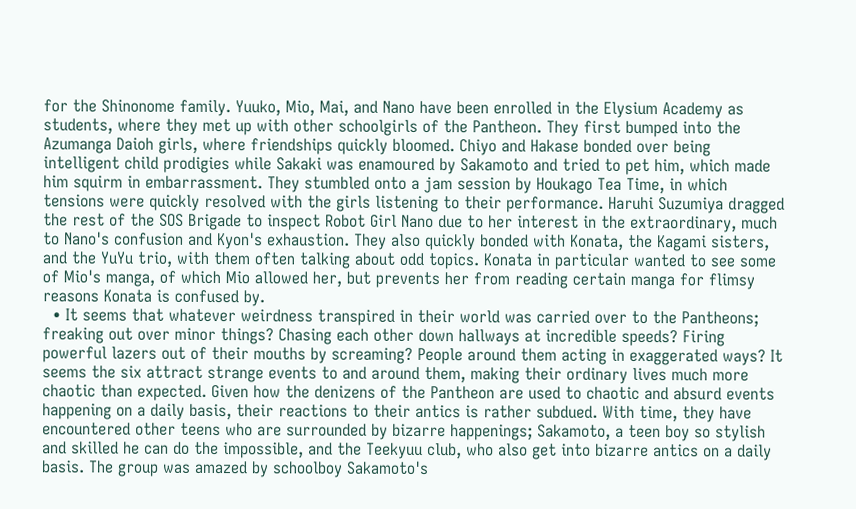for the Shinonome family. Yuuko, Mio, Mai, and Nano have been enrolled in the Elysium Academy as students, where they met up with other schoolgirls of the Pantheon. They first bumped into the Azumanga Daioh girls, where friendships quickly bloomed. Chiyo and Hakase bonded over being intelligent child prodigies while Sakaki was enamoured by Sakamoto and tried to pet him, which made him squirm in embarrassment. They stumbled onto a jam session by Houkago Tea Time, in which tensions were quickly resolved with the girls listening to their performance. Haruhi Suzumiya dragged the rest of the SOS Brigade to inspect Robot Girl Nano due to her interest in the extraordinary, much to Nano's confusion and Kyon's exhaustion. They also quickly bonded with Konata, the Kagami sisters, and the YuYu trio, with them often talking about odd topics. Konata in particular wanted to see some of Mio's manga, of which Mio allowed her, but prevents her from reading certain manga for flimsy reasons Konata is confused by.
  • It seems that whatever weirdness transpired in their world was carried over to the Pantheons; freaking out over minor things? Chasing each other down hallways at incredible speeds? Firing powerful lazers out of their mouths by screaming? People around them acting in exaggerated ways? It seems the six attract strange events to and around them, making their ordinary lives much more chaotic than expected. Given how the denizens of the Pantheon are used to chaotic and absurd events happening on a daily basis, their reactions to their antics is rather subdued. With time, they have encountered other teens who are surrounded by bizarre happenings; Sakamoto, a teen boy so stylish and skilled he can do the impossible, and the Teekyuu club, who also get into bizarre antics on a daily basis. The group was amazed by schoolboy Sakamoto's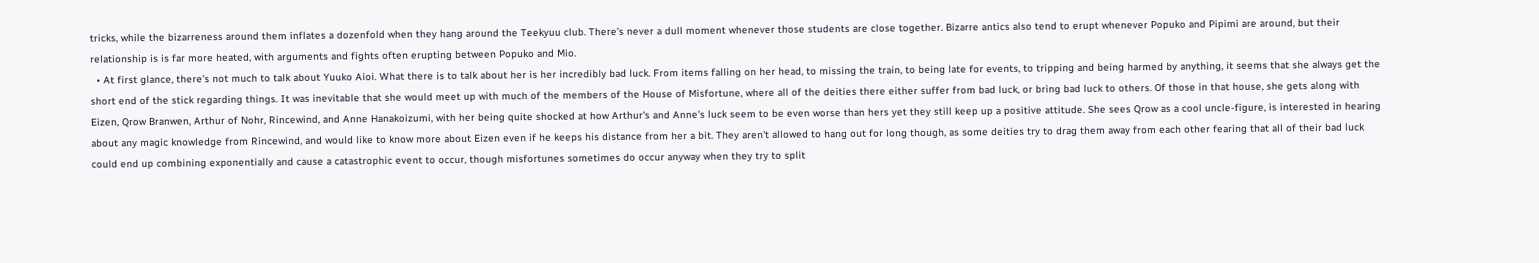tricks, while the bizarreness around them inflates a dozenfold when they hang around the Teekyuu club. There's never a dull moment whenever those students are close together. Bizarre antics also tend to erupt whenever Popuko and Pipimi are around, but their relationship is is far more heated, with arguments and fights often erupting between Popuko and Mio.
  • At first glance, there's not much to talk about Yuuko Aioi. What there is to talk about her is her incredibly bad luck. From items falling on her head, to missing the train, to being late for events, to tripping and being harmed by anything, it seems that she always get the short end of the stick regarding things. It was inevitable that she would meet up with much of the members of the House of Misfortune, where all of the deities there either suffer from bad luck, or bring bad luck to others. Of those in that house, she gets along with Eizen, Qrow Branwen, Arthur of Nohr, Rincewind, and Anne Hanakoizumi, with her being quite shocked at how Arthur's and Anne's luck seem to be even worse than hers yet they still keep up a positive attitude. She sees Qrow as a cool uncle-figure, is interested in hearing about any magic knowledge from Rincewind, and would like to know more about Eizen even if he keeps his distance from her a bit. They aren't allowed to hang out for long though, as some deities try to drag them away from each other fearing that all of their bad luck could end up combining exponentially and cause a catastrophic event to occur, though misfortunes sometimes do occur anyway when they try to split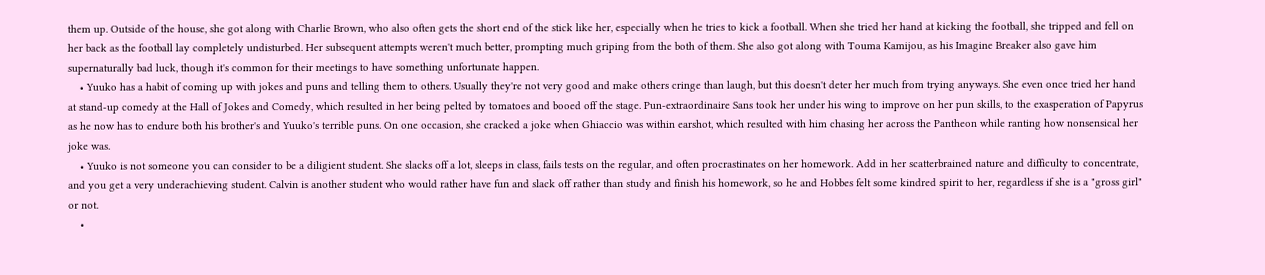them up. Outside of the house, she got along with Charlie Brown, who also often gets the short end of the stick like her, especially when he tries to kick a football. When she tried her hand at kicking the football, she tripped and fell on her back as the football lay completely undisturbed. Her subsequent attempts weren't much better, prompting much griping from the both of them. She also got along with Touma Kamijou, as his Imagine Breaker also gave him supernaturally bad luck, though it's common for their meetings to have something unfortunate happen.
    • Yuuko has a habit of coming up with jokes and puns and telling them to others. Usually they're not very good and make others cringe than laugh, but this doesn't deter her much from trying anyways. She even once tried her hand at stand-up comedy at the Hall of Jokes and Comedy, which resulted in her being pelted by tomatoes and booed off the stage. Pun-extraordinaire Sans took her under his wing to improve on her pun skills, to the exasperation of Papyrus as he now has to endure both his brother's and Yuuko's terrible puns. On one occasion, she cracked a joke when Ghiaccio was within earshot, which resulted with him chasing her across the Pantheon while ranting how nonsensical her joke was.
    • Yuuko is not someone you can consider to be a diligient student. She slacks off a lot, sleeps in class, fails tests on the regular, and often procrastinates on her homework. Add in her scatterbrained nature and difficulty to concentrate, and you get a very underachieving student. Calvin is another student who would rather have fun and slack off rather than study and finish his homework, so he and Hobbes felt some kindred spirit to her, regardless if she is a "gross girl" or not.
    •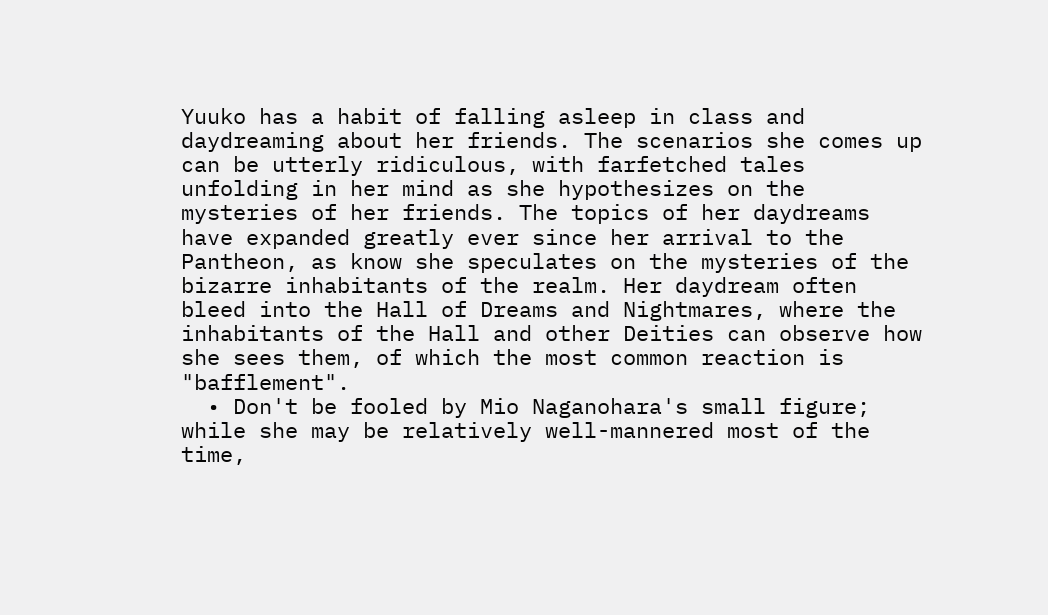Yuuko has a habit of falling asleep in class and daydreaming about her friends. The scenarios she comes up can be utterly ridiculous, with farfetched tales unfolding in her mind as she hypothesizes on the mysteries of her friends. The topics of her daydreams have expanded greatly ever since her arrival to the Pantheon, as know she speculates on the mysteries of the bizarre inhabitants of the realm. Her daydream often bleed into the Hall of Dreams and Nightmares, where the inhabitants of the Hall and other Deities can observe how she sees them, of which the most common reaction is "bafflement".
  • Don't be fooled by Mio Naganohara's small figure; while she may be relatively well-mannered most of the time,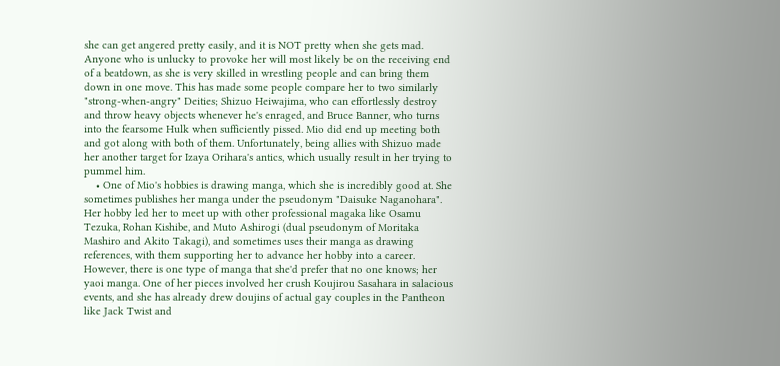she can get angered pretty easily, and it is NOT pretty when she gets mad. Anyone who is unlucky to provoke her will most likely be on the receiving end of a beatdown, as she is very skilled in wrestling people and can bring them down in one move. This has made some people compare her to two similarly "strong-when-angry" Deities; Shizuo Heiwajima, who can effortlessly destroy and throw heavy objects whenever he's enraged, and Bruce Banner, who turns into the fearsome Hulk when sufficiently pissed. Mio did end up meeting both and got along with both of them. Unfortunately, being allies with Shizuo made her another target for Izaya Orihara's antics, which usually result in her trying to pummel him.
    • One of Mio's hobbies is drawing manga, which she is incredibly good at. She sometimes publishes her manga under the pseudonym "Daisuke Naganohara". Her hobby led her to meet up with other professional magaka like Osamu Tezuka, Rohan Kishibe, and Muto Ashirogi (dual pseudonym of Moritaka Mashiro and Akito Takagi), and sometimes uses their manga as drawing references, with them supporting her to advance her hobby into a career. However, there is one type of manga that she'd prefer that no one knows; her yaoi manga. One of her pieces involved her crush Koujirou Sasahara in salacious events, and she has already drew doujins of actual gay couples in the Pantheon like Jack Twist and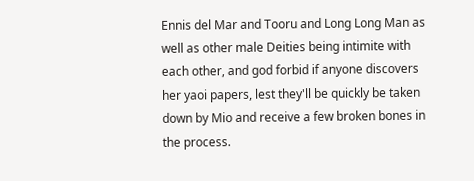Ennis del Mar and Tooru and Long Long Man as well as other male Deities being intimite with each other, and god forbid if anyone discovers her yaoi papers, lest they'll be quickly be taken down by Mio and receive a few broken bones in the process.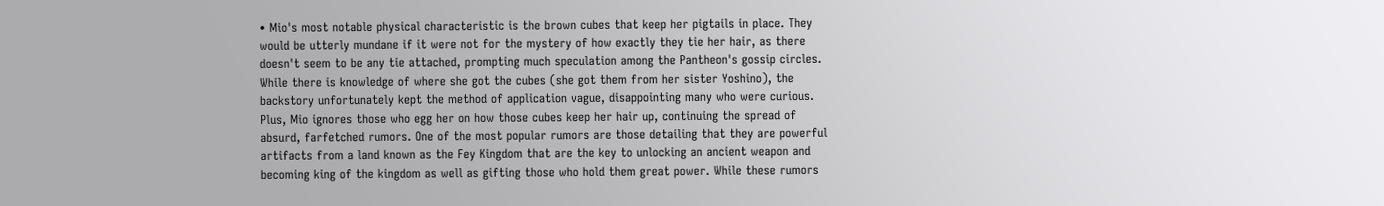• Mio's most notable physical characteristic is the brown cubes that keep her pigtails in place. They would be utterly mundane if it were not for the mystery of how exactly they tie her hair, as there doesn't seem to be any tie attached, prompting much speculation among the Pantheon's gossip circles. While there is knowledge of where she got the cubes (she got them from her sister Yoshino), the backstory unfortunately kept the method of application vague, disappointing many who were curious. Plus, Mio ignores those who egg her on how those cubes keep her hair up, continuing the spread of absurd, farfetched rumors. One of the most popular rumors are those detailing that they are powerful artifacts from a land known as the Fey Kingdom that are the key to unlocking an ancient weapon and becoming king of the kingdom as well as gifting those who hold them great power. While these rumors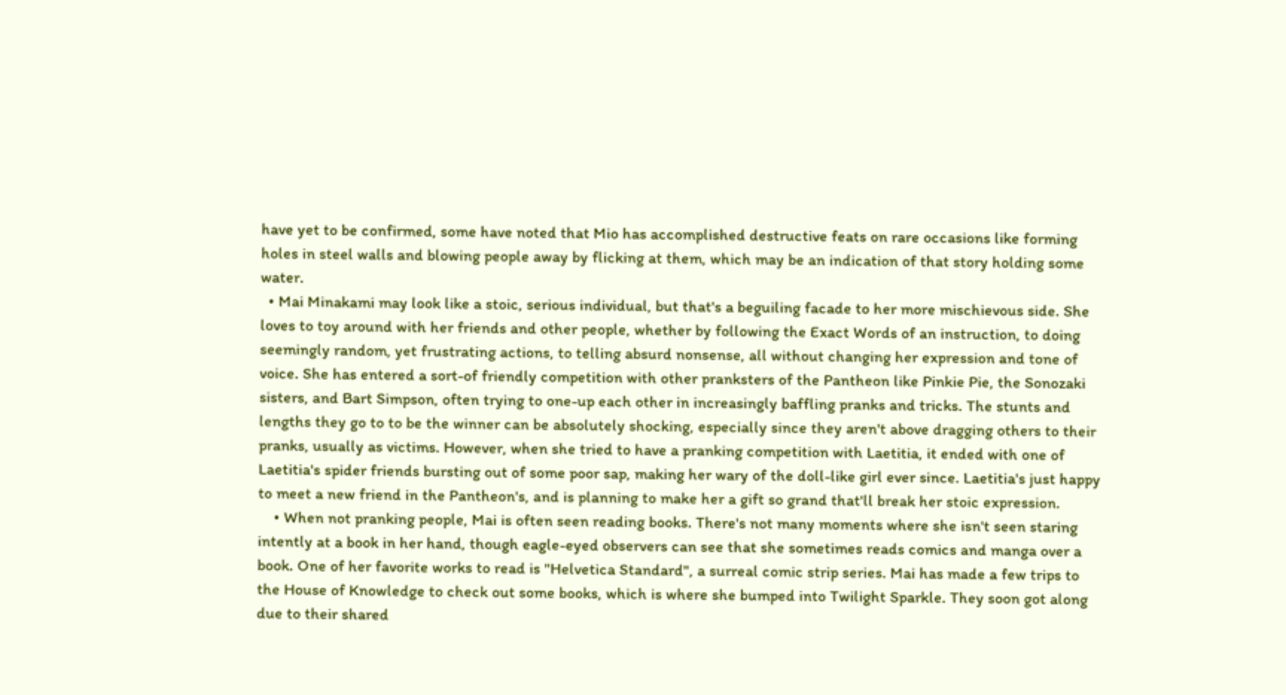have yet to be confirmed, some have noted that Mio has accomplished destructive feats on rare occasions like forming holes in steel walls and blowing people away by flicking at them, which may be an indication of that story holding some water.
  • Mai Minakami may look like a stoic, serious individual, but that's a beguiling facade to her more mischievous side. She loves to toy around with her friends and other people, whether by following the Exact Words of an instruction, to doing seemingly random, yet frustrating actions, to telling absurd nonsense, all without changing her expression and tone of voice. She has entered a sort-of friendly competition with other pranksters of the Pantheon like Pinkie Pie, the Sonozaki sisters, and Bart Simpson, often trying to one-up each other in increasingly baffling pranks and tricks. The stunts and lengths they go to to be the winner can be absolutely shocking, especially since they aren't above dragging others to their pranks, usually as victims. However, when she tried to have a pranking competition with Laetitia, it ended with one of Laetitia's spider friends bursting out of some poor sap, making her wary of the doll-like girl ever since. Laetitia's just happy to meet a new friend in the Pantheon's, and is planning to make her a gift so grand that'll break her stoic expression.
    • When not pranking people, Mai is often seen reading books. There's not many moments where she isn't seen staring intently at a book in her hand, though eagle-eyed observers can see that she sometimes reads comics and manga over a book. One of her favorite works to read is "Helvetica Standard", a surreal comic strip series. Mai has made a few trips to the House of Knowledge to check out some books, which is where she bumped into Twilight Sparkle. They soon got along due to their shared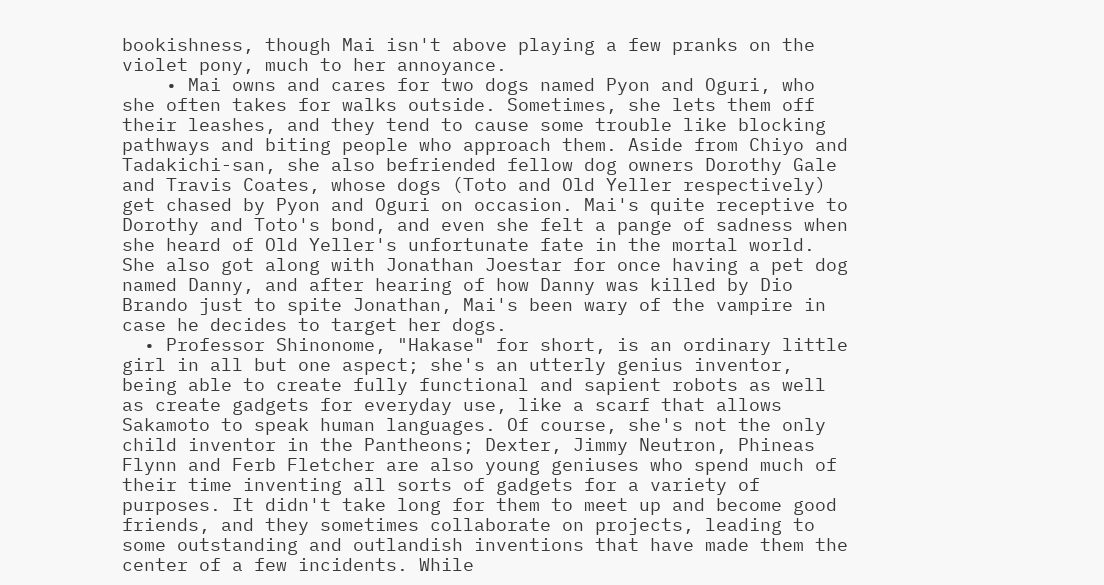bookishness, though Mai isn't above playing a few pranks on the violet pony, much to her annoyance.
    • Mai owns and cares for two dogs named Pyon and Oguri, who she often takes for walks outside. Sometimes, she lets them off their leashes, and they tend to cause some trouble like blocking pathways and biting people who approach them. Aside from Chiyo and Tadakichi-san, she also befriended fellow dog owners Dorothy Gale and Travis Coates, whose dogs (Toto and Old Yeller respectively) get chased by Pyon and Oguri on occasion. Mai's quite receptive to Dorothy and Toto's bond, and even she felt a pange of sadness when she heard of Old Yeller's unfortunate fate in the mortal world. She also got along with Jonathan Joestar for once having a pet dog named Danny, and after hearing of how Danny was killed by Dio Brando just to spite Jonathan, Mai's been wary of the vampire in case he decides to target her dogs.
  • Professor Shinonome, "Hakase" for short, is an ordinary little girl in all but one aspect; she's an utterly genius inventor, being able to create fully functional and sapient robots as well as create gadgets for everyday use, like a scarf that allows Sakamoto to speak human languages. Of course, she's not the only child inventor in the Pantheons; Dexter, Jimmy Neutron, Phineas Flynn and Ferb Fletcher are also young geniuses who spend much of their time inventing all sorts of gadgets for a variety of purposes. It didn't take long for them to meet up and become good friends, and they sometimes collaborate on projects, leading to some outstanding and outlandish inventions that have made them the center of a few incidents. While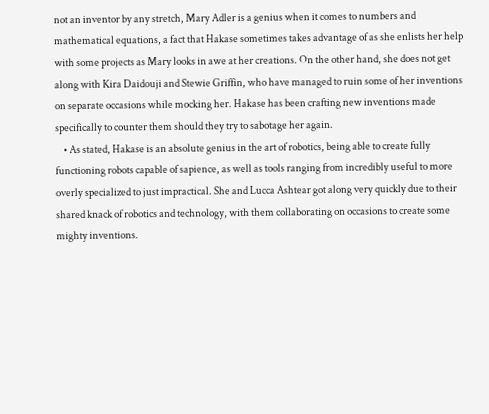not an inventor by any stretch, Mary Adler is a genius when it comes to numbers and mathematical equations, a fact that Hakase sometimes takes advantage of as she enlists her help with some projects as Mary looks in awe at her creations. On the other hand, she does not get along with Kira Daidouji and Stewie Griffin, who have managed to ruin some of her inventions on separate occasions while mocking her. Hakase has been crafting new inventions made specifically to counter them should they try to sabotage her again.
    • As stated, Hakase is an absolute genius in the art of robotics, being able to create fully functioning robots capable of sapience, as well as tools ranging from incredibly useful to more overly specialized to just impractical. She and Lucca Ashtear got along very quickly due to their shared knack of robotics and technology, with them collaborating on occasions to create some mighty inventions.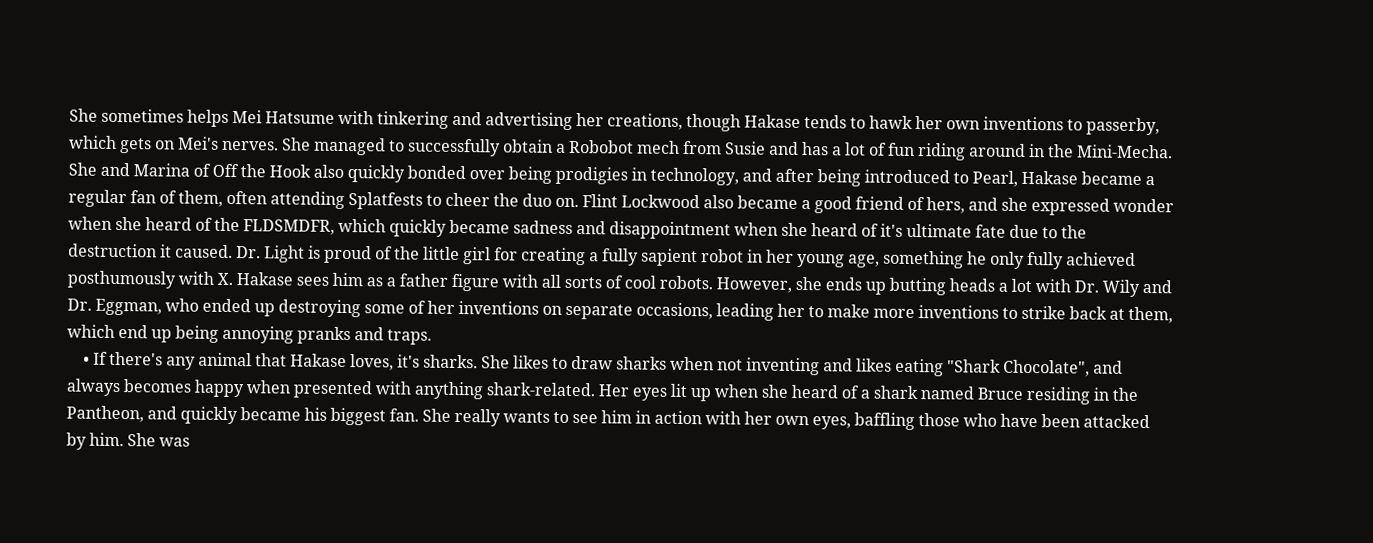She sometimes helps Mei Hatsume with tinkering and advertising her creations, though Hakase tends to hawk her own inventions to passerby, which gets on Mei's nerves. She managed to successfully obtain a Robobot mech from Susie and has a lot of fun riding around in the Mini-Mecha. She and Marina of Off the Hook also quickly bonded over being prodigies in technology, and after being introduced to Pearl, Hakase became a regular fan of them, often attending Splatfests to cheer the duo on. Flint Lockwood also became a good friend of hers, and she expressed wonder when she heard of the FLDSMDFR, which quickly became sadness and disappointment when she heard of it's ultimate fate due to the destruction it caused. Dr. Light is proud of the little girl for creating a fully sapient robot in her young age, something he only fully achieved posthumously with X. Hakase sees him as a father figure with all sorts of cool robots. However, she ends up butting heads a lot with Dr. Wily and Dr. Eggman, who ended up destroying some of her inventions on separate occasions, leading her to make more inventions to strike back at them, which end up being annoying pranks and traps.
    • If there's any animal that Hakase loves, it's sharks. She likes to draw sharks when not inventing and likes eating "Shark Chocolate", and always becomes happy when presented with anything shark-related. Her eyes lit up when she heard of a shark named Bruce residing in the Pantheon, and quickly became his biggest fan. She really wants to see him in action with her own eyes, baffling those who have been attacked by him. She was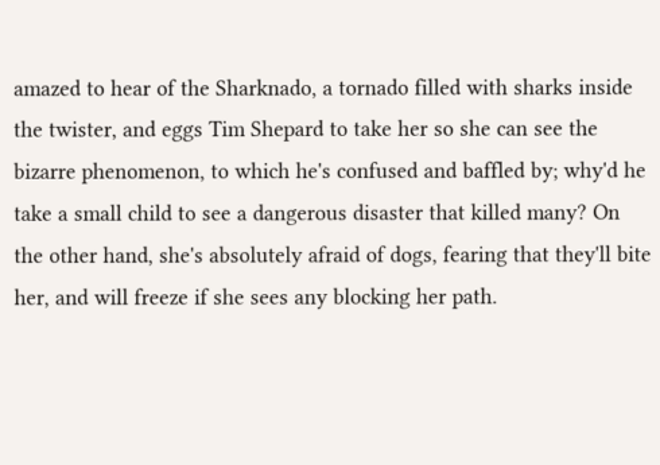amazed to hear of the Sharknado, a tornado filled with sharks inside the twister, and eggs Tim Shepard to take her so she can see the bizarre phenomenon, to which he's confused and baffled by; why'd he take a small child to see a dangerous disaster that killed many? On the other hand, she's absolutely afraid of dogs, fearing that they'll bite her, and will freeze if she sees any blocking her path.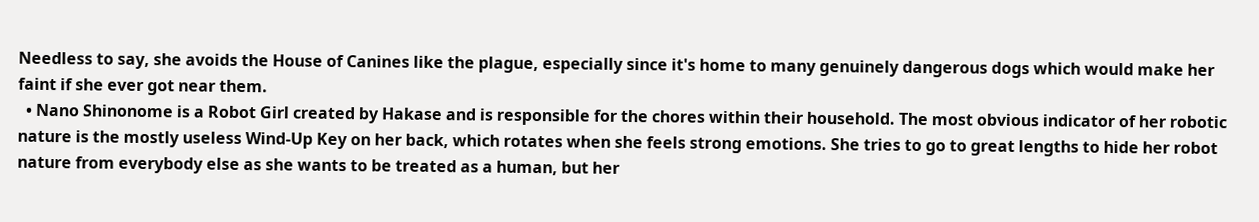Needless to say, she avoids the House of Canines like the plague, especially since it's home to many genuinely dangerous dogs which would make her faint if she ever got near them.
  • Nano Shinonome is a Robot Girl created by Hakase and is responsible for the chores within their household. The most obvious indicator of her robotic nature is the mostly useless Wind-Up Key on her back, which rotates when she feels strong emotions. She tries to go to great lengths to hide her robot nature from everybody else as she wants to be treated as a human, but her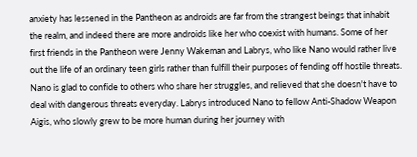anxiety has lessened in the Pantheon as androids are far from the strangest beings that inhabit the realm, and indeed there are more androids like her who coexist with humans. Some of her first friends in the Pantheon were Jenny Wakeman and Labrys, who like Nano would rather live out the life of an ordinary teen girls rather than fulfill their purposes of fending off hostile threats. Nano is glad to confide to others who share her struggles, and relieved that she doesn't have to deal with dangerous threats everyday. Labrys introduced Nano to fellow Anti-Shadow Weapon Aigis, who slowly grew to be more human during her journey with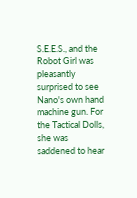S.E.E.S., and the Robot Girl was pleasantly surprised to see Nano's own hand machine gun. For the Tactical Dolls, she was saddened to hear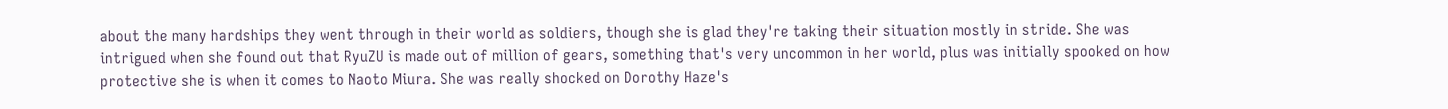about the many hardships they went through in their world as soldiers, though she is glad they're taking their situation mostly in stride. She was intrigued when she found out that RyuZU is made out of million of gears, something that's very uncommon in her world, plus was initially spooked on how protective she is when it comes to Naoto Miura. She was really shocked on Dorothy Haze's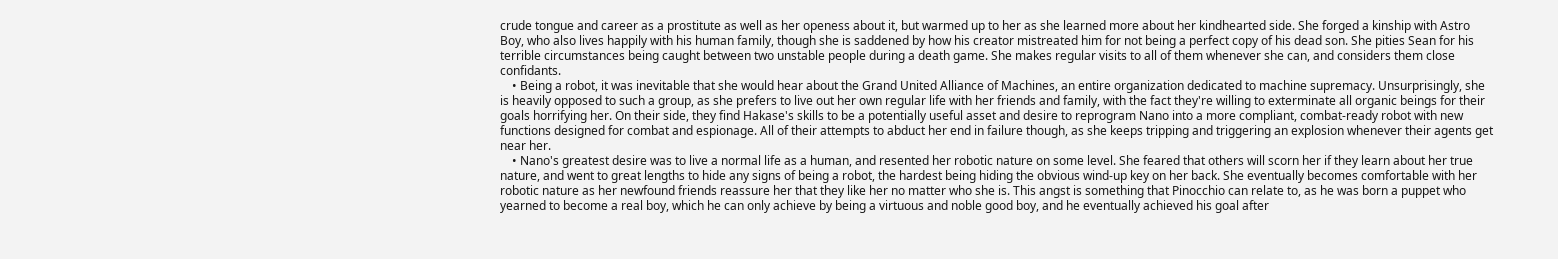crude tongue and career as a prostitute as well as her openess about it, but warmed up to her as she learned more about her kindhearted side. She forged a kinship with Astro Boy, who also lives happily with his human family, though she is saddened by how his creator mistreated him for not being a perfect copy of his dead son. She pities Sean for his terrible circumstances being caught between two unstable people during a death game. She makes regular visits to all of them whenever she can, and considers them close confidants.
    • Being a robot, it was inevitable that she would hear about the Grand United Alliance of Machines, an entire organization dedicated to machine supremacy. Unsurprisingly, she is heavily opposed to such a group, as she prefers to live out her own regular life with her friends and family, with the fact they're willing to exterminate all organic beings for their goals horrifying her. On their side, they find Hakase's skills to be a potentially useful asset and desire to reprogram Nano into a more compliant, combat-ready robot with new functions designed for combat and espionage. All of their attempts to abduct her end in failure though, as she keeps tripping and triggering an explosion whenever their agents get near her.
    • Nano's greatest desire was to live a normal life as a human, and resented her robotic nature on some level. She feared that others will scorn her if they learn about her true nature, and went to great lengths to hide any signs of being a robot, the hardest being hiding the obvious wind-up key on her back. She eventually becomes comfortable with her robotic nature as her newfound friends reassure her that they like her no matter who she is. This angst is something that Pinocchio can relate to, as he was born a puppet who yearned to become a real boy, which he can only achieve by being a virtuous and noble good boy, and he eventually achieved his goal after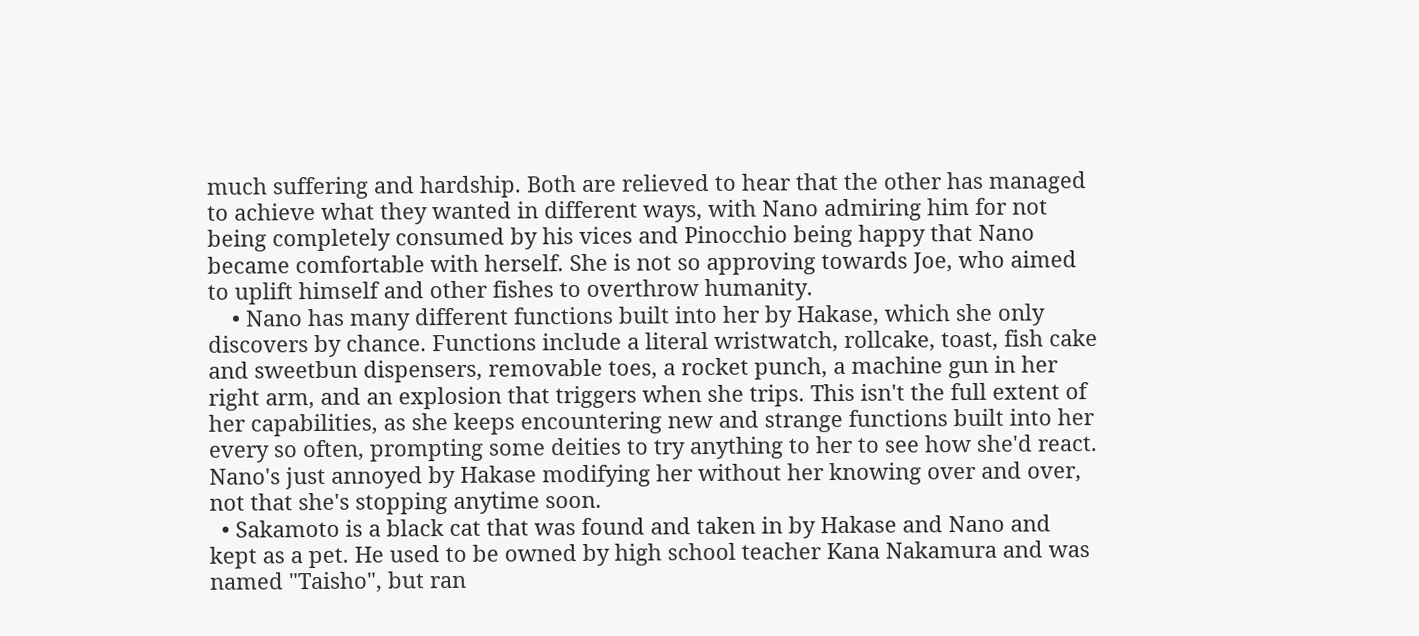much suffering and hardship. Both are relieved to hear that the other has managed to achieve what they wanted in different ways, with Nano admiring him for not being completely consumed by his vices and Pinocchio being happy that Nano became comfortable with herself. She is not so approving towards Joe, who aimed to uplift himself and other fishes to overthrow humanity.
    • Nano has many different functions built into her by Hakase, which she only discovers by chance. Functions include a literal wristwatch, rollcake, toast, fish cake and sweetbun dispensers, removable toes, a rocket punch, a machine gun in her right arm, and an explosion that triggers when she trips. This isn't the full extent of her capabilities, as she keeps encountering new and strange functions built into her every so often, prompting some deities to try anything to her to see how she'd react. Nano's just annoyed by Hakase modifying her without her knowing over and over, not that she's stopping anytime soon.
  • Sakamoto is a black cat that was found and taken in by Hakase and Nano and kept as a pet. He used to be owned by high school teacher Kana Nakamura and was named "Taisho", but ran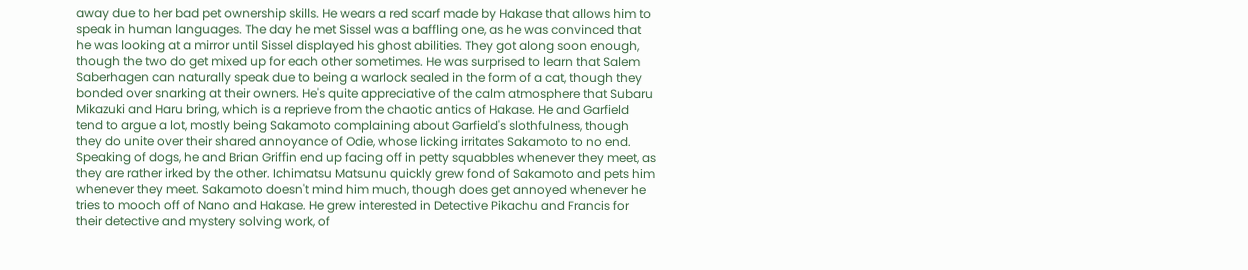away due to her bad pet ownership skills. He wears a red scarf made by Hakase that allows him to speak in human languages. The day he met Sissel was a baffling one, as he was convinced that he was looking at a mirror until Sissel displayed his ghost abilities. They got along soon enough, though the two do get mixed up for each other sometimes. He was surprised to learn that Salem Saberhagen can naturally speak due to being a warlock sealed in the form of a cat, though they bonded over snarking at their owners. He's quite appreciative of the calm atmosphere that Subaru Mikazuki and Haru bring, which is a reprieve from the chaotic antics of Hakase. He and Garfield tend to argue a lot, mostly being Sakamoto complaining about Garfield's slothfulness, though they do unite over their shared annoyance of Odie, whose licking irritates Sakamoto to no end. Speaking of dogs, he and Brian Griffin end up facing off in petty squabbles whenever they meet, as they are rather irked by the other. Ichimatsu Matsunu quickly grew fond of Sakamoto and pets him whenever they meet. Sakamoto doesn't mind him much, though does get annoyed whenever he tries to mooch off of Nano and Hakase. He grew interested in Detective Pikachu and Francis for their detective and mystery solving work, of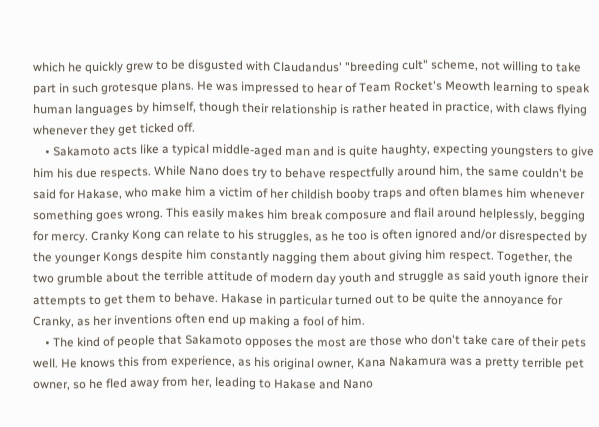which he quickly grew to be disgusted with Claudandus' "breeding cult" scheme, not willing to take part in such grotesque plans. He was impressed to hear of Team Rocket's Meowth learning to speak human languages by himself, though their relationship is rather heated in practice, with claws flying whenever they get ticked off.
    • Sakamoto acts like a typical middle-aged man and is quite haughty, expecting youngsters to give him his due respects. While Nano does try to behave respectfully around him, the same couldn't be said for Hakase, who make him a victim of her childish booby traps and often blames him whenever something goes wrong. This easily makes him break composure and flail around helplessly, begging for mercy. Cranky Kong can relate to his struggles, as he too is often ignored and/or disrespected by the younger Kongs despite him constantly nagging them about giving him respect. Together, the two grumble about the terrible attitude of modern day youth and struggle as said youth ignore their attempts to get them to behave. Hakase in particular turned out to be quite the annoyance for Cranky, as her inventions often end up making a fool of him.
    • The kind of people that Sakamoto opposes the most are those who don't take care of their pets well. He knows this from experience, as his original owner, Kana Nakamura was a pretty terrible pet owner, so he fled away from her, leading to Hakase and Nano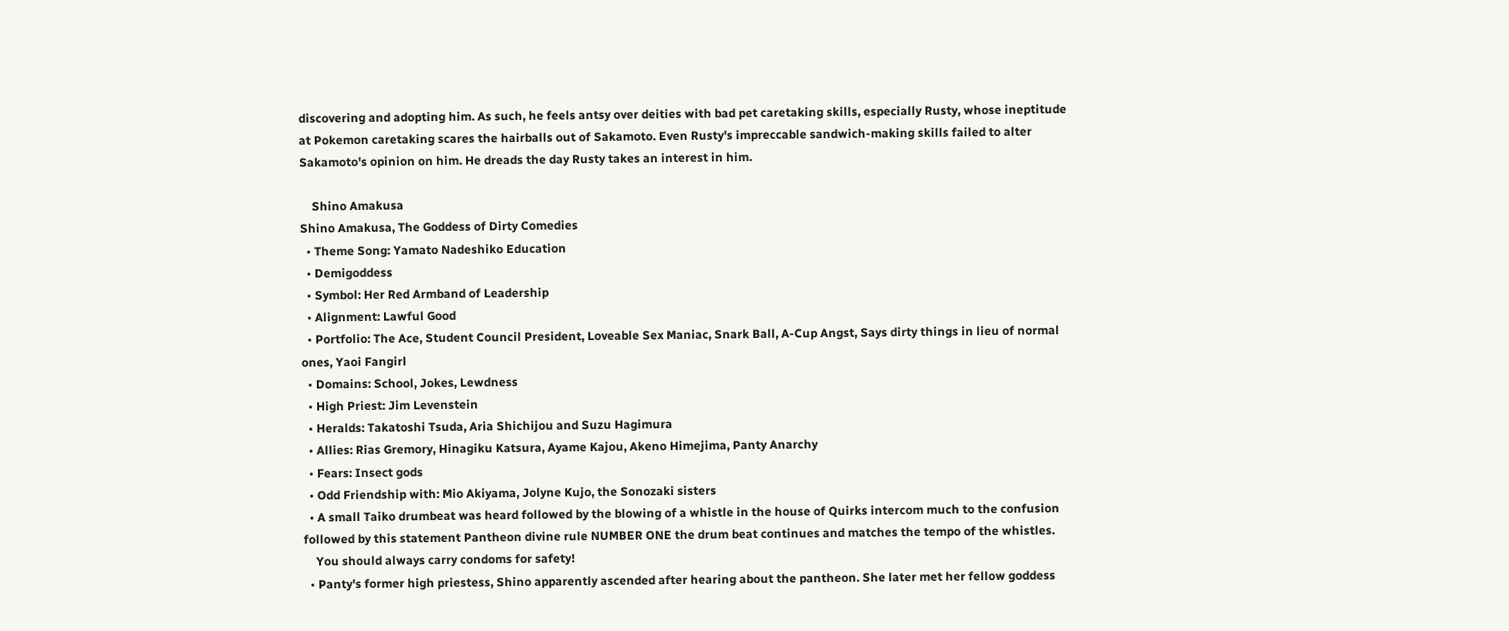discovering and adopting him. As such, he feels antsy over deities with bad pet caretaking skills, especially Rusty, whose ineptitude at Pokemon caretaking scares the hairballs out of Sakamoto. Even Rusty's impreccable sandwich-making skills failed to alter Sakamoto's opinion on him. He dreads the day Rusty takes an interest in him.

    Shino Amakusa
Shino Amakusa, The Goddess of Dirty Comedies
  • Theme Song: Yamato Nadeshiko Education
  • Demigoddess
  • Symbol: Her Red Armband of Leadership
  • Alignment: Lawful Good
  • Portfolio: The Ace, Student Council President, Loveable Sex Maniac, Snark Ball, A-Cup Angst, Says dirty things in lieu of normal ones, Yaoi Fangirl
  • Domains: School, Jokes, Lewdness
  • High Priest: Jim Levenstein
  • Heralds: Takatoshi Tsuda, Aria Shichijou and Suzu Hagimura
  • Allies: Rias Gremory, Hinagiku Katsura, Ayame Kajou, Akeno Himejima, Panty Anarchy
  • Fears: Insect gods
  • Odd Friendship with: Mio Akiyama, Jolyne Kujo, the Sonozaki sisters
  • A small Taiko drumbeat was heard followed by the blowing of a whistle in the house of Quirks intercom much to the confusion followed by this statement Pantheon divine rule NUMBER ONE the drum beat continues and matches the tempo of the whistles.
    You should always carry condoms for safety!
  • Panty's former high priestess, Shino apparently ascended after hearing about the pantheon. She later met her fellow goddess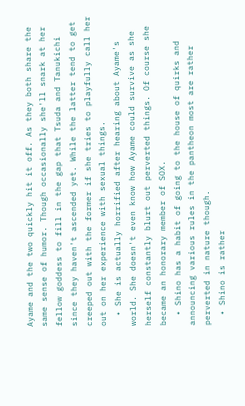Ayame and the two quickly hit it off. As they both share the same sense of humor. Though occasionally she'll snark at her fellow goddess to fill in the gap that Tsuda and Tanukichi since they haven't ascended yet. While the latter tend to get creeped out with the former if she tries to playfully call her out on her experience with sexual things.
  • She is actually horrified after hearing about Ayame's world. She doesn't even know how Ayame could survive as she herself constantly blurt out perverted things. Of course she became an honorary member of SOX.
  • Shino has a habit of going to the house of quirks and announcing various rules in the pantheon most are rather perverted in nature though.
  • Shino is rather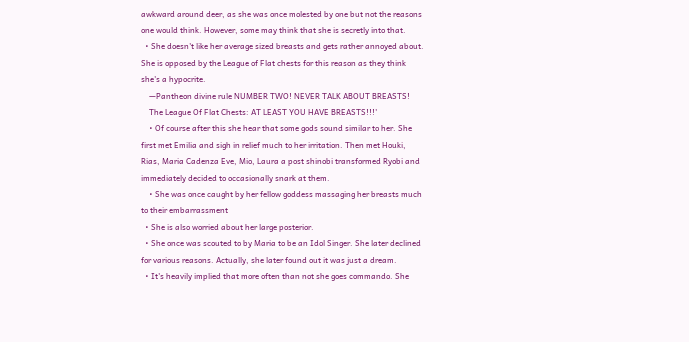awkward around deer, as she was once molested by one but not the reasons one would think. However, some may think that she is secretly into that.
  • She doesn't like her average sized breasts and gets rather annoyed about. She is opposed by the League of Flat chests for this reason as they think she's a hypocrite.
    —Pantheon divine rule NUMBER TWO! NEVER TALK ABOUT BREASTS!
    The League Of Flat Chests: AT LEAST YOU HAVE BREASTS!!!'
    • Of course after this she hear that some gods sound similar to her. She first met Emilia and sigh in relief much to her irritation. Then met Houki, Rias, Maria Cadenza Eve, Mio, Laura a post shinobi transformed Ryobi and immediately decided to occasionally snark at them.
    • She was once caught by her fellow goddess massaging her breasts much to their embarrassment
  • She is also worried about her large posterior.
  • She once was scouted to by Maria to be an Idol Singer. She later declined for various reasons. Actually, she later found out it was just a dream.
  • It's heavily implied that more often than not she goes commando. She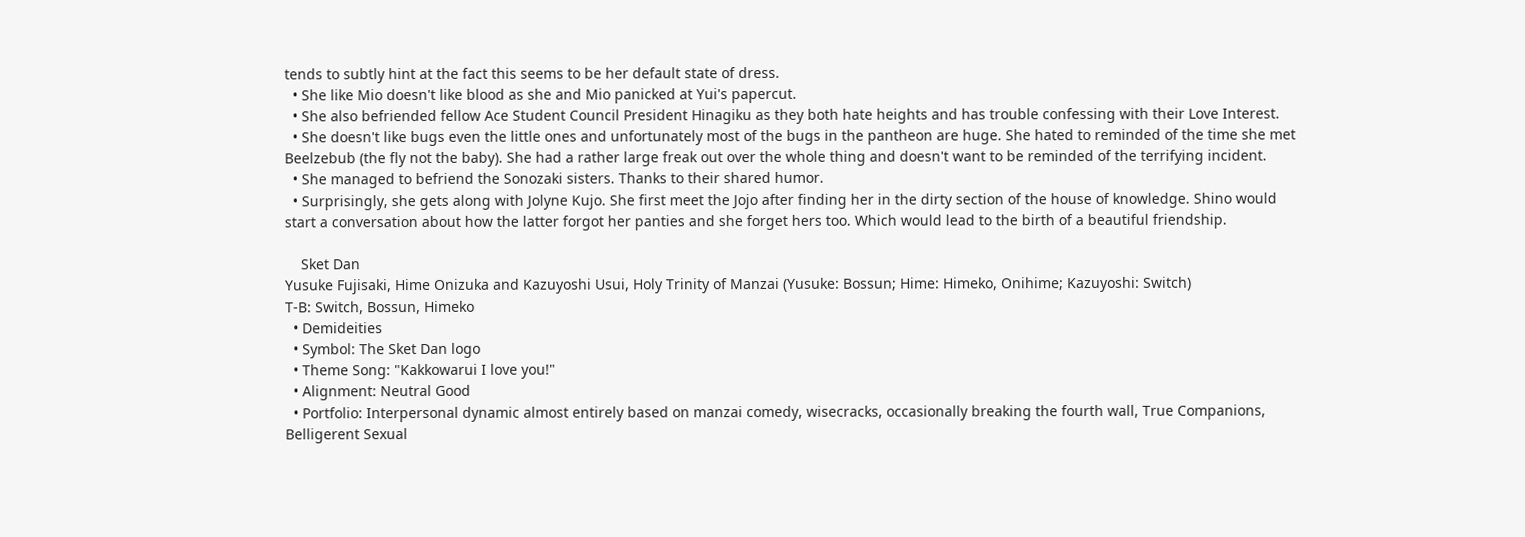tends to subtly hint at the fact this seems to be her default state of dress.
  • She like Mio doesn't like blood as she and Mio panicked at Yui's papercut.
  • She also befriended fellow Ace Student Council President Hinagiku as they both hate heights and has trouble confessing with their Love Interest.
  • She doesn't like bugs even the little ones and unfortunately most of the bugs in the pantheon are huge. She hated to reminded of the time she met Beelzebub (the fly not the baby). She had a rather large freak out over the whole thing and doesn't want to be reminded of the terrifying incident.
  • She managed to befriend the Sonozaki sisters. Thanks to their shared humor.
  • Surprisingly, she gets along with Jolyne Kujo. She first meet the Jojo after finding her in the dirty section of the house of knowledge. Shino would start a conversation about how the latter forgot her panties and she forget hers too. Which would lead to the birth of a beautiful friendship.

    Sket Dan
Yusuke Fujisaki, Hime Onizuka and Kazuyoshi Usui, Holy Trinity of Manzai (Yusuke: Bossun; Hime: Himeko, Onihime; Kazuyoshi: Switch)
T-B: Switch, Bossun, Himeko
  • Demideities
  • Symbol: The Sket Dan logo
  • Theme Song: "Kakkowarui I love you!"
  • Alignment: Neutral Good
  • Portfolio: Interpersonal dynamic almost entirely based on manzai comedy, wisecracks, occasionally breaking the fourth wall, True Companions, Belligerent Sexual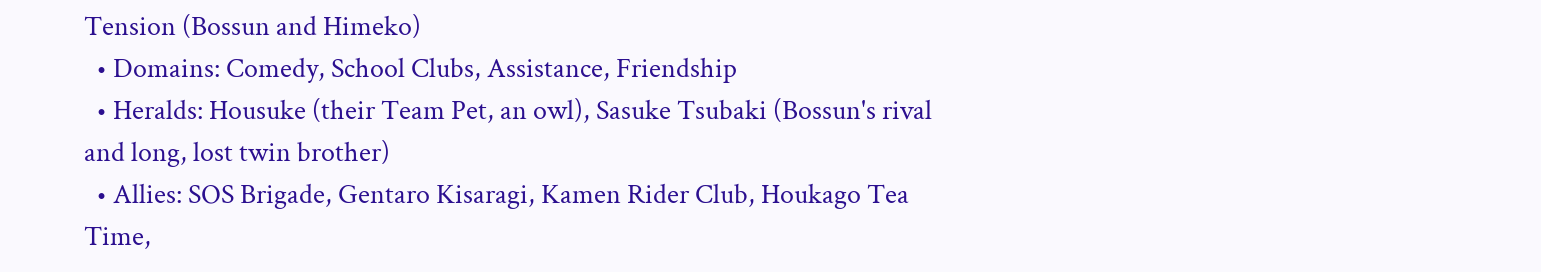Tension (Bossun and Himeko)
  • Domains: Comedy, School Clubs, Assistance, Friendship
  • Heralds: Housuke (their Team Pet, an owl), Sasuke Tsubaki (Bossun's rival and long, lost twin brother)
  • Allies: SOS Brigade, Gentaro Kisaragi, Kamen Rider Club, Houkago Tea Time,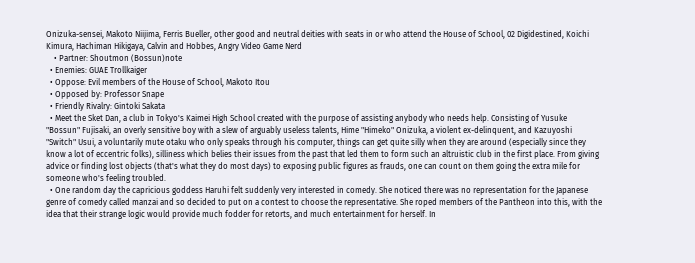Onizuka-sensei, Makoto Niijima, Ferris Bueller, other good and neutral deities with seats in or who attend the House of School, 02 Digidestined, Koichi Kimura, Hachiman Hikigaya, Calvin and Hobbes, Angry Video Game Nerd
    • Partner: Shoutmon (Bossun)note
  • Enemies: GUAE Trollkaiger
  • Oppose: Evil members of the House of School, Makoto Itou
  • Opposed by: Professor Snape
  • Friendly Rivalry: Gintoki Sakata
  • Meet the Sket Dan, a club in Tokyo's Kaimei High School created with the purpose of assisting anybody who needs help. Consisting of Yusuke "Bossun" Fujisaki, an overly sensitive boy with a slew of arguably useless talents, Hime "Himeko" Onizuka, a violent ex-delinquent, and Kazuyoshi "Switch" Usui, a voluntarily mute otaku who only speaks through his computer, things can get quite silly when they are around (especially since they know a lot of eccentric folks), silliness which belies their issues from the past that led them to form such an altruistic club in the first place. From giving advice or finding lost objects (that's what they do most days) to exposing public figures as frauds, one can count on them going the extra mile for someone who's feeling troubled.
  • One random day the capricious goddess Haruhi felt suddenly very interested in comedy. She noticed there was no representation for the Japanese genre of comedy called manzai and so decided to put on a contest to choose the representative. She roped members of the Pantheon into this, with the idea that their strange logic would provide much fodder for retorts, and much entertainment for herself. In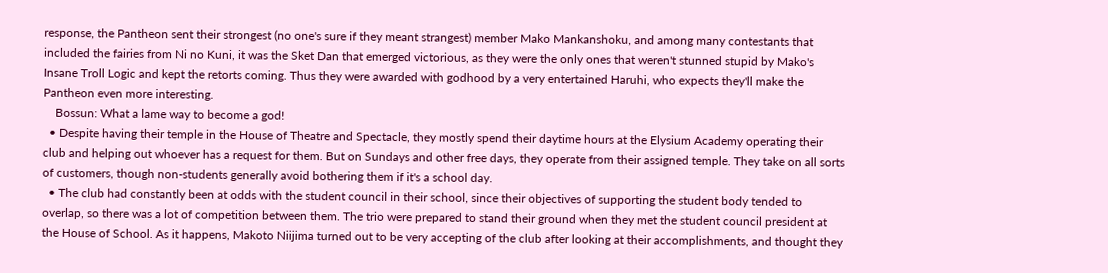response, the Pantheon sent their strongest (no one's sure if they meant strangest) member Mako Mankanshoku, and among many contestants that included the fairies from Ni no Kuni, it was the Sket Dan that emerged victorious, as they were the only ones that weren't stunned stupid by Mako's Insane Troll Logic and kept the retorts coming. Thus they were awarded with godhood by a very entertained Haruhi, who expects they'll make the Pantheon even more interesting.
    Bossun: What a lame way to become a god!
  • Despite having their temple in the House of Theatre and Spectacle, they mostly spend their daytime hours at the Elysium Academy operating their club and helping out whoever has a request for them. But on Sundays and other free days, they operate from their assigned temple. They take on all sorts of customers, though non-students generally avoid bothering them if it's a school day.
  • The club had constantly been at odds with the student council in their school, since their objectives of supporting the student body tended to overlap, so there was a lot of competition between them. The trio were prepared to stand their ground when they met the student council president at the House of School. As it happens, Makoto Niijima turned out to be very accepting of the club after looking at their accomplishments, and thought they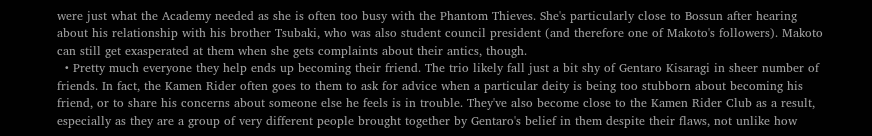were just what the Academy needed as she is often too busy with the Phantom Thieves. She's particularly close to Bossun after hearing about his relationship with his brother Tsubaki, who was also student council president (and therefore one of Makoto's followers). Makoto can still get exasperated at them when she gets complaints about their antics, though.
  • Pretty much everyone they help ends up becoming their friend. The trio likely fall just a bit shy of Gentaro Kisaragi in sheer number of friends. In fact, the Kamen Rider often goes to them to ask for advice when a particular deity is being too stubborn about becoming his friend, or to share his concerns about someone else he feels is in trouble. They've also become close to the Kamen Rider Club as a result, especially as they are a group of very different people brought together by Gentaro's belief in them despite their flaws, not unlike how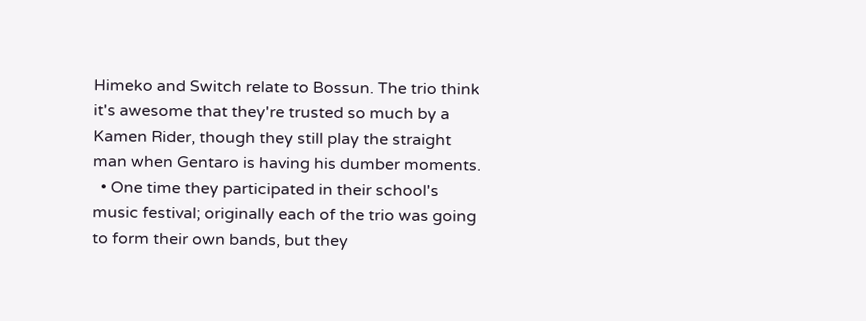Himeko and Switch relate to Bossun. The trio think it's awesome that they're trusted so much by a Kamen Rider, though they still play the straight man when Gentaro is having his dumber moments.
  • One time they participated in their school's music festival; originally each of the trio was going to form their own bands, but they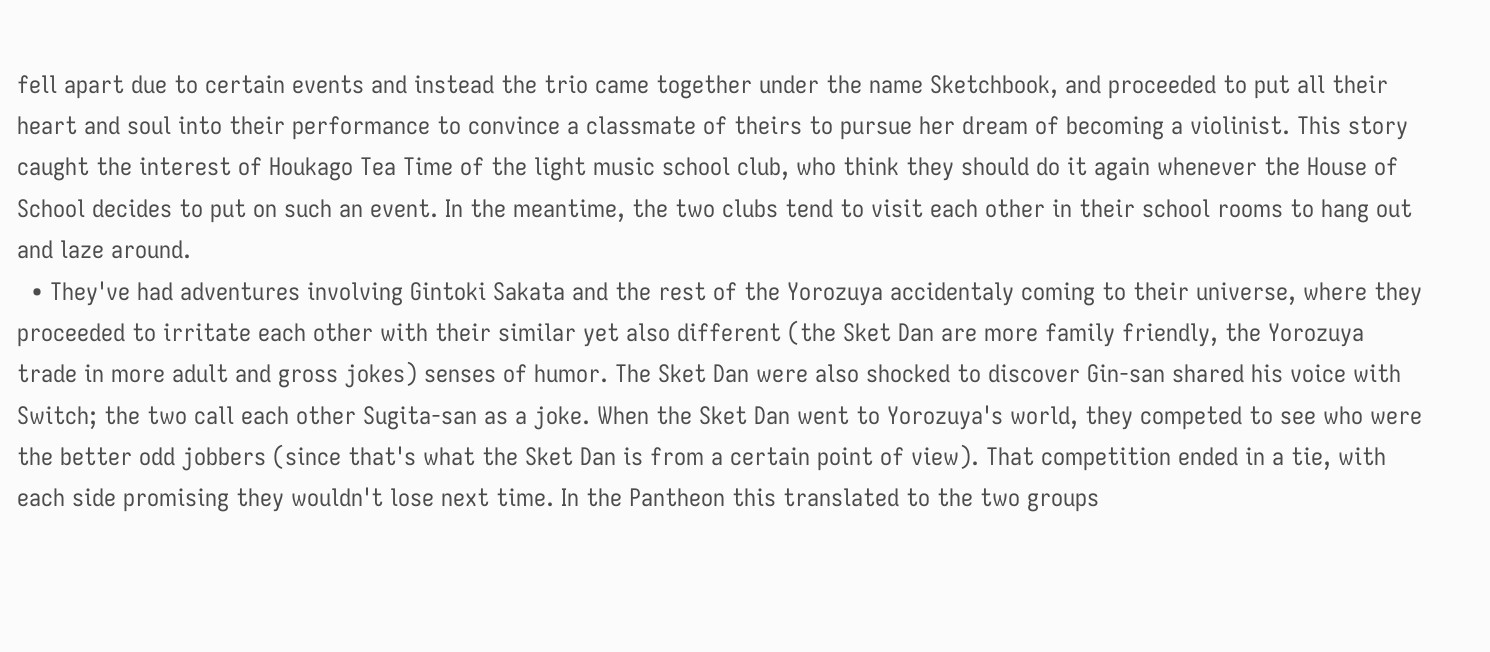fell apart due to certain events and instead the trio came together under the name Sketchbook, and proceeded to put all their heart and soul into their performance to convince a classmate of theirs to pursue her dream of becoming a violinist. This story caught the interest of Houkago Tea Time of the light music school club, who think they should do it again whenever the House of School decides to put on such an event. In the meantime, the two clubs tend to visit each other in their school rooms to hang out and laze around.
  • They've had adventures involving Gintoki Sakata and the rest of the Yorozuya accidentaly coming to their universe, where they proceeded to irritate each other with their similar yet also different (the Sket Dan are more family friendly, the Yorozuya trade in more adult and gross jokes) senses of humor. The Sket Dan were also shocked to discover Gin-san shared his voice with Switch; the two call each other Sugita-san as a joke. When the Sket Dan went to Yorozuya's world, they competed to see who were the better odd jobbers (since that's what the Sket Dan is from a certain point of view). That competition ended in a tie, with each side promising they wouldn't lose next time. In the Pantheon this translated to the two groups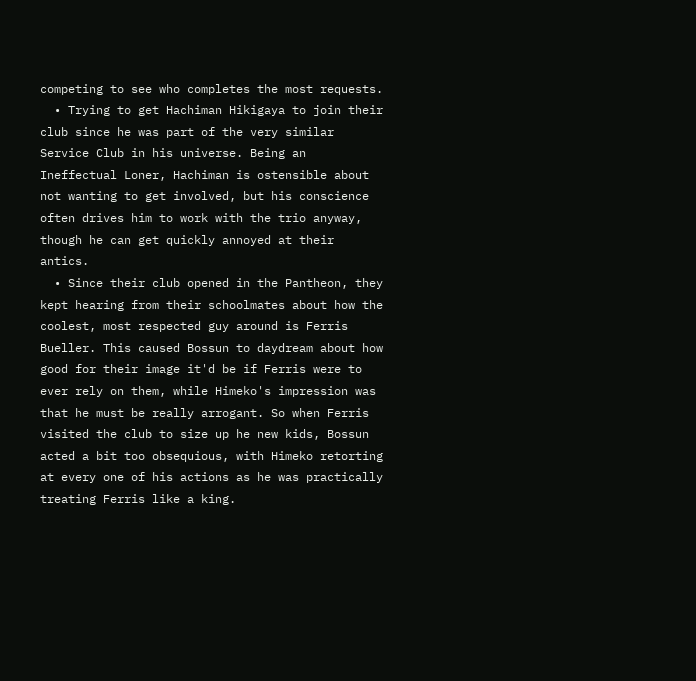competing to see who completes the most requests.
  • Trying to get Hachiman Hikigaya to join their club since he was part of the very similar Service Club in his universe. Being an Ineffectual Loner, Hachiman is ostensible about not wanting to get involved, but his conscience often drives him to work with the trio anyway, though he can get quickly annoyed at their antics.
  • Since their club opened in the Pantheon, they kept hearing from their schoolmates about how the coolest, most respected guy around is Ferris Bueller. This caused Bossun to daydream about how good for their image it'd be if Ferris were to ever rely on them, while Himeko's impression was that he must be really arrogant. So when Ferris visited the club to size up he new kids, Bossun acted a bit too obsequious, with Himeko retorting at every one of his actions as he was practically treating Ferris like a king.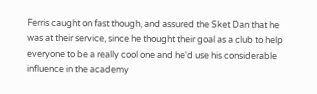Ferris caught on fast though, and assured the Sket Dan that he was at their service, since he thought their goal as a club to help everyone to be a really cool one and he'd use his considerable influence in the academy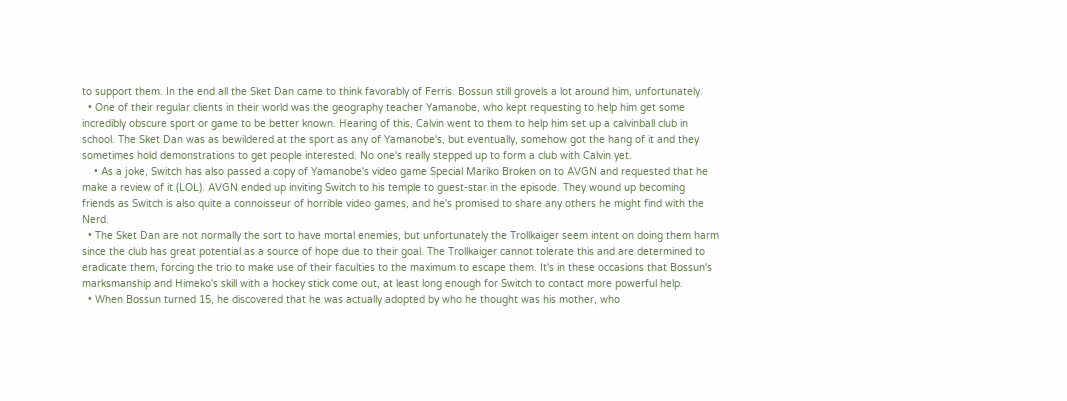to support them. In the end all the Sket Dan came to think favorably of Ferris. Bossun still grovels a lot around him, unfortunately.
  • One of their regular clients in their world was the geography teacher Yamanobe, who kept requesting to help him get some incredibly obscure sport or game to be better known. Hearing of this, Calvin went to them to help him set up a calvinball club in school. The Sket Dan was as bewildered at the sport as any of Yamanobe's, but eventually, somehow got the hang of it and they sometimes hold demonstrations to get people interested. No one's really stepped up to form a club with Calvin yet.
    • As a joke, Switch has also passed a copy of Yamanobe's video game Special Mariko Broken on to AVGN and requested that he make a review of it (LOL). AVGN ended up inviting Switch to his temple to guest-star in the episode. They wound up becoming friends as Switch is also quite a connoisseur of horrible video games, and he's promised to share any others he might find with the Nerd.
  • The Sket Dan are not normally the sort to have mortal enemies, but unfortunately the Trollkaiger seem intent on doing them harm since the club has great potential as a source of hope due to their goal. The Trollkaiger cannot tolerate this and are determined to eradicate them, forcing the trio to make use of their faculties to the maximum to escape them. It's in these occasions that Bossun's marksmanship and Himeko's skill with a hockey stick come out, at least long enough for Switch to contact more powerful help.
  • When Bossun turned 15, he discovered that he was actually adopted by who he thought was his mother, who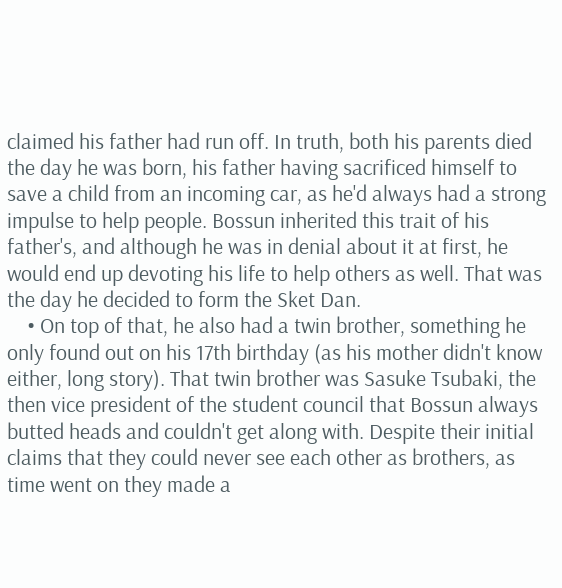claimed his father had run off. In truth, both his parents died the day he was born, his father having sacrificed himself to save a child from an incoming car, as he'd always had a strong impulse to help people. Bossun inherited this trait of his father's, and although he was in denial about it at first, he would end up devoting his life to help others as well. That was the day he decided to form the Sket Dan.
    • On top of that, he also had a twin brother, something he only found out on his 17th birthday (as his mother didn't know either, long story). That twin brother was Sasuke Tsubaki, the then vice president of the student council that Bossun always butted heads and couldn't get along with. Despite their initial claims that they could never see each other as brothers, as time went on they made a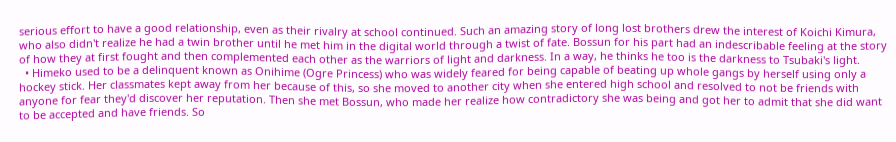serious effort to have a good relationship, even as their rivalry at school continued. Such an amazing story of long lost brothers drew the interest of Koichi Kimura, who also didn't realize he had a twin brother until he met him in the digital world through a twist of fate. Bossun for his part had an indescribable feeling at the story of how they at first fought and then complemented each other as the warriors of light and darkness. In a way, he thinks he too is the darkness to Tsubaki's light.
  • Himeko used to be a delinquent known as Onihime (Ogre Princess) who was widely feared for being capable of beating up whole gangs by herself using only a hockey stick. Her classmates kept away from her because of this, so she moved to another city when she entered high school and resolved to not be friends with anyone for fear they'd discover her reputation. Then she met Bossun, who made her realize how contradictory she was being and got her to admit that she did want to be accepted and have friends. So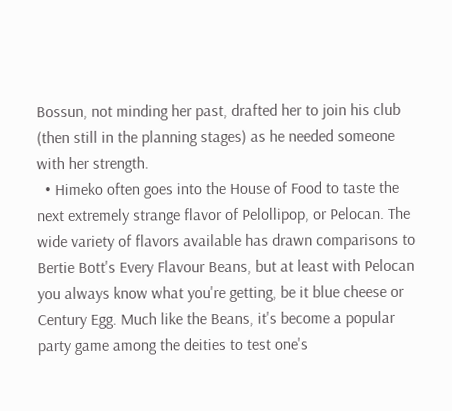Bossun, not minding her past, drafted her to join his club (then still in the planning stages) as he needed someone with her strength.
  • Himeko often goes into the House of Food to taste the next extremely strange flavor of Pelollipop, or Pelocan. The wide variety of flavors available has drawn comparisons to Bertie Bott's Every Flavour Beans, but at least with Pelocan you always know what you're getting, be it blue cheese or Century Egg. Much like the Beans, it's become a popular party game among the deities to test one's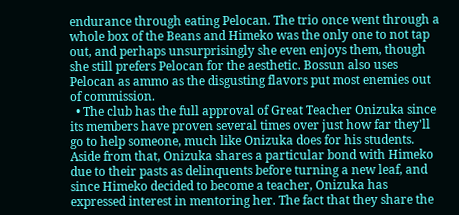endurance through eating Pelocan. The trio once went through a whole box of the Beans and Himeko was the only one to not tap out, and perhaps unsurprisingly she even enjoys them, though she still prefers Pelocan for the aesthetic. Bossun also uses Pelocan as ammo as the disgusting flavors put most enemies out of commission.
  • The club has the full approval of Great Teacher Onizuka since its members have proven several times over just how far they'll go to help someone, much like Onizuka does for his students. Aside from that, Onizuka shares a particular bond with Himeko due to their pasts as delinquents before turning a new leaf, and since Himeko decided to become a teacher, Onizuka has expressed interest in mentoring her. The fact that they share the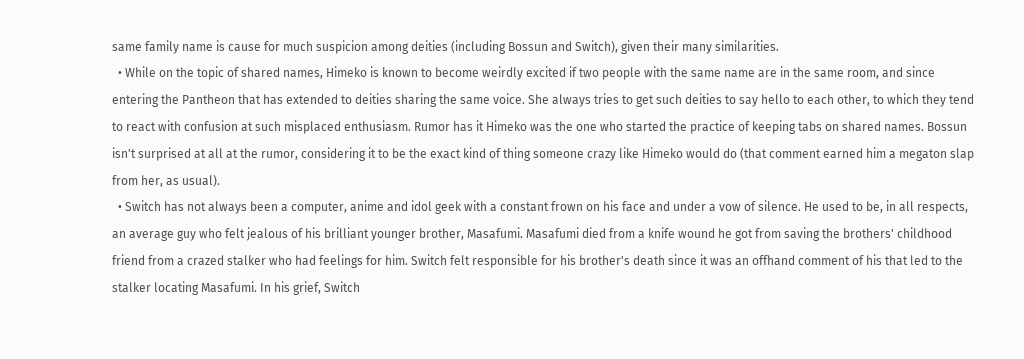same family name is cause for much suspicion among deities (including Bossun and Switch), given their many similarities.
  • While on the topic of shared names, Himeko is known to become weirdly excited if two people with the same name are in the same room, and since entering the Pantheon that has extended to deities sharing the same voice. She always tries to get such deities to say hello to each other, to which they tend to react with confusion at such misplaced enthusiasm. Rumor has it Himeko was the one who started the practice of keeping tabs on shared names. Bossun isn't surprised at all at the rumor, considering it to be the exact kind of thing someone crazy like Himeko would do (that comment earned him a megaton slap from her, as usual).
  • Switch has not always been a computer, anime and idol geek with a constant frown on his face and under a vow of silence. He used to be, in all respects, an average guy who felt jealous of his brilliant younger brother, Masafumi. Masafumi died from a knife wound he got from saving the brothers' childhood friend from a crazed stalker who had feelings for him. Switch felt responsible for his brother's death since it was an offhand comment of his that led to the stalker locating Masafumi. In his grief, Switch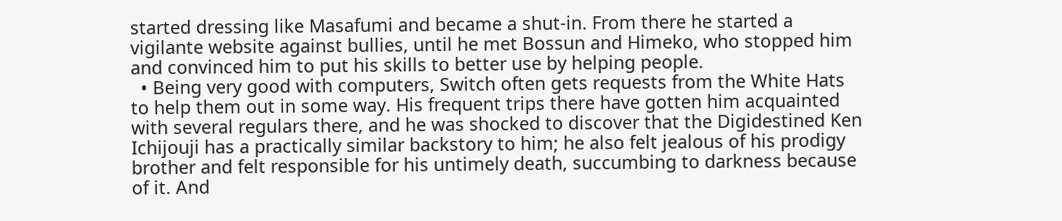started dressing like Masafumi and became a shut-in. From there he started a vigilante website against bullies, until he met Bossun and Himeko, who stopped him and convinced him to put his skills to better use by helping people.
  • Being very good with computers, Switch often gets requests from the White Hats to help them out in some way. His frequent trips there have gotten him acquainted with several regulars there, and he was shocked to discover that the Digidestined Ken Ichijouji has a practically similar backstory to him; he also felt jealous of his prodigy brother and felt responsible for his untimely death, succumbing to darkness because of it. And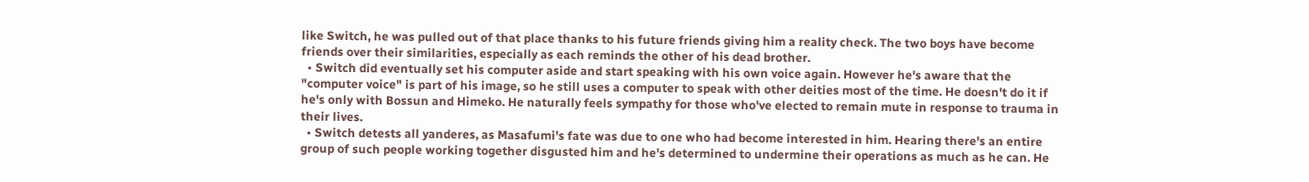like Switch, he was pulled out of that place thanks to his future friends giving him a reality check. The two boys have become friends over their similarities, especially as each reminds the other of his dead brother.
  • Switch did eventually set his computer aside and start speaking with his own voice again. However he's aware that the "computer voice" is part of his image, so he still uses a computer to speak with other deities most of the time. He doesn't do it if he's only with Bossun and Himeko. He naturally feels sympathy for those who've elected to remain mute in response to trauma in their lives.
  • Switch detests all yanderes, as Masafumi's fate was due to one who had become interested in him. Hearing there's an entire group of such people working together disgusted him and he's determined to undermine their operations as much as he can. He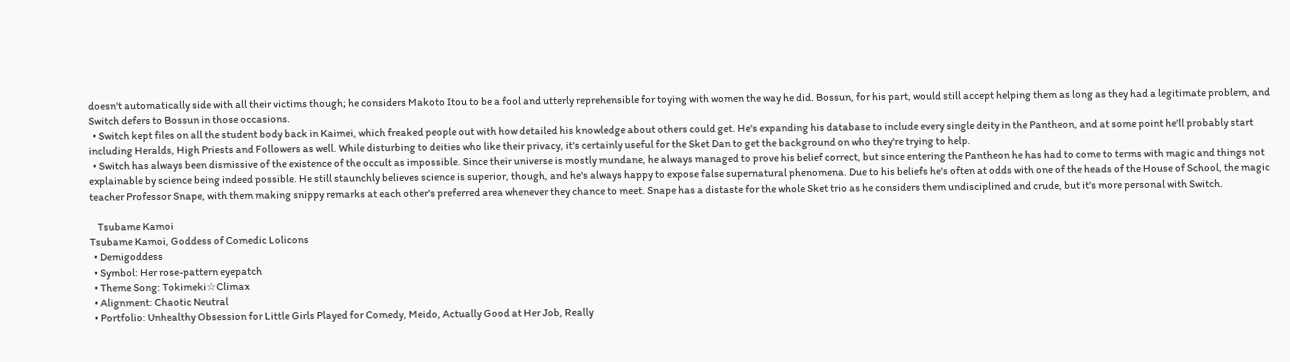doesn't automatically side with all their victims though; he considers Makoto Itou to be a fool and utterly reprehensible for toying with women the way he did. Bossun, for his part, would still accept helping them as long as they had a legitimate problem, and Switch defers to Bossun in those occasions.
  • Switch kept files on all the student body back in Kaimei, which freaked people out with how detailed his knowledge about others could get. He's expanding his database to include every single deity in the Pantheon, and at some point he'll probably start including Heralds, High Priests and Followers as well. While disturbing to deities who like their privacy, it's certainly useful for the Sket Dan to get the background on who they're trying to help.
  • Switch has always been dismissive of the existence of the occult as impossible. Since their universe is mostly mundane, he always managed to prove his belief correct, but since entering the Pantheon he has had to come to terms with magic and things not explainable by science being indeed possible. He still staunchly believes science is superior, though, and he's always happy to expose false supernatural phenomena. Due to his beliefs he's often at odds with one of the heads of the House of School, the magic teacher Professor Snape, with them making snippy remarks at each other's preferred area whenever they chance to meet. Snape has a distaste for the whole Sket trio as he considers them undisciplined and crude, but it's more personal with Switch.

    Tsubame Kamoi
Tsubame Kamoi, Goddess of Comedic Lolicons
  • Demigoddess
  • Symbol: Her rose-pattern eyepatch
  • Theme Song: Tokimeki☆Climax
  • Alignment: Chaotic Neutral
  • Portfolio: Unhealthy Obsession for Little Girls Played for Comedy, Meido, Actually Good at Her Job, Really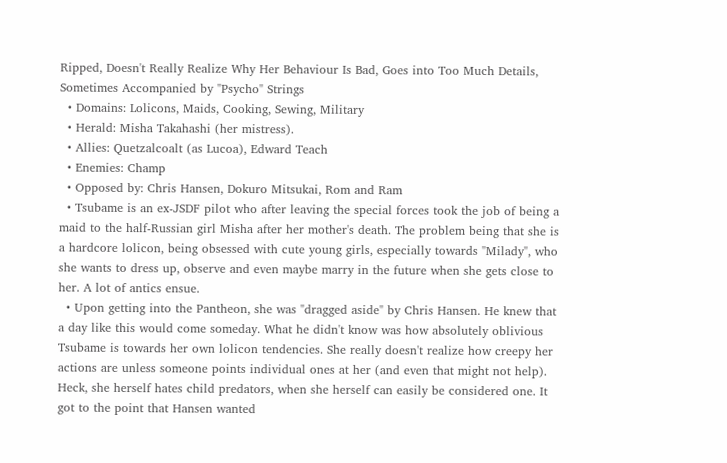Ripped, Doesn't Really Realize Why Her Behaviour Is Bad, Goes into Too Much Details, Sometimes Accompanied by "Psycho" Strings
  • Domains: Lolicons, Maids, Cooking, Sewing, Military
  • Herald: Misha Takahashi (her mistress).
  • Allies: Quetzalcoalt (as Lucoa), Edward Teach
  • Enemies: Champ
  • Opposed by: Chris Hansen, Dokuro Mitsukai, Rom and Ram
  • Tsubame is an ex-JSDF pilot who after leaving the special forces took the job of being a maid to the half-Russian girl Misha after her mother's death. The problem being that she is a hardcore lolicon, being obsessed with cute young girls, especially towards "Milady", who she wants to dress up, observe and even maybe marry in the future when she gets close to her. A lot of antics ensue.
  • Upon getting into the Pantheon, she was "dragged aside" by Chris Hansen. He knew that a day like this would come someday. What he didn't know was how absolutely oblivious Tsubame is towards her own lolicon tendencies. She really doesn't realize how creepy her actions are unless someone points individual ones at her (and even that might not help). Heck, she herself hates child predators, when she herself can easily be considered one. It got to the point that Hansen wanted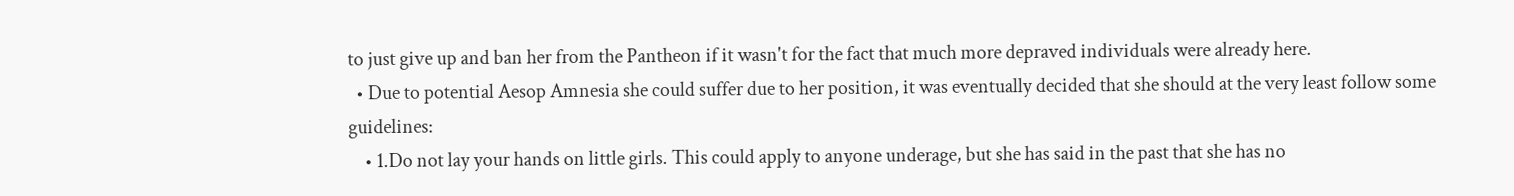to just give up and ban her from the Pantheon if it wasn't for the fact that much more depraved individuals were already here.
  • Due to potential Aesop Amnesia she could suffer due to her position, it was eventually decided that she should at the very least follow some guidelines:
    • 1.Do not lay your hands on little girls. This could apply to anyone underage, but she has said in the past that she has no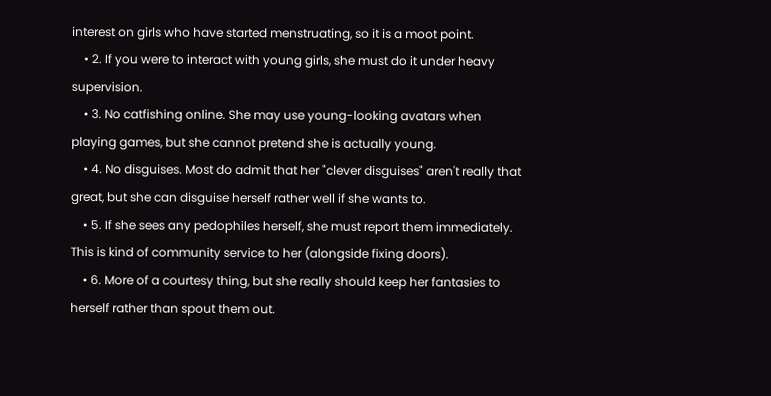interest on girls who have started menstruating, so it is a moot point.
    • 2. If you were to interact with young girls, she must do it under heavy supervision.
    • 3. No catfishing online. She may use young-looking avatars when playing games, but she cannot pretend she is actually young.
    • 4. No disguises. Most do admit that her "clever disguises" aren't really that great, but she can disguise herself rather well if she wants to.
    • 5. If she sees any pedophiles herself, she must report them immediately. This is kind of community service to her (alongside fixing doors).
    • 6. More of a courtesy thing, but she really should keep her fantasies to herself rather than spout them out.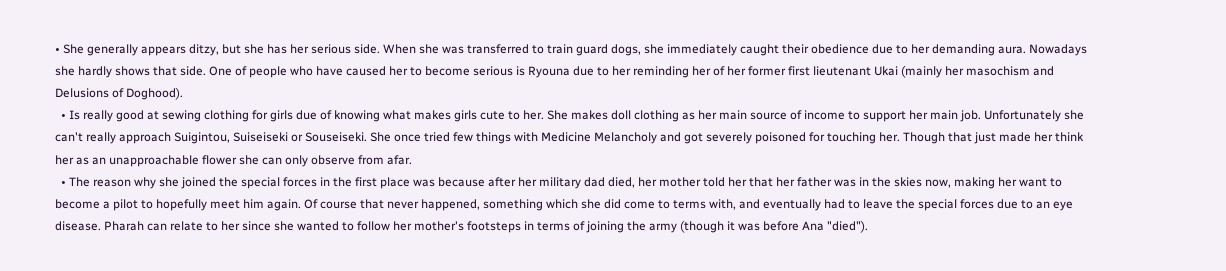• She generally appears ditzy, but she has her serious side. When she was transferred to train guard dogs, she immediately caught their obedience due to her demanding aura. Nowadays she hardly shows that side. One of people who have caused her to become serious is Ryouna due to her reminding her of her former first lieutenant Ukai (mainly her masochism and Delusions of Doghood).
  • Is really good at sewing clothing for girls due of knowing what makes girls cute to her. She makes doll clothing as her main source of income to support her main job. Unfortunately she can't really approach Suigintou, Suiseiseki or Souseiseki. She once tried few things with Medicine Melancholy and got severely poisoned for touching her. Though that just made her think her as an unapproachable flower she can only observe from afar.
  • The reason why she joined the special forces in the first place was because after her military dad died, her mother told her that her father was in the skies now, making her want to become a pilot to hopefully meet him again. Of course that never happened, something which she did come to terms with, and eventually had to leave the special forces due to an eye disease. Pharah can relate to her since she wanted to follow her mother's footsteps in terms of joining the army (though it was before Ana "died").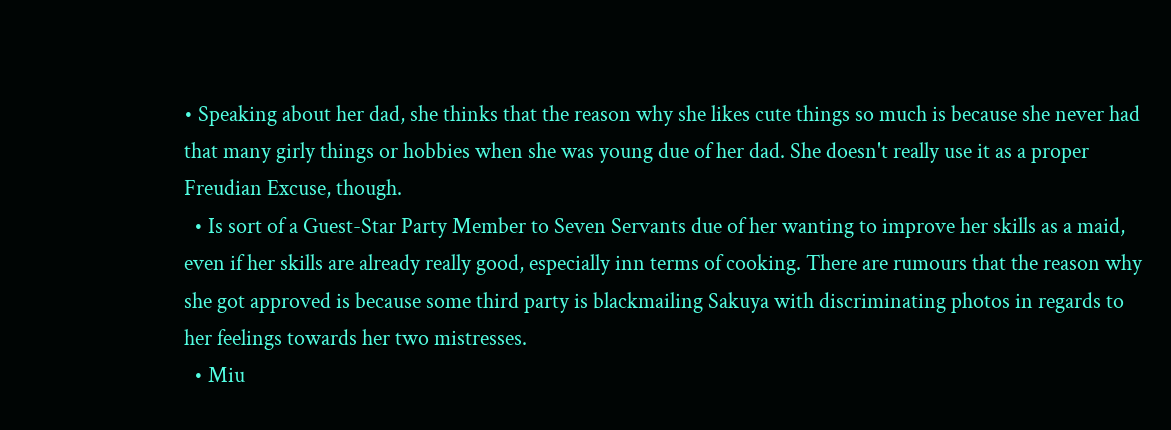• Speaking about her dad, she thinks that the reason why she likes cute things so much is because she never had that many girly things or hobbies when she was young due of her dad. She doesn't really use it as a proper Freudian Excuse, though.
  • Is sort of a Guest-Star Party Member to Seven Servants due of her wanting to improve her skills as a maid, even if her skills are already really good, especially inn terms of cooking. There are rumours that the reason why she got approved is because some third party is blackmailing Sakuya with discriminating photos in regards to her feelings towards her two mistresses.
  • Miu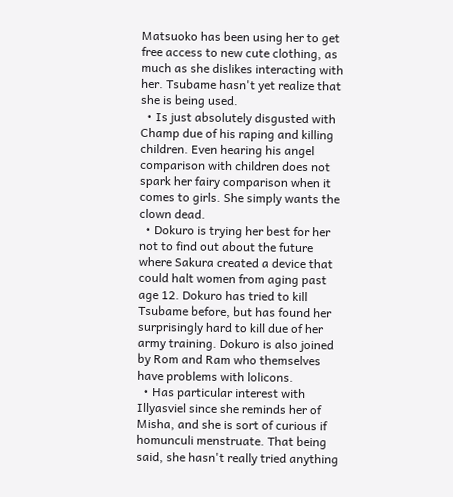Matsuoko has been using her to get free access to new cute clothing, as much as she dislikes interacting with her. Tsubame hasn't yet realize that she is being used.
  • Is just absolutely disgusted with Champ due of his raping and killing children. Even hearing his angel comparison with children does not spark her fairy comparison when it comes to girls. She simply wants the clown dead.
  • Dokuro is trying her best for her not to find out about the future where Sakura created a device that could halt women from aging past age 12. Dokuro has tried to kill Tsubame before, but has found her surprisingly hard to kill due of her army training. Dokuro is also joined by Rom and Ram who themselves have problems with lolicons.
  • Has particular interest with Illyasviel since she reminds her of Misha, and she is sort of curious if homunculi menstruate. That being said, she hasn't really tried anything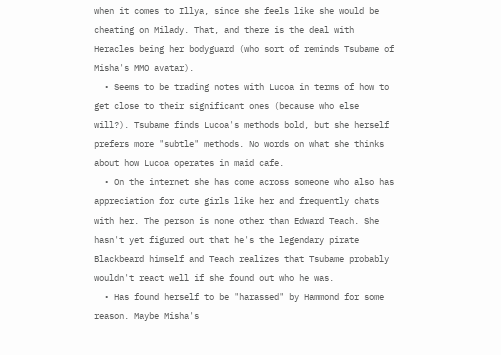when it comes to Illya, since she feels like she would be cheating on Milady. That, and there is the deal with Heracles being her bodyguard (who sort of reminds Tsubame of Misha's MMO avatar).
  • Seems to be trading notes with Lucoa in terms of how to get close to their significant ones (because who else will?). Tsubame finds Lucoa's methods bold, but she herself prefers more "subtle" methods. No words on what she thinks about how Lucoa operates in maid cafe.
  • On the internet she has come across someone who also has appreciation for cute girls like her and frequently chats with her. The person is none other than Edward Teach. She hasn't yet figured out that he's the legendary pirate Blackbeard himself and Teach realizes that Tsubame probably wouldn't react well if she found out who he was.
  • Has found herself to be "harassed" by Hammond for some reason. Maybe Misha's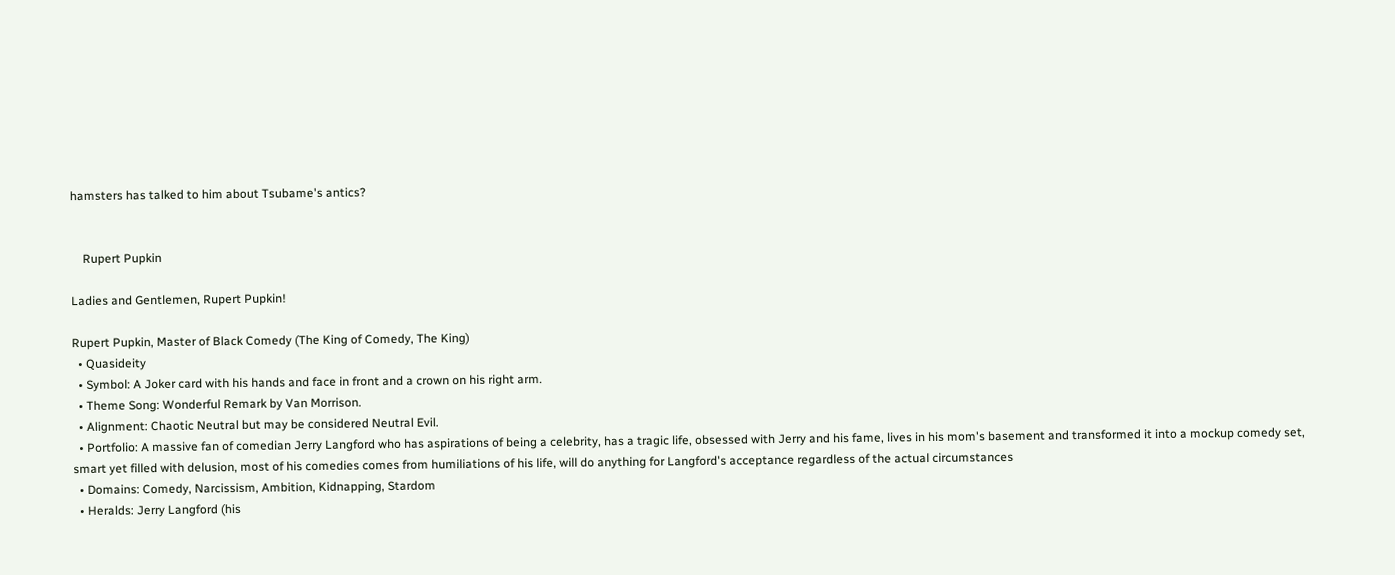hamsters has talked to him about Tsubame's antics?


    Rupert Pupkin

Ladies and Gentlemen, Rupert Pupkin!

Rupert Pupkin, Master of Black Comedy (The King of Comedy, The King)
  • Quasideity
  • Symbol: A Joker card with his hands and face in front and a crown on his right arm.
  • Theme Song: Wonderful Remark by Van Morrison.
  • Alignment: Chaotic Neutral but may be considered Neutral Evil.
  • Portfolio: A massive fan of comedian Jerry Langford who has aspirations of being a celebrity, has a tragic life, obsessed with Jerry and his fame, lives in his mom's basement and transformed it into a mockup comedy set, smart yet filled with delusion, most of his comedies comes from humiliations of his life, will do anything for Langford's acceptance regardless of the actual circumstances
  • Domains: Comedy, Narcissism, Ambition, Kidnapping, Stardom
  • Heralds: Jerry Langford (his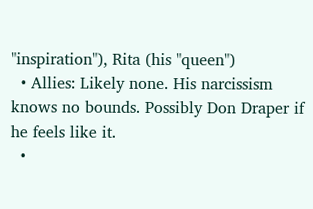"inspiration"), Rita (his "queen")
  • Allies: Likely none. His narcissism knows no bounds. Possibly Don Draper if he feels like it.
  •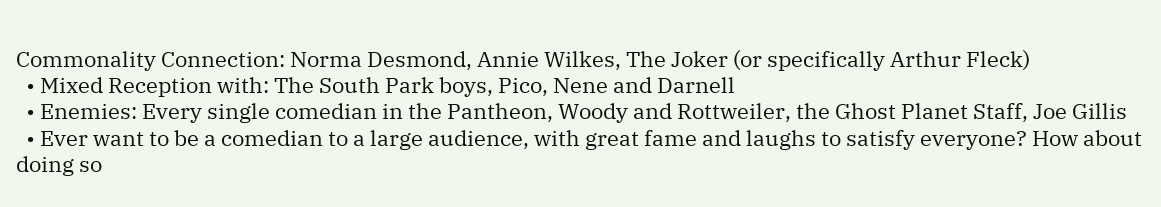Commonality Connection: Norma Desmond, Annie Wilkes, The Joker (or specifically Arthur Fleck)
  • Mixed Reception with: The South Park boys, Pico, Nene and Darnell
  • Enemies: Every single comedian in the Pantheon, Woody and Rottweiler, the Ghost Planet Staff, Joe Gillis
  • Ever want to be a comedian to a large audience, with great fame and laughs to satisfy everyone? How about doing so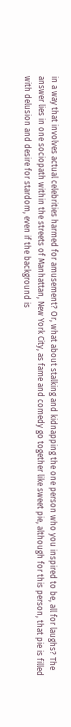in a way that involves actual celebrities harmed for amusement? Or, what about stalking and kidnapping the one person who you inspired to be, all for laughs? The answer lies in one sociopath within the streets of Manhattan, New York City, as fame and comedy go together like sweet pie, although for this person, that pie is filled with delusion and desire for stardom, even if the background is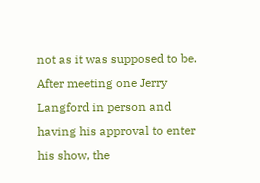not as it was supposed to be. After meeting one Jerry Langford in person and having his approval to enter his show, the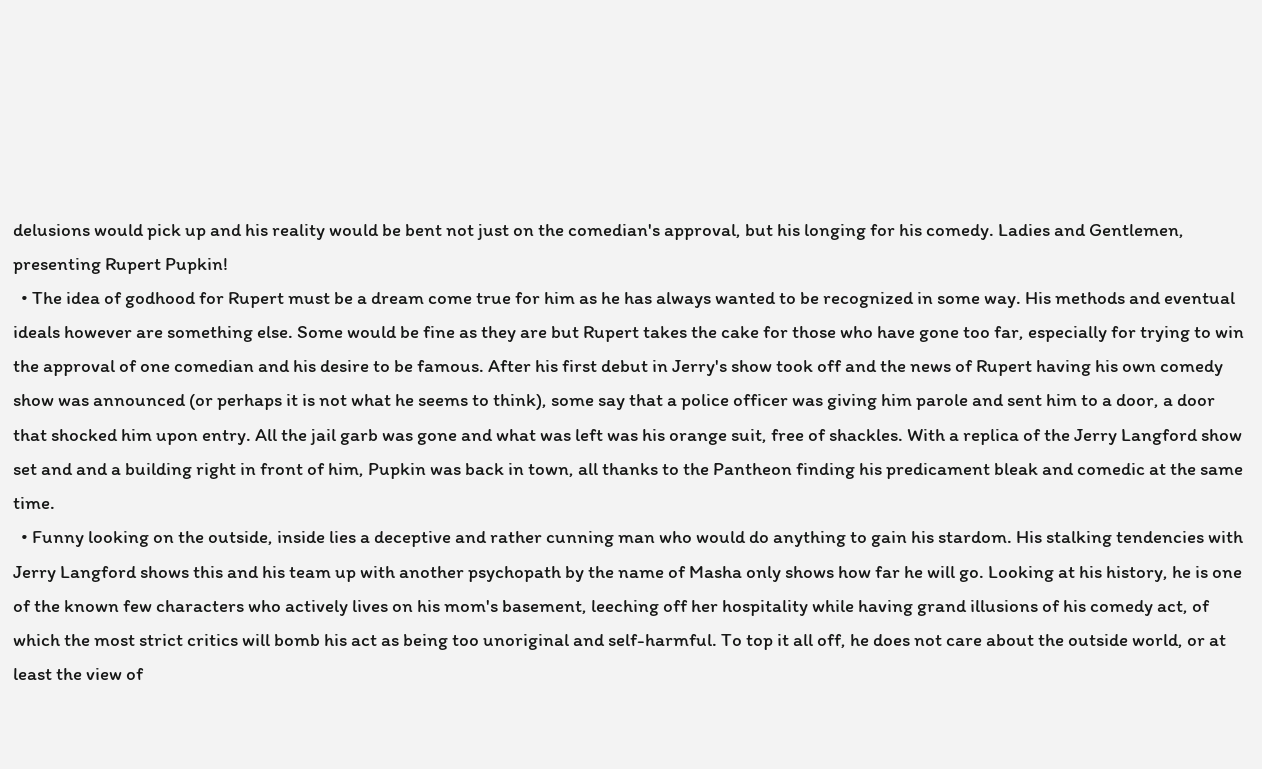delusions would pick up and his reality would be bent not just on the comedian's approval, but his longing for his comedy. Ladies and Gentlemen, presenting Rupert Pupkin!
  • The idea of godhood for Rupert must be a dream come true for him as he has always wanted to be recognized in some way. His methods and eventual ideals however are something else. Some would be fine as they are but Rupert takes the cake for those who have gone too far, especially for trying to win the approval of one comedian and his desire to be famous. After his first debut in Jerry's show took off and the news of Rupert having his own comedy show was announced (or perhaps it is not what he seems to think), some say that a police officer was giving him parole and sent him to a door, a door that shocked him upon entry. All the jail garb was gone and what was left was his orange suit, free of shackles. With a replica of the Jerry Langford show set and and a building right in front of him, Pupkin was back in town, all thanks to the Pantheon finding his predicament bleak and comedic at the same time.
  • Funny looking on the outside, inside lies a deceptive and rather cunning man who would do anything to gain his stardom. His stalking tendencies with Jerry Langford shows this and his team up with another psychopath by the name of Masha only shows how far he will go. Looking at his history, he is one of the known few characters who actively lives on his mom's basement, leeching off her hospitality while having grand illusions of his comedy act, of which the most strict critics will bomb his act as being too unoriginal and self-harmful. To top it all off, he does not care about the outside world, or at least the view of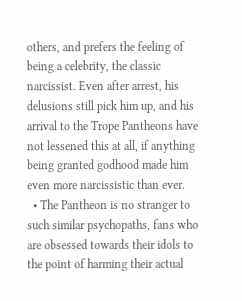others, and prefers the feeling of being a celebrity, the classic narcissist. Even after arrest, his delusions still pick him up, and his arrival to the Trope Pantheons have not lessened this at all, if anything being granted godhood made him even more narcissistic than ever.
  • The Pantheon is no stranger to such similar psychopaths, fans who are obsessed towards their idols to the point of harming their actual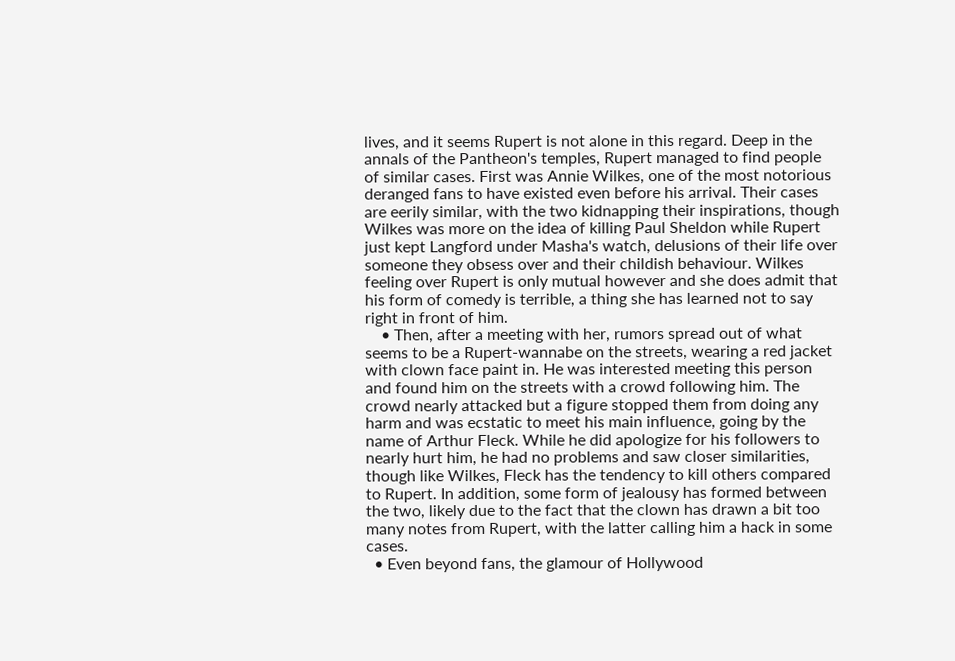lives, and it seems Rupert is not alone in this regard. Deep in the annals of the Pantheon's temples, Rupert managed to find people of similar cases. First was Annie Wilkes, one of the most notorious deranged fans to have existed even before his arrival. Their cases are eerily similar, with the two kidnapping their inspirations, though Wilkes was more on the idea of killing Paul Sheldon while Rupert just kept Langford under Masha's watch, delusions of their life over someone they obsess over and their childish behaviour. Wilkes feeling over Rupert is only mutual however and she does admit that his form of comedy is terrible, a thing she has learned not to say right in front of him.
    • Then, after a meeting with her, rumors spread out of what seems to be a Rupert-wannabe on the streets, wearing a red jacket with clown face paint in. He was interested meeting this person and found him on the streets with a crowd following him. The crowd nearly attacked but a figure stopped them from doing any harm and was ecstatic to meet his main influence, going by the name of Arthur Fleck. While he did apologize for his followers to nearly hurt him, he had no problems and saw closer similarities, though like Wilkes, Fleck has the tendency to kill others compared to Rupert. In addition, some form of jealousy has formed between the two, likely due to the fact that the clown has drawn a bit too many notes from Rupert, with the latter calling him a hack in some cases.
  • Even beyond fans, the glamour of Hollywood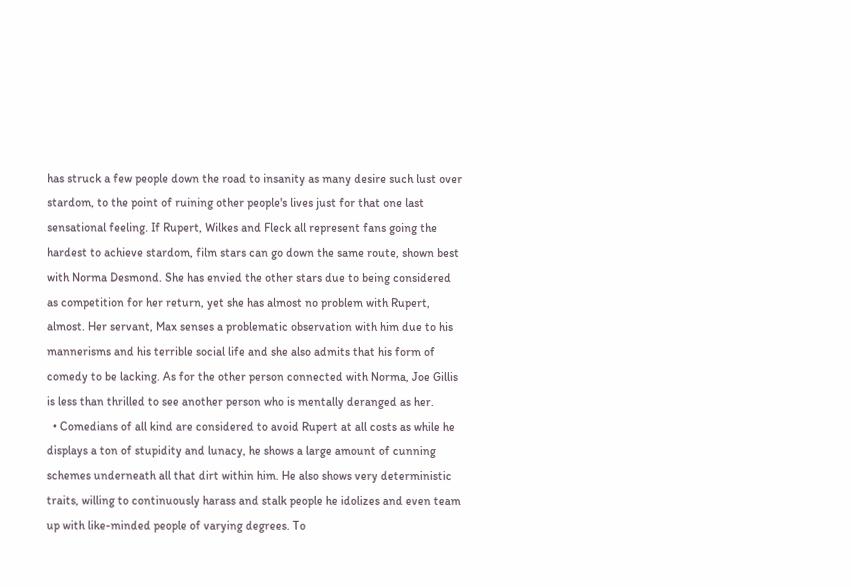has struck a few people down the road to insanity as many desire such lust over stardom, to the point of ruining other people's lives just for that one last sensational feeling. If Rupert, Wilkes and Fleck all represent fans going the hardest to achieve stardom, film stars can go down the same route, shown best with Norma Desmond. She has envied the other stars due to being considered as competition for her return, yet she has almost no problem with Rupert, almost. Her servant, Max senses a problematic observation with him due to his mannerisms and his terrible social life and she also admits that his form of comedy to be lacking. As for the other person connected with Norma, Joe Gillis is less than thrilled to see another person who is mentally deranged as her.
  • Comedians of all kind are considered to avoid Rupert at all costs as while he displays a ton of stupidity and lunacy, he shows a large amount of cunning schemes underneath all that dirt within him. He also shows very deterministic traits, willing to continuously harass and stalk people he idolizes and even team up with like-minded people of varying degrees. To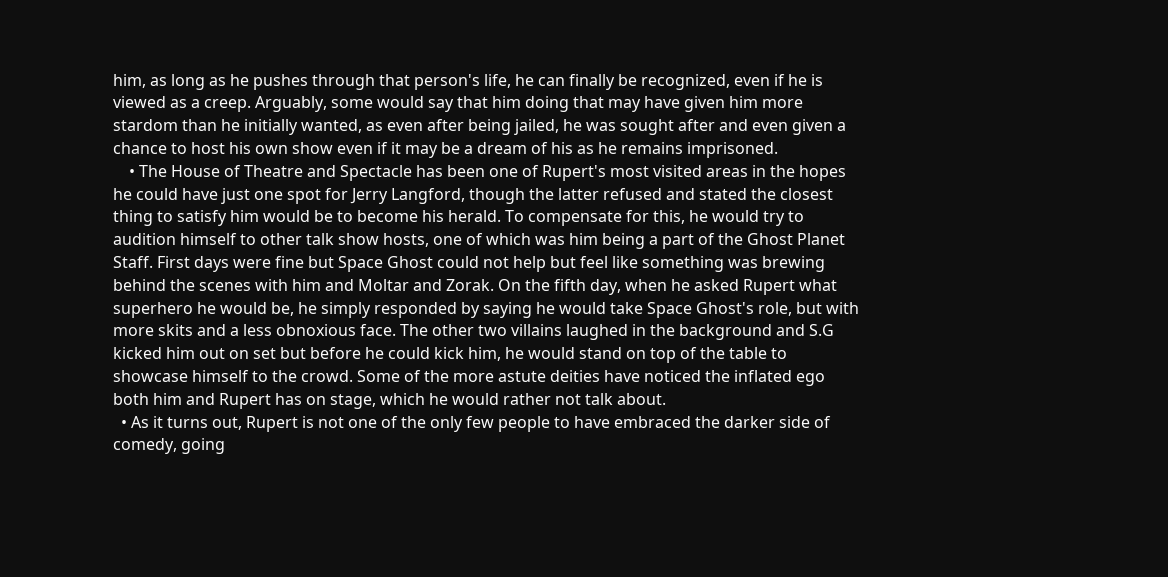him, as long as he pushes through that person's life, he can finally be recognized, even if he is viewed as a creep. Arguably, some would say that him doing that may have given him more stardom than he initially wanted, as even after being jailed, he was sought after and even given a chance to host his own show even if it may be a dream of his as he remains imprisoned.
    • The House of Theatre and Spectacle has been one of Rupert's most visited areas in the hopes he could have just one spot for Jerry Langford, though the latter refused and stated the closest thing to satisfy him would be to become his herald. To compensate for this, he would try to audition himself to other talk show hosts, one of which was him being a part of the Ghost Planet Staff. First days were fine but Space Ghost could not help but feel like something was brewing behind the scenes with him and Moltar and Zorak. On the fifth day, when he asked Rupert what superhero he would be, he simply responded by saying he would take Space Ghost's role, but with more skits and a less obnoxious face. The other two villains laughed in the background and S.G kicked him out on set but before he could kick him, he would stand on top of the table to showcase himself to the crowd. Some of the more astute deities have noticed the inflated ego both him and Rupert has on stage, which he would rather not talk about.
  • As it turns out, Rupert is not one of the only few people to have embraced the darker side of comedy, going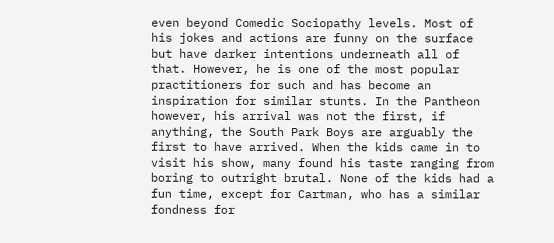even beyond Comedic Sociopathy levels. Most of his jokes and actions are funny on the surface but have darker intentions underneath all of that. However, he is one of the most popular practitioners for such and has become an inspiration for similar stunts. In the Pantheon however, his arrival was not the first, if anything, the South Park Boys are arguably the first to have arrived. When the kids came in to visit his show, many found his taste ranging from boring to outright brutal. None of the kids had a fun time, except for Cartman, who has a similar fondness for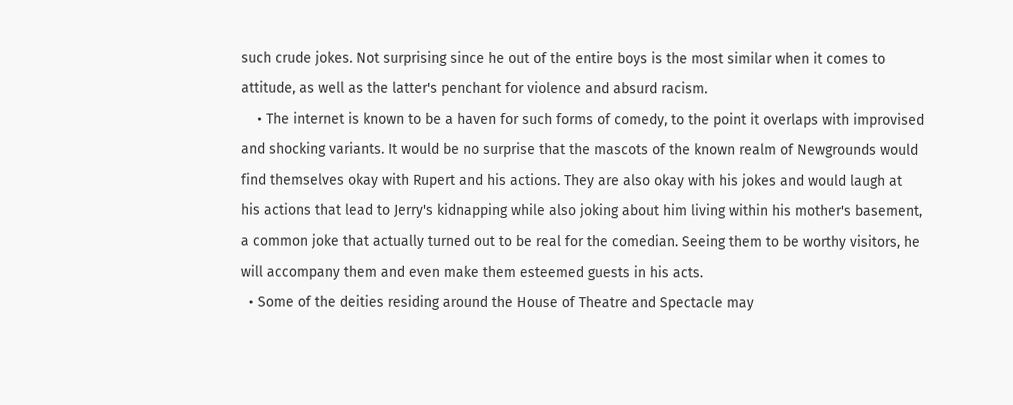such crude jokes. Not surprising since he out of the entire boys is the most similar when it comes to attitude, as well as the latter's penchant for violence and absurd racism.
    • The internet is known to be a haven for such forms of comedy, to the point it overlaps with improvised and shocking variants. It would be no surprise that the mascots of the known realm of Newgrounds would find themselves okay with Rupert and his actions. They are also okay with his jokes and would laugh at his actions that lead to Jerry's kidnapping while also joking about him living within his mother's basement, a common joke that actually turned out to be real for the comedian. Seeing them to be worthy visitors, he will accompany them and even make them esteemed guests in his acts.
  • Some of the deities residing around the House of Theatre and Spectacle may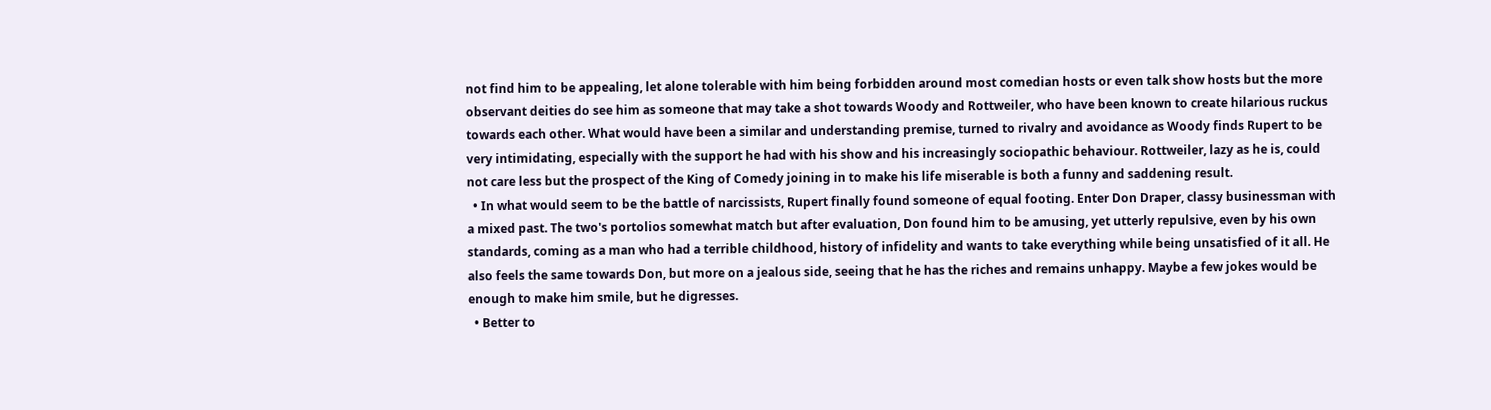not find him to be appealing, let alone tolerable with him being forbidden around most comedian hosts or even talk show hosts but the more observant deities do see him as someone that may take a shot towards Woody and Rottweiler, who have been known to create hilarious ruckus towards each other. What would have been a similar and understanding premise, turned to rivalry and avoidance as Woody finds Rupert to be very intimidating, especially with the support he had with his show and his increasingly sociopathic behaviour. Rottweiler, lazy as he is, could not care less but the prospect of the King of Comedy joining in to make his life miserable is both a funny and saddening result.
  • In what would seem to be the battle of narcissists, Rupert finally found someone of equal footing. Enter Don Draper, classy businessman with a mixed past. The two's portolios somewhat match but after evaluation, Don found him to be amusing, yet utterly repulsive, even by his own standards, coming as a man who had a terrible childhood, history of infidelity and wants to take everything while being unsatisfied of it all. He also feels the same towards Don, but more on a jealous side, seeing that he has the riches and remains unhappy. Maybe a few jokes would be enough to make him smile, but he digresses.
  • Better to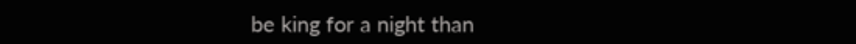be king for a night than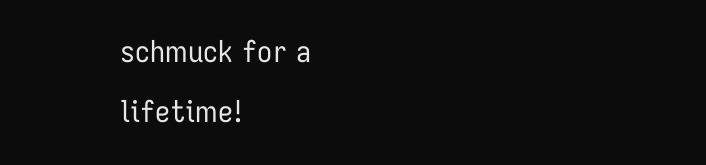schmuck for a lifetime!